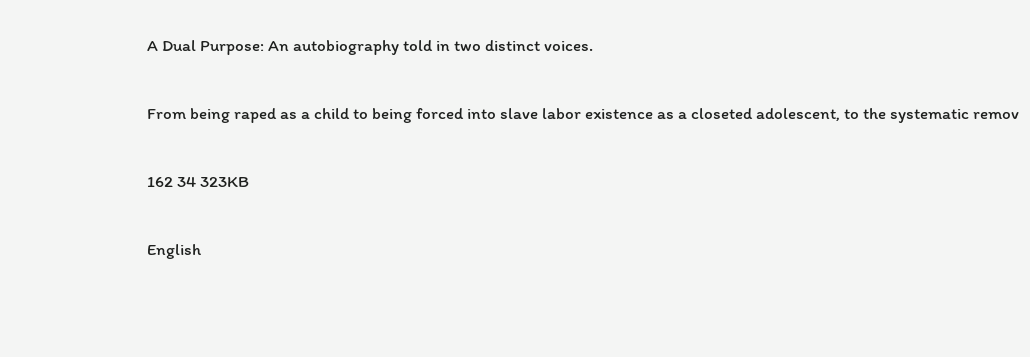A Dual Purpose: An autobiography told in two distinct voices.

From being raped as a child to being forced into slave labor existence as a closeted adolescent, to the systematic remov

162 34 323KB

English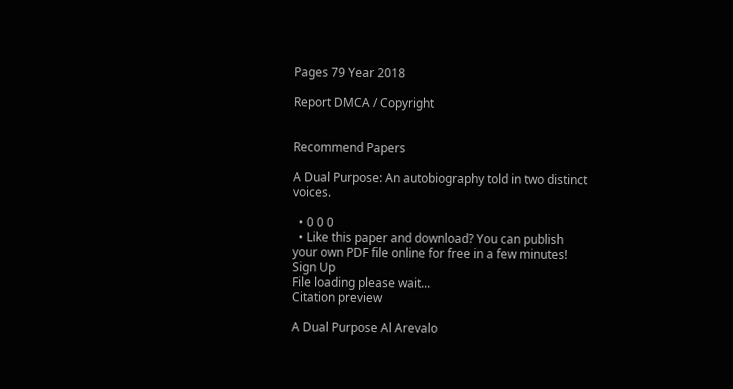Pages 79 Year 2018

Report DMCA / Copyright


Recommend Papers

A Dual Purpose: An autobiography told in two distinct voices.

  • 0 0 0
  • Like this paper and download? You can publish your own PDF file online for free in a few minutes! Sign Up
File loading please wait...
Citation preview

A Dual Purpose Al Arevalo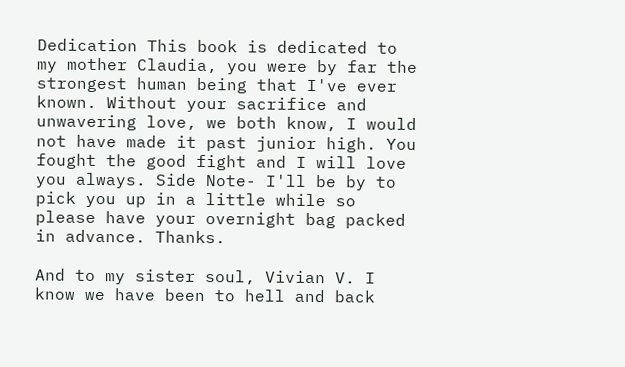Dedication This book is dedicated to my mother Claudia, you were by far the strongest human being that I've ever known. Without your sacrifice and unwavering love, we both know, I would not have made it past junior high. You fought the good fight and I will love you always. Side Note- I'll be by to pick you up in a little while so please have your overnight bag packed in advance. Thanks.

And to my sister soul, Vivian V. I know we have been to hell and back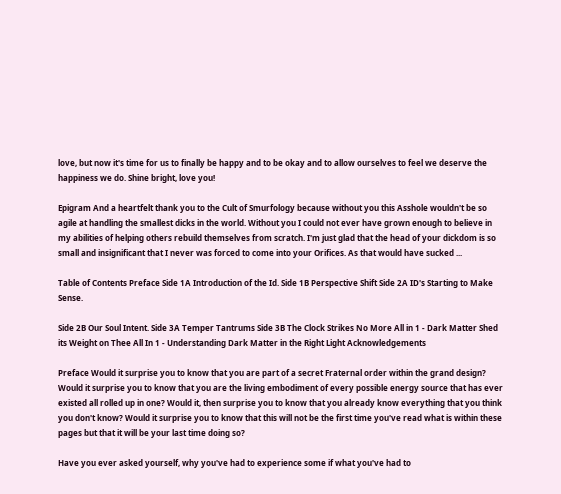love, but now it's time for us to finally be happy and to be okay and to allow ourselves to feel we deserve the happiness we do. Shine bright, love you!

Epigram And a heartfelt thank you to the Cult of Smurfology because without you this Asshole wouldn't be so agile at handling the smallest dicks in the world. Without you I could not ever have grown enough to believe in my abilities of helping others rebuild themselves from scratch. I'm just glad that the head of your dickdom is so small and insignificant that I never was forced to come into your Orifices. As that would have sucked ...

Table of Contents Preface Side 1A Introduction of the Id. Side 1B Perspective Shift Side 2A ID's Starting to Make Sense.

Side 2B Our Soul Intent. Side 3A Temper Tantrums Side 3B The Clock Strikes No More All in 1 - Dark Matter Shed its Weight on Thee All In 1 - Understanding Dark Matter in the Right Light Acknowledgements

Preface Would it surprise you to know that you are part of a secret Fraternal order within the grand design? Would it surprise you to know that you are the living embodiment of every possible energy source that has ever existed all rolled up in one? Would it, then surprise you to know that you already know everything that you think you don't know? Would it surprise you to know that this will not be the first time you've read what is within these pages but that it will be your last time doing so?

Have you ever asked yourself, why you've had to experience some if what you've had to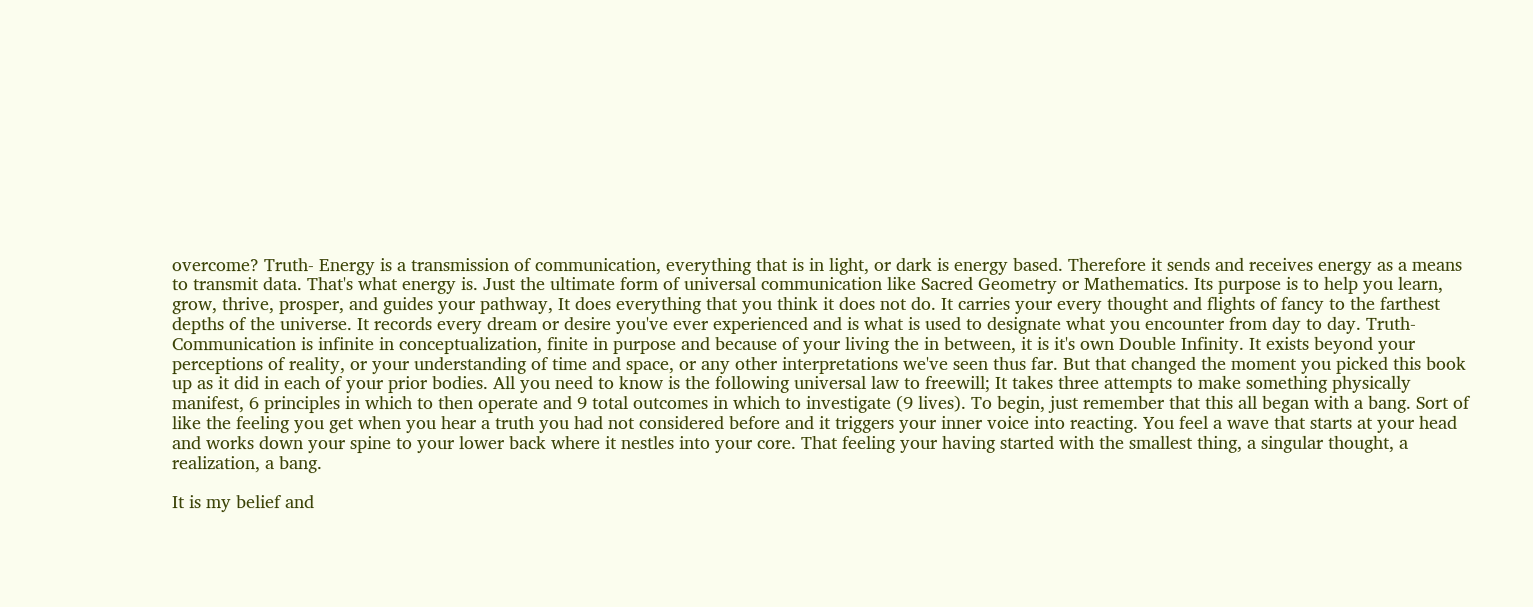overcome? Truth- Energy is a transmission of communication, everything that is in light, or dark is energy based. Therefore it sends and receives energy as a means to transmit data. That's what energy is. Just the ultimate form of universal communication like Sacred Geometry or Mathematics. Its purpose is to help you learn, grow, thrive, prosper, and guides your pathway, It does everything that you think it does not do. It carries your every thought and flights of fancy to the farthest depths of the universe. It records every dream or desire you've ever experienced and is what is used to designate what you encounter from day to day. Truth- Communication is infinite in conceptualization, finite in purpose and because of your living the in between, it is it's own Double Infinity. It exists beyond your perceptions of reality, or your understanding of time and space, or any other interpretations we've seen thus far. But that changed the moment you picked this book up as it did in each of your prior bodies. All you need to know is the following universal law to freewill; It takes three attempts to make something physically manifest, 6 principles in which to then operate and 9 total outcomes in which to investigate (9 lives). To begin, just remember that this all began with a bang. Sort of like the feeling you get when you hear a truth you had not considered before and it triggers your inner voice into reacting. You feel a wave that starts at your head and works down your spine to your lower back where it nestles into your core. That feeling your having started with the smallest thing, a singular thought, a realization, a bang.

It is my belief and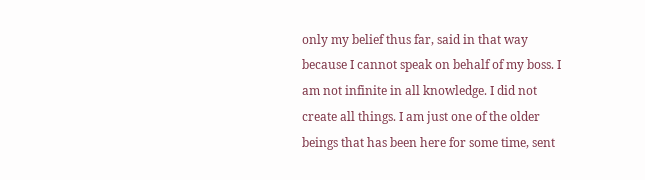only my belief thus far, said in that way because I cannot speak on behalf of my boss. I am not infinite in all knowledge. I did not create all things. I am just one of the older beings that has been here for some time, sent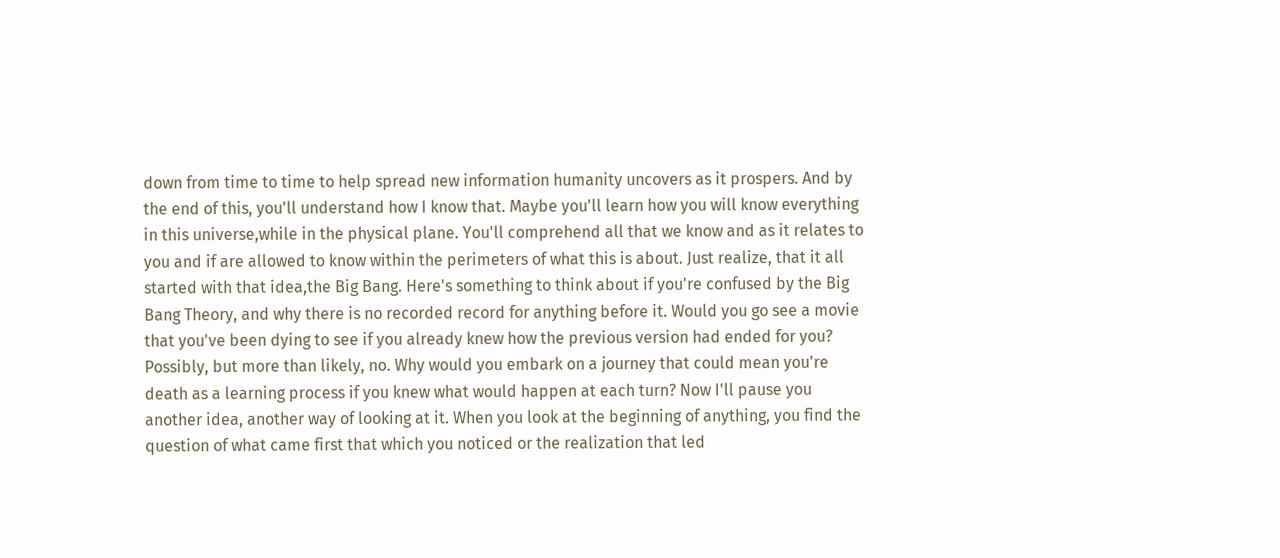down from time to time to help spread new information humanity uncovers as it prospers. And by the end of this, you'll understand how I know that. Maybe you'll learn how you will know everything in this universe,while in the physical plane. You'll comprehend all that we know and as it relates to you and if are allowed to know within the perimeters of what this is about. Just realize, that it all started with that idea,the Big Bang. Here's something to think about if you're confused by the Big Bang Theory, and why there is no recorded record for anything before it. Would you go see a movie that you've been dying to see if you already knew how the previous version had ended for you? Possibly, but more than likely, no. Why would you embark on a journey that could mean you're death as a learning process if you knew what would happen at each turn? Now I'll pause you another idea, another way of looking at it. When you look at the beginning of anything, you find the question of what came first that which you noticed or the realization that led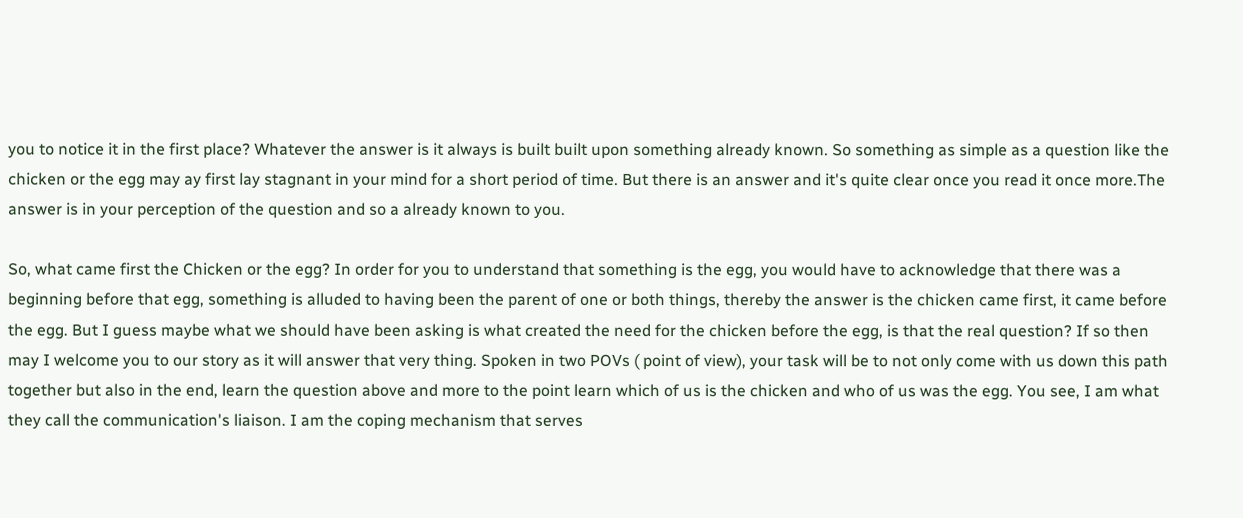you to notice it in the first place? Whatever the answer is it always is built built upon something already known. So something as simple as a question like the chicken or the egg may ay first lay stagnant in your mind for a short period of time. But there is an answer and it's quite clear once you read it once more.The answer is in your perception of the question and so a already known to you.

So, what came first the Chicken or the egg? In order for you to understand that something is the egg, you would have to acknowledge that there was a beginning before that egg, something is alluded to having been the parent of one or both things, thereby the answer is the chicken came first, it came before the egg. But I guess maybe what we should have been asking is what created the need for the chicken before the egg, is that the real question? If so then may I welcome you to our story as it will answer that very thing. Spoken in two POVs ( point of view), your task will be to not only come with us down this path together but also in the end, learn the question above and more to the point learn which of us is the chicken and who of us was the egg. You see, I am what they call the communication's liaison. I am the coping mechanism that serves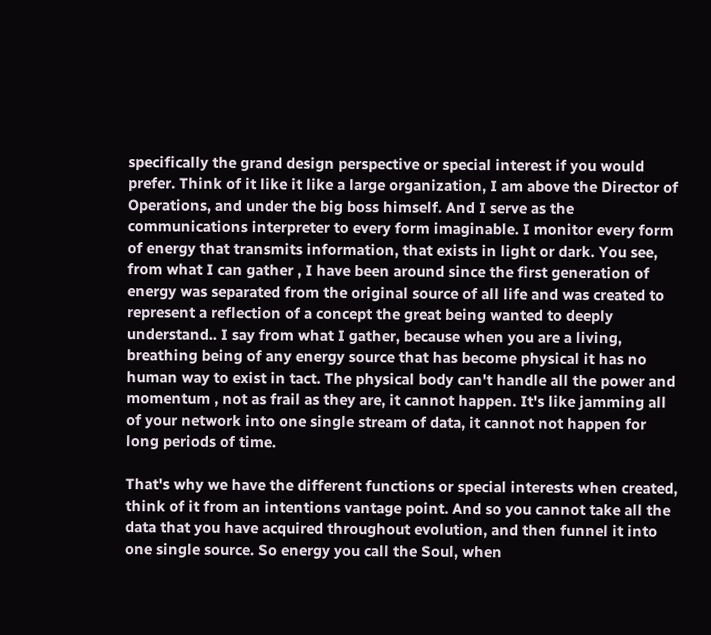specifically the grand design perspective or special interest if you would prefer. Think of it like it like a large organization, I am above the Director of Operations, and under the big boss himself. And I serve as the communications interpreter to every form imaginable. I monitor every form of energy that transmits information, that exists in light or dark. You see, from what I can gather , I have been around since the first generation of energy was separated from the original source of all life and was created to represent a reflection of a concept the great being wanted to deeply understand.. I say from what I gather, because when you are a living, breathing being of any energy source that has become physical it has no human way to exist in tact. The physical body can't handle all the power and momentum , not as frail as they are, it cannot happen. It's like jamming all of your network into one single stream of data, it cannot not happen for long periods of time.

That's why we have the different functions or special interests when created, think of it from an intentions vantage point. And so you cannot take all the data that you have acquired throughout evolution, and then funnel it into one single source. So energy you call the Soul, when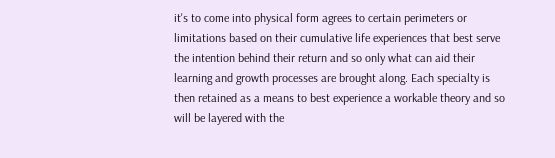it's to come into physical form agrees to certain perimeters or limitations based on their cumulative life experiences that best serve the intention behind their return and so only what can aid their learning and growth processes are brought along. Each specialty is then retained as a means to best experience a workable theory and so will be layered with the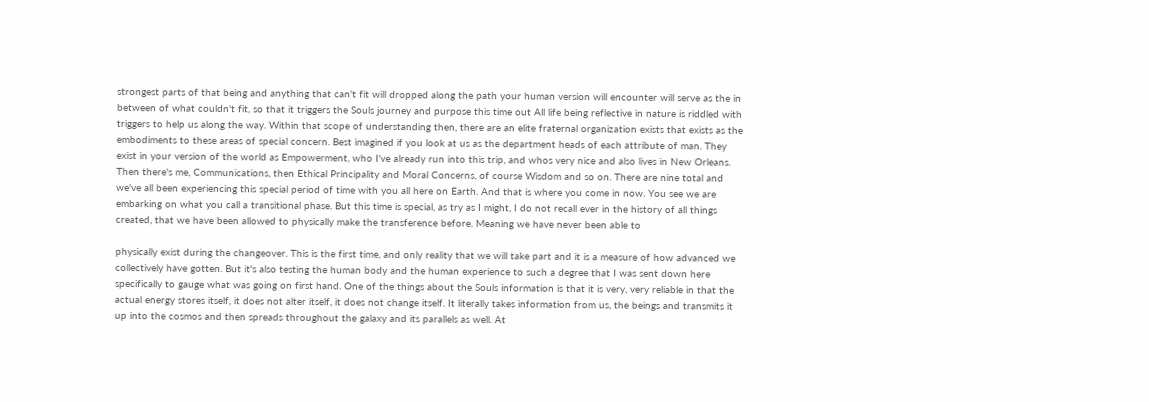strongest parts of that being and anything that can't fit will dropped along the path your human version will encounter will serve as the in between of what couldn't fit, so that it triggers the Souls journey and purpose this time out All life being reflective in nature is riddled with triggers to help us along the way. Within that scope of understanding then, there are an elite fraternal organization exists that exists as the embodiments to these areas of special concern. Best imagined if you look at us as the department heads of each attribute of man. They exist in your version of the world as Empowerment, who I've already run into this trip, and whos very nice and also lives in New Orleans. Then there's me, Communications, then Ethical Principality and Moral Concerns, of course Wisdom and so on. There are nine total and we've all been experiencing this special period of time with you all here on Earth. And that is where you come in now. You see we are embarking on what you call a transitional phase. But this time is special, as try as I might, I do not recall ever in the history of all things created, that we have been allowed to physically make the transference before. Meaning we have never been able to

physically exist during the changeover. This is the first time, and only reality that we will take part and it is a measure of how advanced we collectively have gotten. But it's also testing the human body and the human experience to such a degree that I was sent down here specifically to gauge what was going on first hand. One of the things about the Souls information is that it is very, very reliable in that the actual energy stores itself, it does not alter itself, it does not change itself. It literally takes information from us, the beings and transmits it up into the cosmos and then spreads throughout the galaxy and its parallels as well. At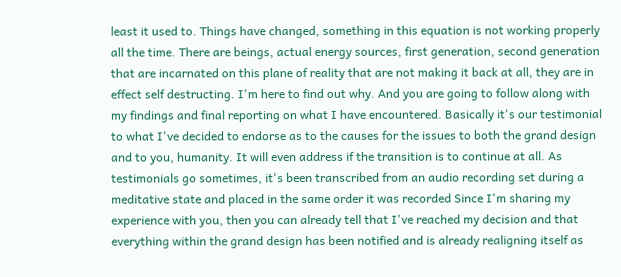least it used to. Things have changed, something in this equation is not working properly all the time. There are beings, actual energy sources, first generation, second generation that are incarnated on this plane of reality that are not making it back at all, they are in effect self destructing. I'm here to find out why. And you are going to follow along with my findings and final reporting on what I have encountered. Basically it's our testimonial to what I've decided to endorse as to the causes for the issues to both the grand design and to you, humanity. It will even address if the transition is to continue at all. As testimonials go sometimes, it's been transcribed from an audio recording set during a meditative state and placed in the same order it was recorded Since I'm sharing my experience with you, then you can already tell that I've reached my decision and that everything within the grand design has been notified and is already realigning itself as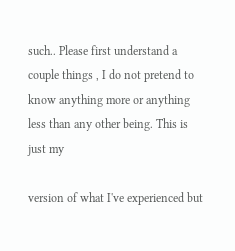such.. Please first understand a couple things , I do not pretend to know anything more or anything less than any other being. This is just my

version of what I've experienced but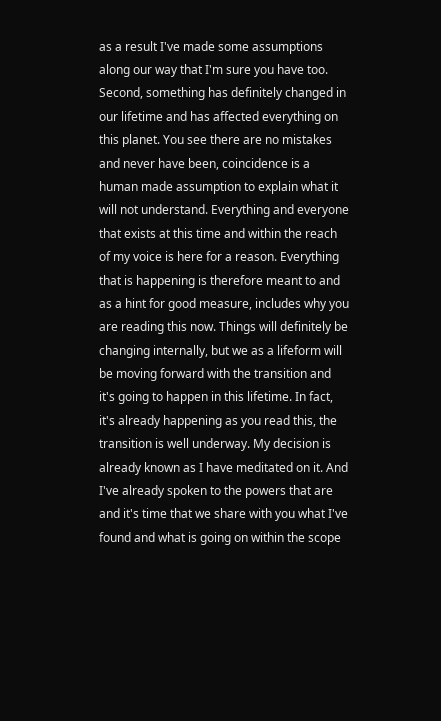as a result I've made some assumptions along our way that I'm sure you have too. Second, something has definitely changed in our lifetime and has affected everything on this planet. You see there are no mistakes and never have been, coincidence is a human made assumption to explain what it will not understand. Everything and everyone that exists at this time and within the reach of my voice is here for a reason. Everything that is happening is therefore meant to and as a hint for good measure, includes why you are reading this now. Things will definitely be changing internally, but we as a lifeform will be moving forward with the transition and it's going to happen in this lifetime. In fact, it's already happening as you read this, the transition is well underway. My decision is already known as I have meditated on it. And I've already spoken to the powers that are and it's time that we share with you what I've found and what is going on within the scope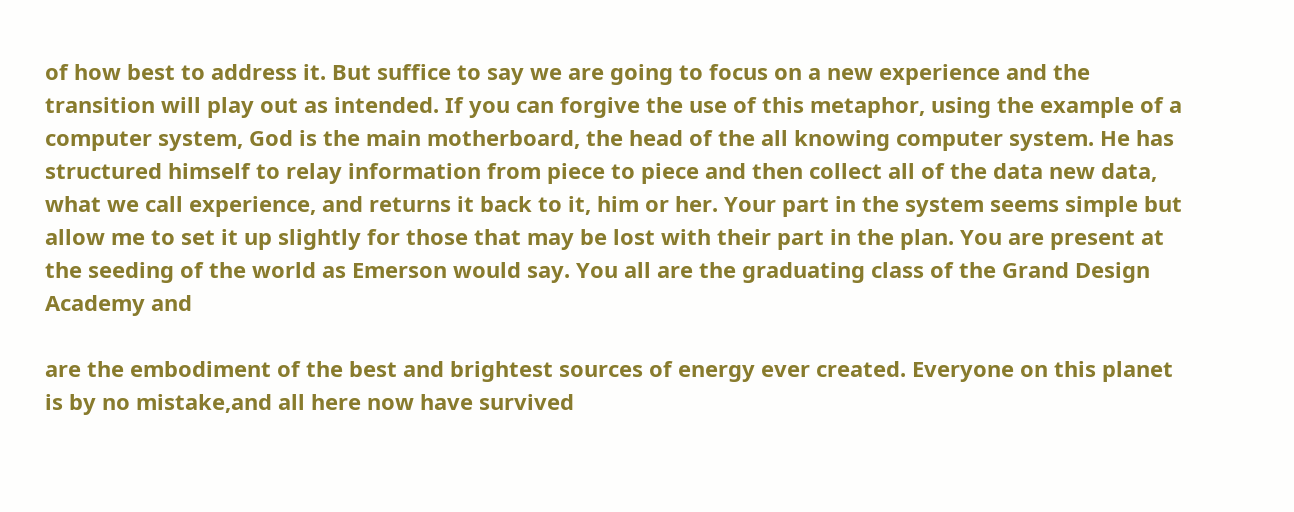of how best to address it. But suffice to say we are going to focus on a new experience and the transition will play out as intended. If you can forgive the use of this metaphor, using the example of a computer system, God is the main motherboard, the head of the all knowing computer system. He has structured himself to relay information from piece to piece and then collect all of the data new data, what we call experience, and returns it back to it, him or her. Your part in the system seems simple but allow me to set it up slightly for those that may be lost with their part in the plan. You are present at the seeding of the world as Emerson would say. You all are the graduating class of the Grand Design Academy and

are the embodiment of the best and brightest sources of energy ever created. Everyone on this planet is by no mistake,and all here now have survived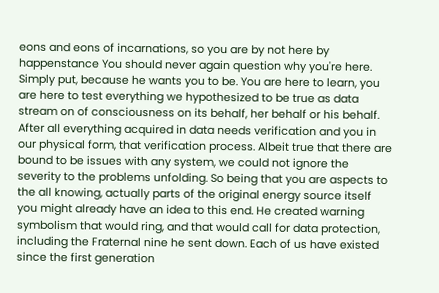eons and eons of incarnations, so you are by not here by happenstance You should never again question why you're here. Simply put, because he wants you to be. You are here to learn, you are here to test everything we hypothesized to be true as data stream on of consciousness on its behalf, her behalf or his behalf. After all everything acquired in data needs verification and you in our physical form, that verification process. Albeit true that there are bound to be issues with any system, we could not ignore the severity to the problems unfolding. So being that you are aspects to the all knowing, actually parts of the original energy source itself you might already have an idea to this end. He created warning symbolism that would ring, and that would call for data protection, including the Fraternal nine he sent down. Each of us have existed since the first generation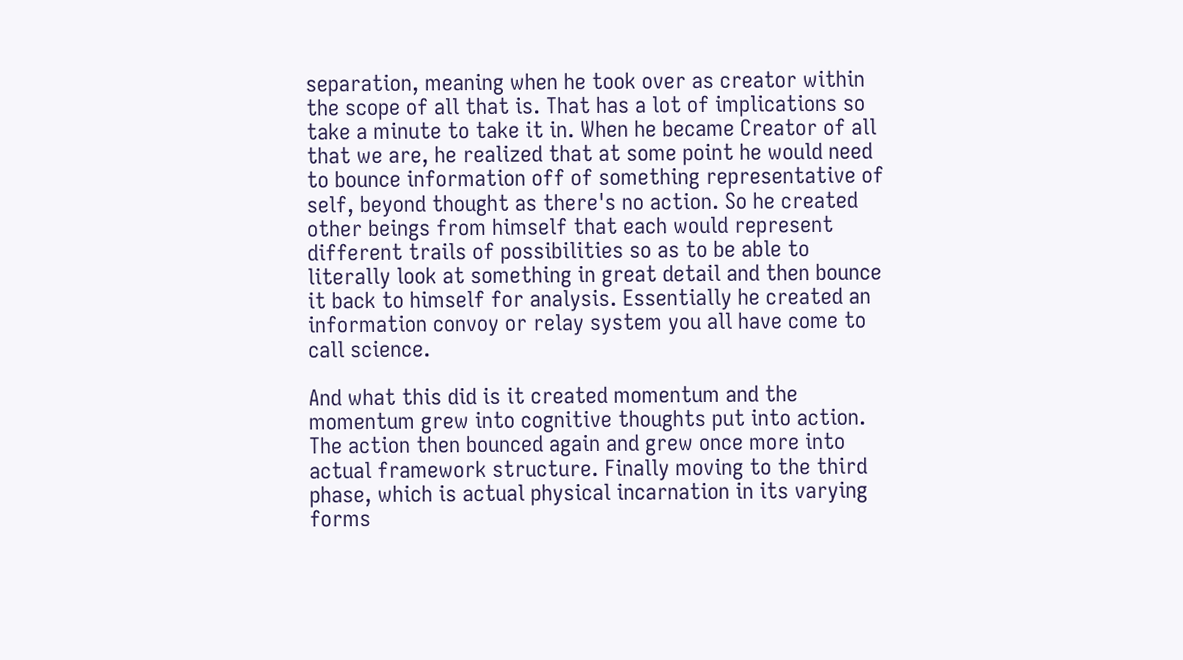separation, meaning when he took over as creator within the scope of all that is. That has a lot of implications so take a minute to take it in. When he became Creator of all that we are, he realized that at some point he would need to bounce information off of something representative of self, beyond thought as there's no action. So he created other beings from himself that each would represent different trails of possibilities so as to be able to literally look at something in great detail and then bounce it back to himself for analysis. Essentially he created an information convoy or relay system you all have come to call science.

And what this did is it created momentum and the momentum grew into cognitive thoughts put into action. The action then bounced again and grew once more into actual framework structure. Finally moving to the third phase, which is actual physical incarnation in its varying forms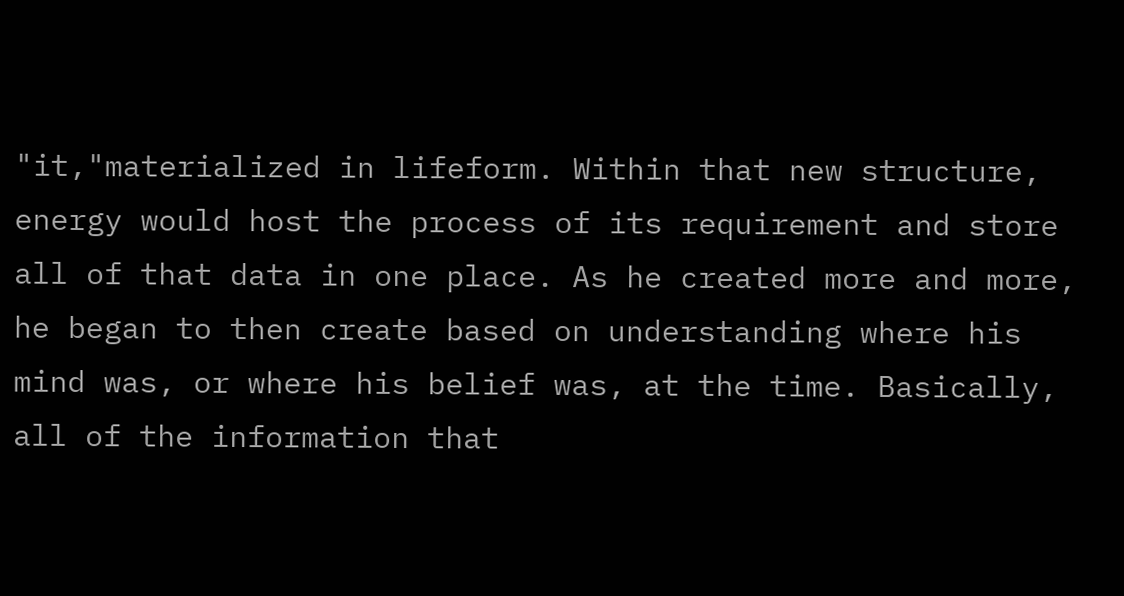"it,"materialized in lifeform. Within that new structure, energy would host the process of its requirement and store all of that data in one place. As he created more and more, he began to then create based on understanding where his mind was, or where his belief was, at the time. Basically, all of the information that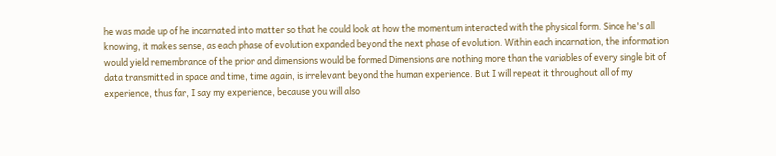he was made up of he incarnated into matter so that he could look at how the momentum interacted with the physical form. Since he's all knowing, it makes sense, as each phase of evolution expanded beyond the next phase of evolution. Within each incarnation, the information would yield remembrance of the prior and dimensions would be formed Dimensions are nothing more than the variables of every single bit of data transmitted in space and time, time again, is irrelevant beyond the human experience. But I will repeat it throughout all of my experience, thus far, I say my experience, because you will also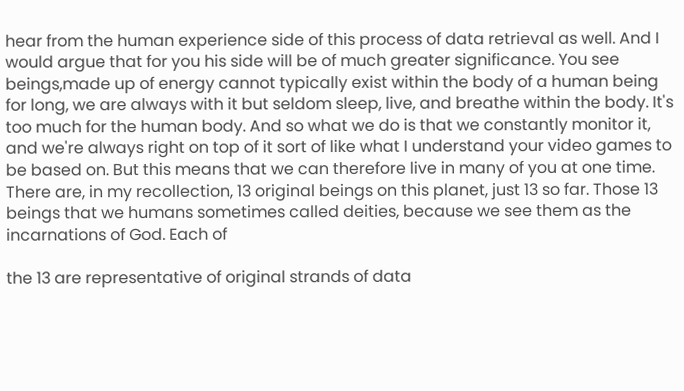hear from the human experience side of this process of data retrieval as well. And I would argue that for you his side will be of much greater significance. You see beings,made up of energy cannot typically exist within the body of a human being for long, we are always with it but seldom sleep, live, and breathe within the body. It's too much for the human body. And so what we do is that we constantly monitor it, and we're always right on top of it sort of like what I understand your video games to be based on. But this means that we can therefore live in many of you at one time. There are, in my recollection, 13 original beings on this planet, just 13 so far. Those 13 beings that we humans sometimes called deities, because we see them as the incarnations of God. Each of

the 13 are representative of original strands of data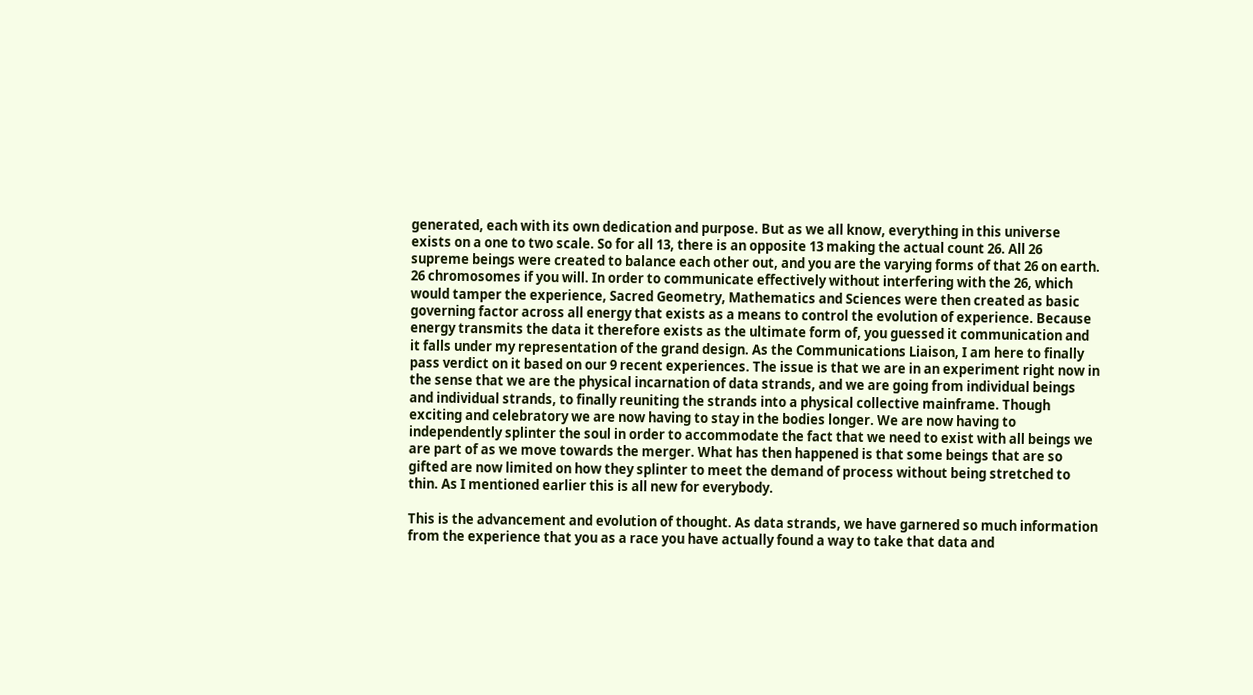generated, each with its own dedication and purpose. But as we all know, everything in this universe exists on a one to two scale. So for all 13, there is an opposite 13 making the actual count 26. All 26 supreme beings were created to balance each other out, and you are the varying forms of that 26 on earth. 26 chromosomes if you will. In order to communicate effectively without interfering with the 26, which would tamper the experience, Sacred Geometry, Mathematics and Sciences were then created as basic governing factor across all energy that exists as a means to control the evolution of experience. Because energy transmits the data it therefore exists as the ultimate form of, you guessed it communication and it falls under my representation of the grand design. As the Communications Liaison, I am here to finally pass verdict on it based on our 9 recent experiences. The issue is that we are in an experiment right now in the sense that we are the physical incarnation of data strands, and we are going from individual beings and individual strands, to finally reuniting the strands into a physical collective mainframe. Though exciting and celebratory we are now having to stay in the bodies longer. We are now having to independently splinter the soul in order to accommodate the fact that we need to exist with all beings we are part of as we move towards the merger. What has then happened is that some beings that are so gifted are now limited on how they splinter to meet the demand of process without being stretched to thin. As I mentioned earlier this is all new for everybody.

This is the advancement and evolution of thought. As data strands, we have garnered so much information from the experience that you as a race you have actually found a way to take that data and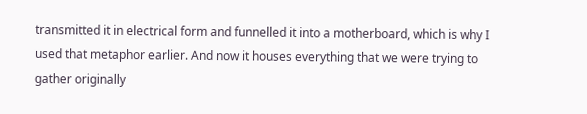transmitted it in electrical form and funnelled it into a motherboard, which is why I used that metaphor earlier. And now it houses everything that we were trying to gather originally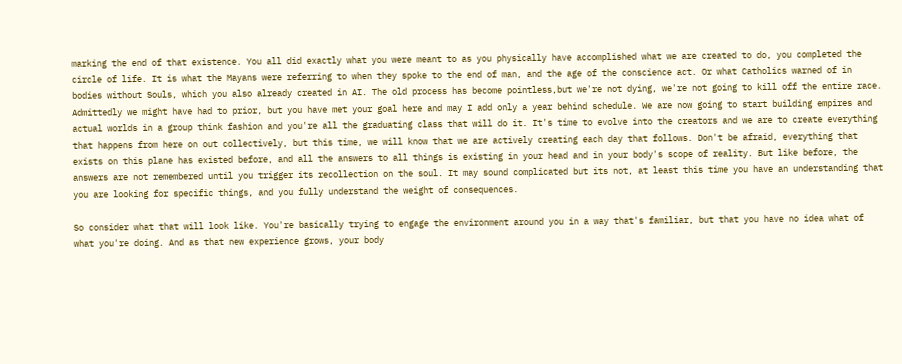marking the end of that existence. You all did exactly what you were meant to as you physically have accomplished what we are created to do, you completed the circle of life. It is what the Mayans were referring to when they spoke to the end of man, and the age of the conscience act. Or what Catholics warned of in bodies without Souls, which you also already created in AI. The old process has become pointless,but we're not dying, we're not going to kill off the entire race. Admittedly we might have had to prior, but you have met your goal here and may I add only a year behind schedule. We are now going to start building empires and actual worlds in a group think fashion and you're all the graduating class that will do it. It's time to evolve into the creators and we are to create everything that happens from here on out collectively, but this time, we will know that we are actively creating each day that follows. Don't be afraid, everything that exists on this plane has existed before, and all the answers to all things is existing in your head and in your body's scope of reality. But like before, the answers are not remembered until you trigger its recollection on the soul. It may sound complicated but its not, at least this time you have an understanding that you are looking for specific things, and you fully understand the weight of consequences.

So consider what that will look like. You're basically trying to engage the environment around you in a way that's familiar, but that you have no idea what of what you're doing. And as that new experience grows, your body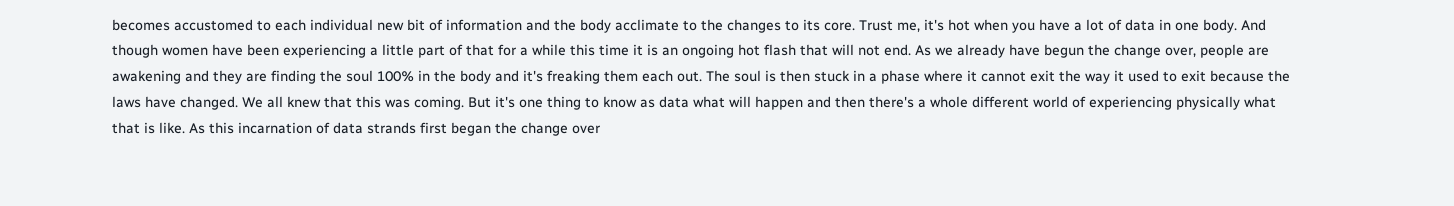becomes accustomed to each individual new bit of information and the body acclimate to the changes to its core. Trust me, it's hot when you have a lot of data in one body. And though women have been experiencing a little part of that for a while this time it is an ongoing hot flash that will not end. As we already have begun the change over, people are awakening and they are finding the soul 100% in the body and it's freaking them each out. The soul is then stuck in a phase where it cannot exit the way it used to exit because the laws have changed. We all knew that this was coming. But it's one thing to know as data what will happen and then there's a whole different world of experiencing physically what that is like. As this incarnation of data strands first began the change over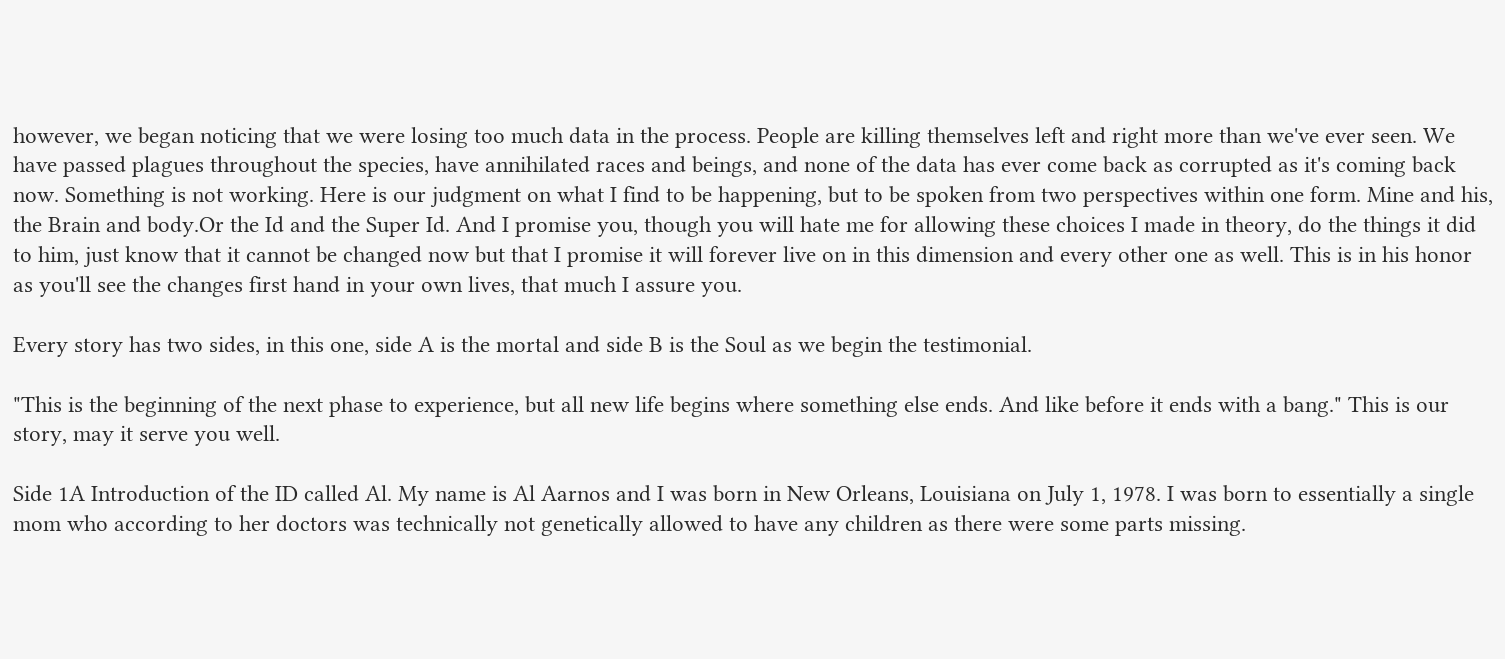however, we began noticing that we were losing too much data in the process. People are killing themselves left and right more than we've ever seen. We have passed plagues throughout the species, have annihilated races and beings, and none of the data has ever come back as corrupted as it's coming back now. Something is not working. Here is our judgment on what I find to be happening, but to be spoken from two perspectives within one form. Mine and his, the Brain and body.Or the Id and the Super Id. And I promise you, though you will hate me for allowing these choices I made in theory, do the things it did to him, just know that it cannot be changed now but that I promise it will forever live on in this dimension and every other one as well. This is in his honor as you'll see the changes first hand in your own lives, that much I assure you.

Every story has two sides, in this one, side A is the mortal and side B is the Soul as we begin the testimonial.

"This is the beginning of the next phase to experience, but all new life begins where something else ends. And like before it ends with a bang." This is our story, may it serve you well.

Side 1A Introduction of the ID called Al. My name is Al Aarnos and I was born in New Orleans, Louisiana on July 1, 1978. I was born to essentially a single mom who according to her doctors was technically not genetically allowed to have any children as there were some parts missing.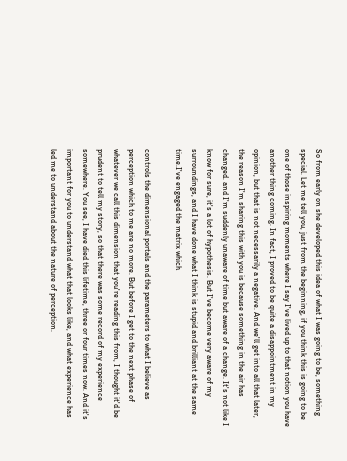So from early on she developed this idea of what I was going to be, something special. Let me tell you, just from the beginning, if you think this is going to be one of those inspiring moments where I say I've lived up to that notion you have another thing coming. In fact, I proved to be quite a disappointment in my opinion, but that is not necessarily a negative. And we'll get into all that later, the reason I'm sharing this with you is because something in the air has changed. and I'm suddenly unaware of time but aware of a change. It's not like I know for sure, it's a lot of hypothesis. But I've become very aware of my surroundings, and I have done what I think is stupid and brilliant at the same time.I've engaged the matrix which

controls the dimensional portals and the parameters to what I believe as perception which to me are no more. But before I get to the next phase of whatever we call this dimension that you're reading this from, I thought it'd be prudent to tell my story, so that there was some record of my experience somewhere. You see, I have died this lifetime, three or four times now. And it's important for you to understand what that looks like, and what experience has led me to understand about the nature of perception.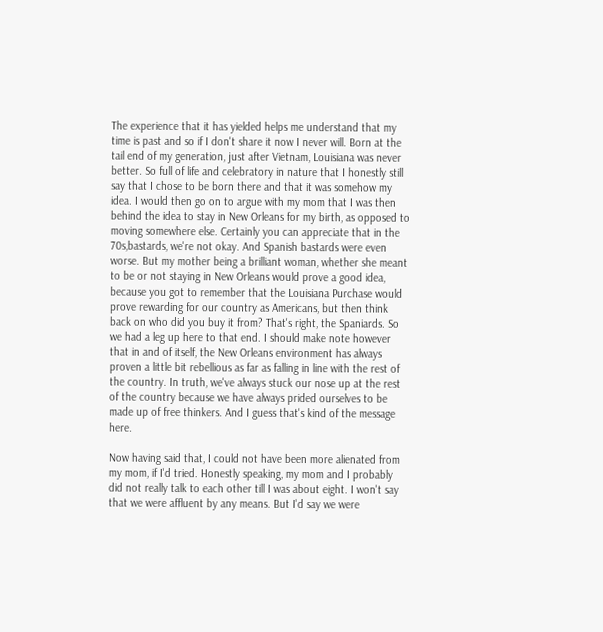The experience that it has yielded helps me understand that my time is past and so if I don't share it now I never will. Born at the tail end of my generation, just after Vietnam, Louisiana was never better. So full of life and celebratory in nature that I honestly still say that I chose to be born there and that it was somehow my idea. I would then go on to argue with my mom that I was then behind the idea to stay in New Orleans for my birth, as opposed to moving somewhere else. Certainly you can appreciate that in the 70s,bastards, we're not okay. And Spanish bastards were even worse. But my mother being a brilliant woman, whether she meant to be or not staying in New Orleans would prove a good idea, because you got to remember that the Louisiana Purchase would prove rewarding for our country as Americans, but then think back on who did you buy it from? That's right, the Spaniards. So we had a leg up here to that end. I should make note however that in and of itself, the New Orleans environment has always proven a little bit rebellious as far as falling in line with the rest of the country. In truth, we've always stuck our nose up at the rest of the country because we have always prided ourselves to be made up of free thinkers. And I guess that's kind of the message here.

Now having said that, I could not have been more alienated from my mom, if I'd tried. Honestly speaking, my mom and I probably did not really talk to each other till I was about eight. I won't say that we were affluent by any means. But I'd say we were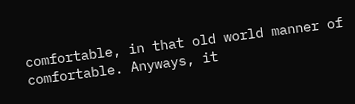comfortable, in that old world manner of comfortable. Anyways, it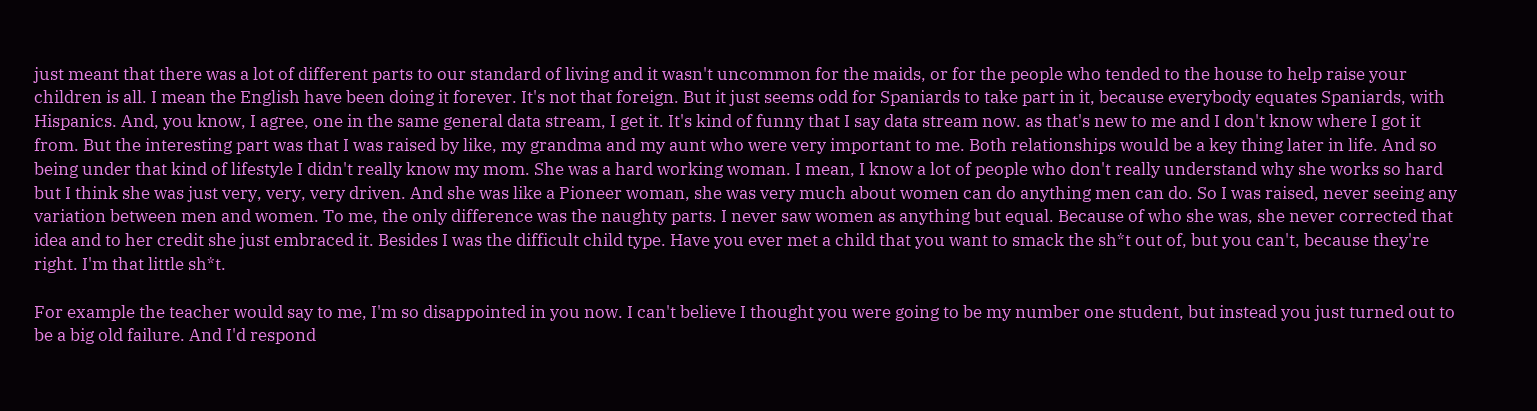just meant that there was a lot of different parts to our standard of living and it wasn't uncommon for the maids, or for the people who tended to the house to help raise your children is all. I mean the English have been doing it forever. It's not that foreign. But it just seems odd for Spaniards to take part in it, because everybody equates Spaniards, with Hispanics. And, you know, I agree, one in the same general data stream, I get it. It's kind of funny that I say data stream now. as that's new to me and I don't know where I got it from. But the interesting part was that I was raised by like, my grandma and my aunt who were very important to me. Both relationships would be a key thing later in life. And so being under that kind of lifestyle I didn't really know my mom. She was a hard working woman. I mean, I know a lot of people who don't really understand why she works so hard but I think she was just very, very, very driven. And she was like a Pioneer woman, she was very much about women can do anything men can do. So I was raised, never seeing any variation between men and women. To me, the only difference was the naughty parts. I never saw women as anything but equal. Because of who she was, she never corrected that idea and to her credit she just embraced it. Besides I was the difficult child type. Have you ever met a child that you want to smack the sh*t out of, but you can't, because they're right. I'm that little sh*t.

For example the teacher would say to me, I'm so disappointed in you now. I can't believe I thought you were going to be my number one student, but instead you just turned out to be a big old failure. And I'd respond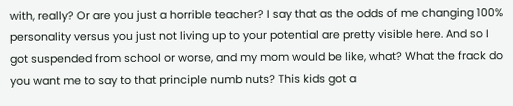with, really? Or are you just a horrible teacher? I say that as the odds of me changing 100% personality versus you just not living up to your potential are pretty visible here. And so I got suspended from school or worse, and my mom would be like, what? What the frack do you want me to say to that principle numb nuts? This kids got a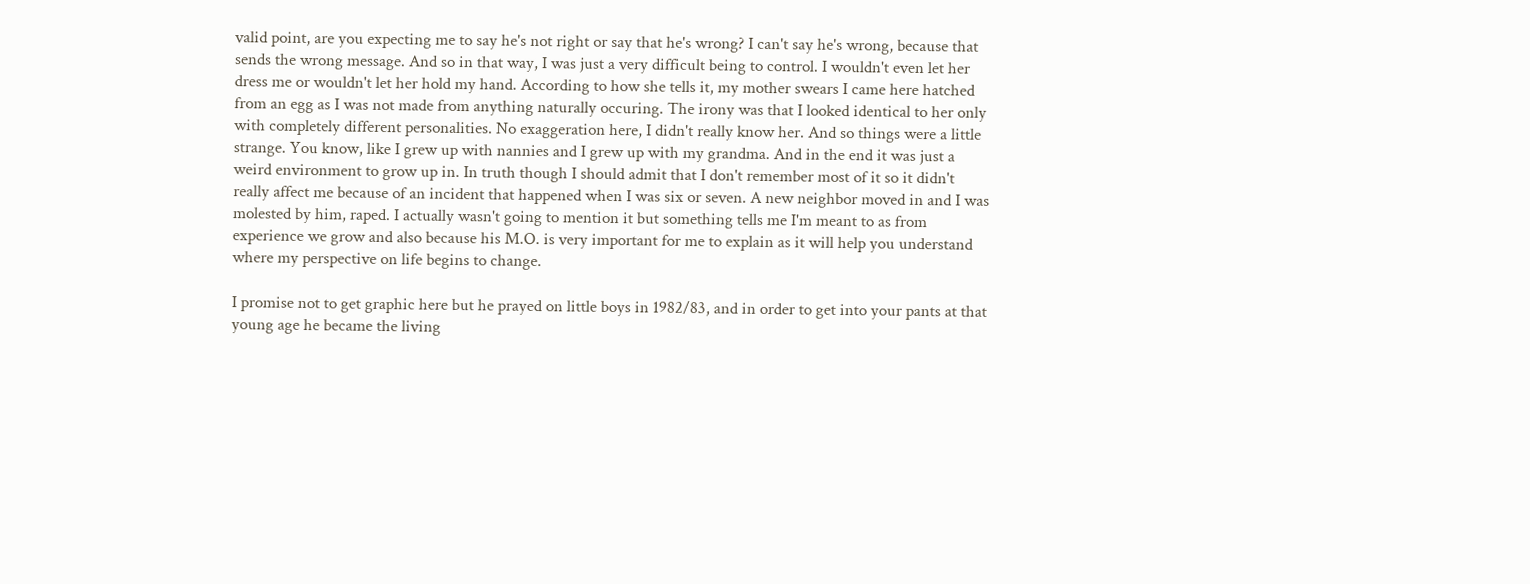valid point, are you expecting me to say he's not right or say that he's wrong? I can't say he's wrong, because that sends the wrong message. And so in that way, I was just a very difficult being to control. I wouldn't even let her dress me or wouldn't let her hold my hand. According to how she tells it, my mother swears I came here hatched from an egg as I was not made from anything naturally occuring. The irony was that I looked identical to her only with completely different personalities. No exaggeration here, I didn't really know her. And so things were a little strange. You know, like I grew up with nannies and I grew up with my grandma. And in the end it was just a weird environment to grow up in. In truth though I should admit that I don't remember most of it so it didn't really affect me because of an incident that happened when I was six or seven. A new neighbor moved in and I was molested by him, raped. I actually wasn't going to mention it but something tells me I'm meant to as from experience we grow and also because his M.O. is very important for me to explain as it will help you understand where my perspective on life begins to change.

I promise not to get graphic here but he prayed on little boys in 1982/83, and in order to get into your pants at that young age he became the living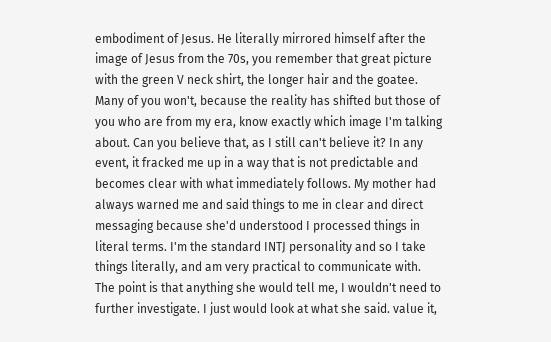embodiment of Jesus. He literally mirrored himself after the image of Jesus from the 70s, you remember that great picture with the green V neck shirt, the longer hair and the goatee. Many of you won't, because the reality has shifted but those of you who are from my era, know exactly which image I'm talking about. Can you believe that, as I still can't believe it? In any event, it fracked me up in a way that is not predictable and becomes clear with what immediately follows. My mother had always warned me and said things to me in clear and direct messaging because she'd understood I processed things in literal terms. I'm the standard INTJ personality and so I take things literally, and am very practical to communicate with. The point is that anything she would tell me, I wouldn't need to further investigate. I just would look at what she said. value it,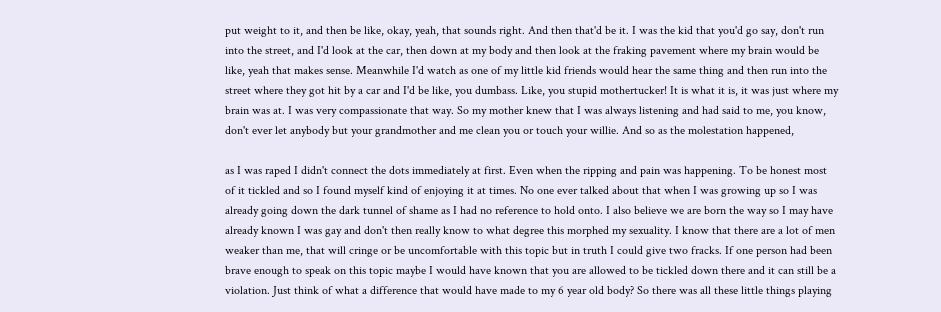put weight to it, and then be like, okay, yeah, that sounds right. And then that'd be it. I was the kid that you'd go say, don't run into the street, and I'd look at the car, then down at my body and then look at the fraking pavement where my brain would be like, yeah that makes sense. Meanwhile I'd watch as one of my little kid friends would hear the same thing and then run into the street where they got hit by a car and I'd be like, you dumbass. Like, you stupid mothertucker! It is what it is, it was just where my brain was at. I was very compassionate that way. So my mother knew that I was always listening and had said to me, you know, don't ever let anybody but your grandmother and me clean you or touch your willie. And so as the molestation happened,

as I was raped I didn't connect the dots immediately at first. Even when the ripping and pain was happening. To be honest most of it tickled and so I found myself kind of enjoying it at times. No one ever talked about that when I was growing up so I was already going down the dark tunnel of shame as I had no reference to hold onto. I also believe we are born the way so I may have already known I was gay and don't then really know to what degree this morphed my sexuality. I know that there are a lot of men weaker than me, that will cringe or be uncomfortable with this topic but in truth I could give two fracks. If one person had been brave enough to speak on this topic maybe I would have known that you are allowed to be tickled down there and it can still be a violation. Just think of what a difference that would have made to my 6 year old body? So there was all these little things playing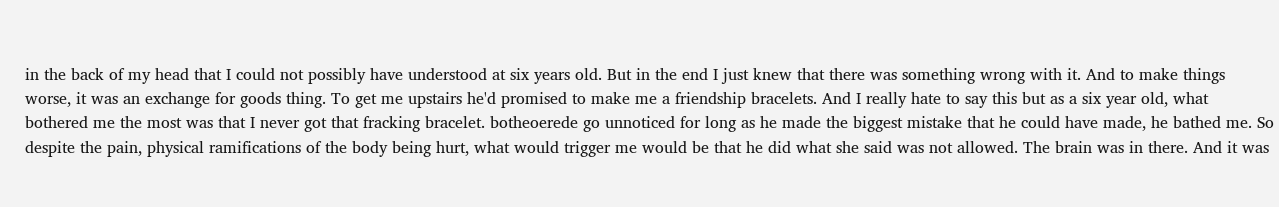in the back of my head that I could not possibly have understood at six years old. But in the end I just knew that there was something wrong with it. And to make things worse, it was an exchange for goods thing. To get me upstairs he'd promised to make me a friendship bracelets. And I really hate to say this but as a six year old, what bothered me the most was that I never got that fracking bracelet. botheoerede go unnoticed for long as he made the biggest mistake that he could have made, he bathed me. So despite the pain, physical ramifications of the body being hurt, what would trigger me would be that he did what she said was not allowed. The brain was in there. And it was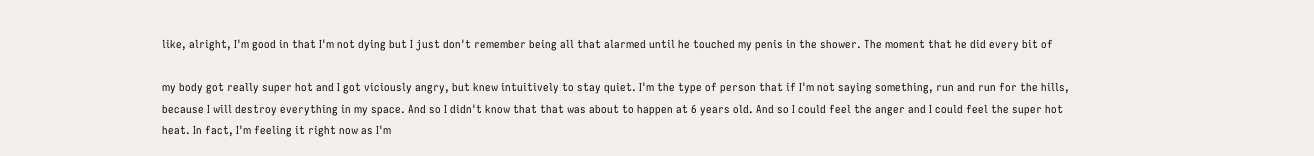like, alright, I'm good in that I'm not dying but I just don't remember being all that alarmed until he touched my penis in the shower. The moment that he did every bit of

my body got really super hot and I got viciously angry, but knew intuitively to stay quiet. I'm the type of person that if I'm not saying something, run and run for the hills, because I will destroy everything in my space. And so I didn't know that that was about to happen at 6 years old. And so I could feel the anger and I could feel the super hot heat. In fact, I'm feeling it right now as I'm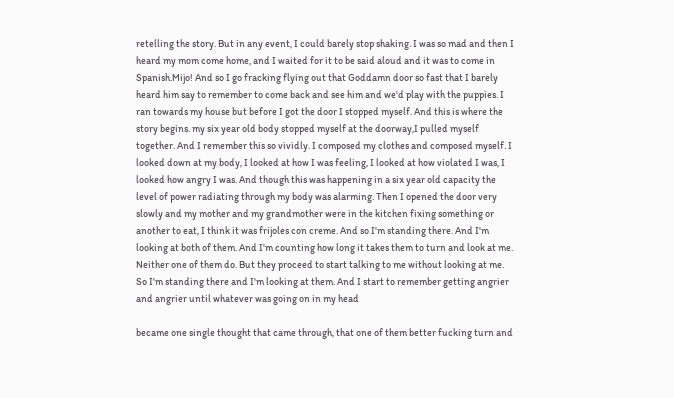retelling the story. But in any event, I could barely stop shaking. I was so mad and then I heard my mom come home, and I waited for it to be said aloud and it was to come in Spanish.Mijo! And so I go fracking flying out that Goddamn door so fast that I barely heard him say to remember to come back and see him and we'd play with the puppies. I ran towards my house but before I got the door I stopped myself. And this is where the story begins. my six year old body stopped myself at the doorway,I pulled myself together. And I remember this so vividly. I composed my clothes and composed myself. I looked down at my body, I looked at how I was feeling, I looked at how violated I was, I looked how angry I was. And though this was happening in a six year old capacity the level of power radiating through my body was alarming. Then I opened the door very slowly and my mother and my grandmother were in the kitchen fixing something or another to eat, I think it was frijoles con creme. And so I'm standing there. And I'm looking at both of them. And I'm counting how long it takes them to turn and look at me. Neither one of them do. But they proceed to start talking to me without looking at me. So I'm standing there and I'm looking at them. And I start to remember getting angrier and angrier until whatever was going on in my head

became one single thought that came through, that one of them better fucking turn and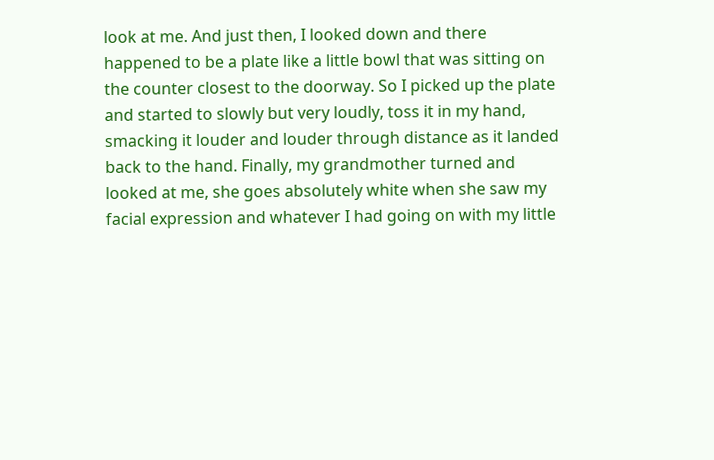look at me. And just then, I looked down and there happened to be a plate like a little bowl that was sitting on the counter closest to the doorway. So I picked up the plate and started to slowly but very loudly, toss it in my hand, smacking it louder and louder through distance as it landed back to the hand. Finally, my grandmother turned and looked at me, she goes absolutely white when she saw my facial expression and whatever I had going on with my little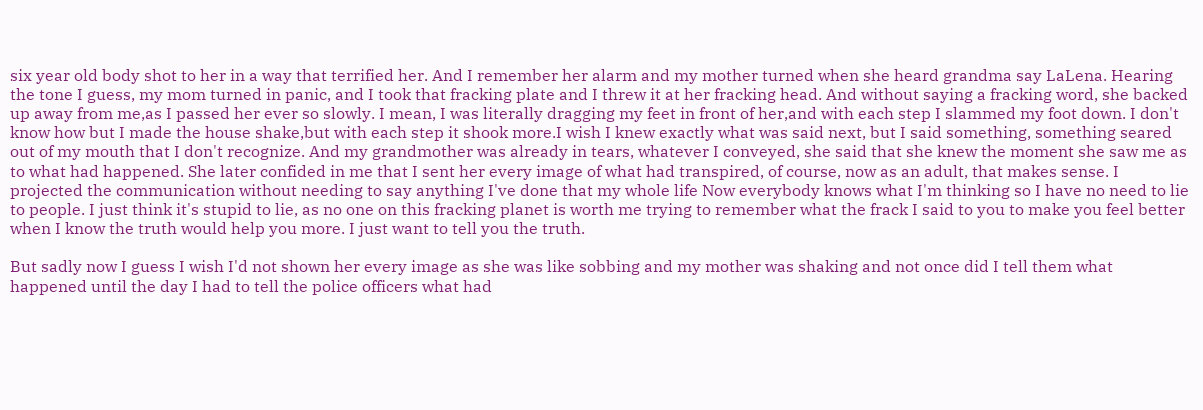six year old body shot to her in a way that terrified her. And I remember her alarm and my mother turned when she heard grandma say LaLena. Hearing the tone I guess, my mom turned in panic, and I took that fracking plate and I threw it at her fracking head. And without saying a fracking word, she backed up away from me,as I passed her ever so slowly. I mean, I was literally dragging my feet in front of her,and with each step I slammed my foot down. I don't know how but I made the house shake,but with each step it shook more.I wish I knew exactly what was said next, but I said something, something seared out of my mouth that I don't recognize. And my grandmother was already in tears, whatever I conveyed, she said that she knew the moment she saw me as to what had happened. She later confided in me that I sent her every image of what had transpired, of course, now as an adult, that makes sense. I projected the communication without needing to say anything I've done that my whole life Now everybody knows what I'm thinking so I have no need to lie to people. I just think it's stupid to lie, as no one on this fracking planet is worth me trying to remember what the frack I said to you to make you feel better when I know the truth would help you more. I just want to tell you the truth.

But sadly now I guess I wish I'd not shown her every image as she was like sobbing and my mother was shaking and not once did I tell them what happened until the day I had to tell the police officers what had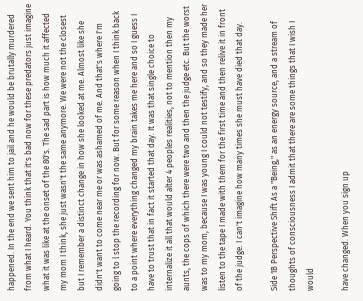happened. In the end we sent him to jail and he would be brutally murdered from what I heard. You think that it's bad now for these predators just imagine what it was like at the onset of the 80's. The sad part is how much it affected my mom I think, she just wasn't the same anymore. We were not the closest but I remember a distinct change in how she looked at me. Almost like she didn't want to come near me or was ashamed of me. And that's where I'm going to l stop the recording for now. But for some reason when I think back to a point where everything changed my brain takes me here and so I guess I have to trust that in fact it started that day. It was that single choice to internalize it all that would alter 4 peoples realities, not to mention then my aunts, the cops of which there were two and then the judge etc. But the worst was to my mom, because I was young I could not testify, and so they made her listen to the tape I made with them for the first time and then relive it in front of the judge. I can't imagine how many times she must have died that day.

Side 1B Perspective Shift As a "Being," as an energy source, and a stream of thoughts of consciousness I admit that there are some things that I wish I would

have changed. When you sign up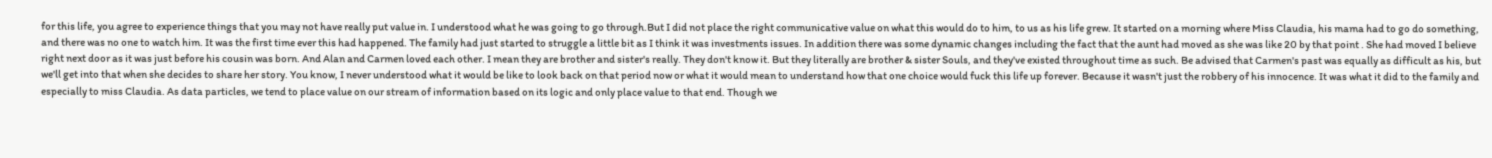for this life, you agree to experience things that you may not have really put value in. I understood what he was going to go through.But I did not place the right communicative value on what this would do to him, to us as his life grew. It started on a morning where Miss Claudia, his mama had to go do something, and there was no one to watch him. It was the first time ever this had happened. The family had just started to struggle a little bit as I think it was investments issues. In addition there was some dynamic changes including the fact that the aunt had moved as she was like 20 by that point . She had moved I believe right next door as it was just before his cousin was born. And Alan and Carmen loved each other. I mean they are brother and sister's really. They don't know it. But they literally are brother & sister Souls, and they've existed throughout time as such. Be advised that Carmen's past was equally as difficult as his, but we'll get into that when she decides to share her story. You know, I never understood what it would be like to look back on that period now or what it would mean to understand how that one choice would fuck this life up forever. Because it wasn't just the robbery of his innocence. It was what it did to the family and especially to miss Claudia. As data particles, we tend to place value on our stream of information based on its logic and only place value to that end. Though we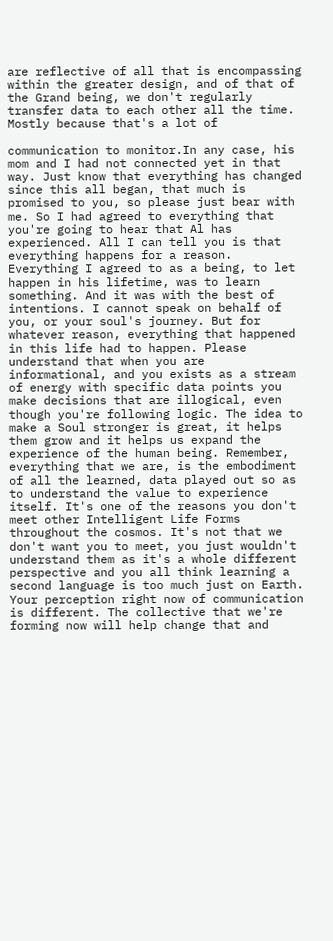are reflective of all that is encompassing within the greater design, and of that of the Grand being, we don't regularly transfer data to each other all the time. Mostly because that's a lot of

communication to monitor.In any case, his mom and I had not connected yet in that way. Just know that everything has changed since this all began, that much is promised to you, so please just bear with me. So I had agreed to everything that you're going to hear that Al has experienced. All I can tell you is that everything happens for a reason. Everything I agreed to as a being, to let happen in his lifetime, was to learn something. And it was with the best of intentions. I cannot speak on behalf of you, or your soul's journey. But for whatever reason, everything that happened in this life had to happen. Please understand that when you are informational, and you exists as a stream of energy with specific data points you make decisions that are illogical, even though you're following logic. The idea to make a Soul stronger is great, it helps them grow and it helps us expand the experience of the human being. Remember, everything that we are, is the embodiment of all the learned, data played out so as to understand the value to experience itself. It's one of the reasons you don't meet other Intelligent Life Forms throughout the cosmos. It's not that we don't want you to meet, you just wouldn't understand them as it's a whole different perspective and you all think learning a second language is too much just on Earth. Your perception right now of communication is different. The collective that we're forming now will help change that and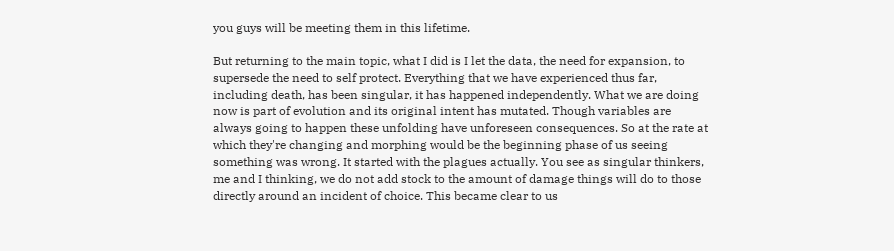you guys will be meeting them in this lifetime.

But returning to the main topic, what I did is I let the data, the need for expansion, to supersede the need to self protect. Everything that we have experienced thus far, including death, has been singular, it has happened independently. What we are doing now is part of evolution and its original intent has mutated. Though variables are always going to happen these unfolding have unforeseen consequences. So at the rate at which they're changing and morphing would be the beginning phase of us seeing something was wrong. It started with the plagues actually. You see as singular thinkers, me and I thinking, we do not add stock to the amount of damage things will do to those directly around an incident of choice. This became clear to us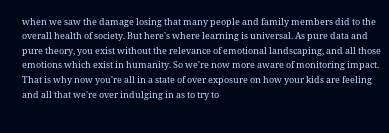when we saw the damage losing that many people and family members did to the overall health of society. But here's where learning is universal. As pure data and pure theory, you exist without the relevance of emotional landscaping, and all those emotions which exist in humanity. So we're now more aware of monitoring impact. That is why now you're all in a state of over exposure on how your kids are feeling and all that we're over indulging in as to try to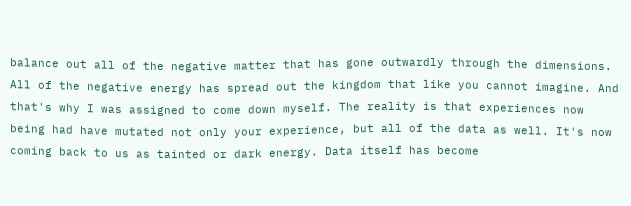balance out all of the negative matter that has gone outwardly through the dimensions. All of the negative energy has spread out the kingdom that like you cannot imagine. And that's why I was assigned to come down myself. The reality is that experiences now being had have mutated not only your experience, but all of the data as well. It's now coming back to us as tainted or dark energy. Data itself has become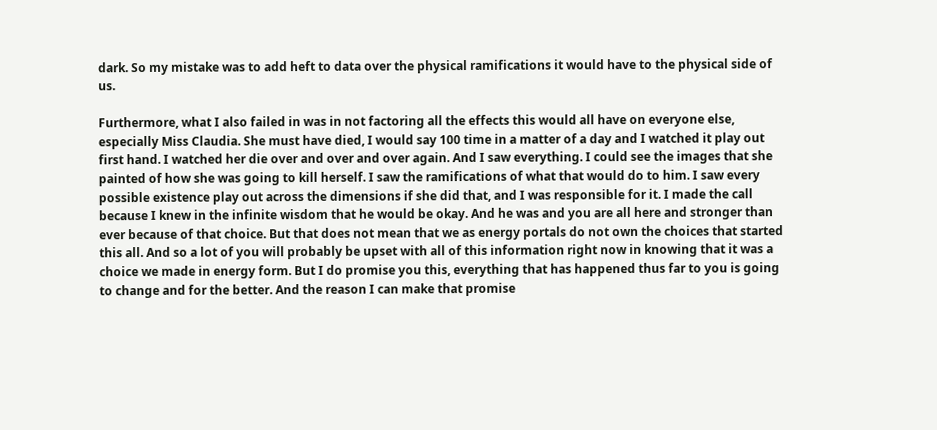dark. So my mistake was to add heft to data over the physical ramifications it would have to the physical side of us.

Furthermore, what I also failed in was in not factoring all the effects this would all have on everyone else, especially Miss Claudia. She must have died, I would say 100 time in a matter of a day and I watched it play out first hand. I watched her die over and over and over again. And I saw everything. I could see the images that she painted of how she was going to kill herself. I saw the ramifications of what that would do to him. I saw every possible existence play out across the dimensions if she did that, and I was responsible for it. I made the call because I knew in the infinite wisdom that he would be okay. And he was and you are all here and stronger than ever because of that choice. But that does not mean that we as energy portals do not own the choices that started this all. And so a lot of you will probably be upset with all of this information right now in knowing that it was a choice we made in energy form. But I do promise you this, everything that has happened thus far to you is going to change and for the better. And the reason I can make that promise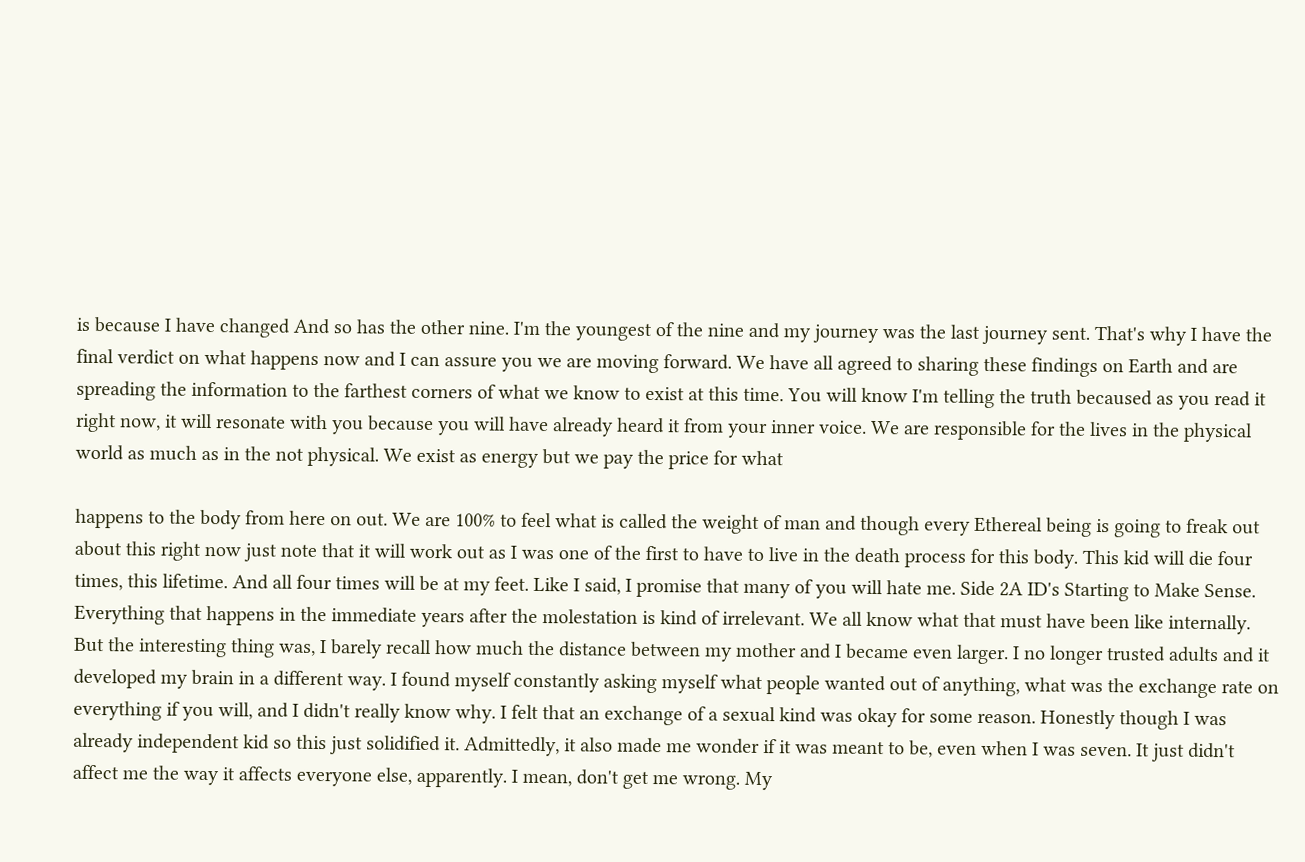is because I have changed And so has the other nine. I'm the youngest of the nine and my journey was the last journey sent. That's why I have the final verdict on what happens now and I can assure you we are moving forward. We have all agreed to sharing these findings on Earth and are spreading the information to the farthest corners of what we know to exist at this time. You will know I'm telling the truth becaused as you read it right now, it will resonate with you because you will have already heard it from your inner voice. We are responsible for the lives in the physical world as much as in the not physical. We exist as energy but we pay the price for what

happens to the body from here on out. We are 100% to feel what is called the weight of man and though every Ethereal being is going to freak out about this right now just note that it will work out as I was one of the first to have to live in the death process for this body. This kid will die four times, this lifetime. And all four times will be at my feet. Like I said, I promise that many of you will hate me. Side 2A ID's Starting to Make Sense. Everything that happens in the immediate years after the molestation is kind of irrelevant. We all know what that must have been like internally. But the interesting thing was, I barely recall how much the distance between my mother and I became even larger. I no longer trusted adults and it developed my brain in a different way. I found myself constantly asking myself what people wanted out of anything, what was the exchange rate on everything if you will, and I didn't really know why. I felt that an exchange of a sexual kind was okay for some reason. Honestly though I was already independent kid so this just solidified it. Admittedly, it also made me wonder if it was meant to be, even when I was seven. It just didn't affect me the way it affects everyone else, apparently. I mean, don't get me wrong. My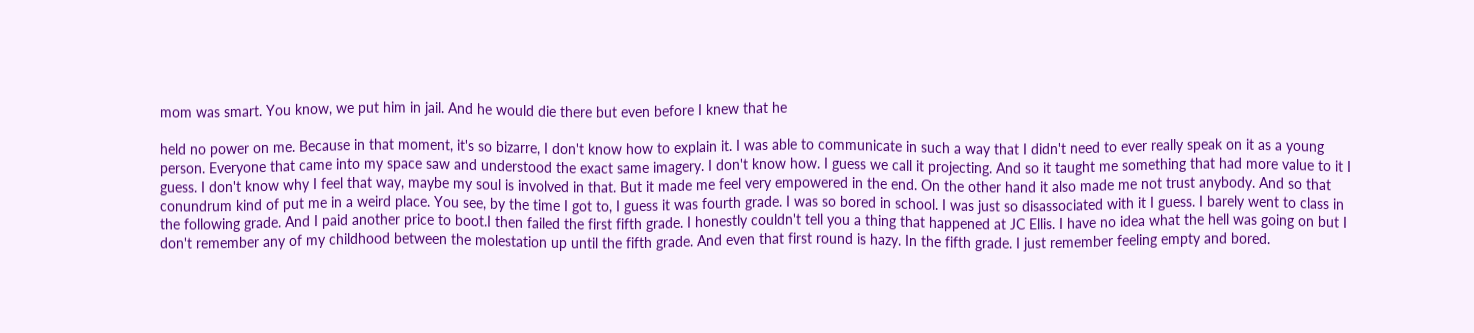mom was smart. You know, we put him in jail. And he would die there but even before I knew that he

held no power on me. Because in that moment, it's so bizarre, I don't know how to explain it. I was able to communicate in such a way that I didn't need to ever really speak on it as a young person. Everyone that came into my space saw and understood the exact same imagery. I don't know how. I guess we call it projecting. And so it taught me something that had more value to it I guess. I don't know why I feel that way, maybe my soul is involved in that. But it made me feel very empowered in the end. On the other hand it also made me not trust anybody. And so that conundrum kind of put me in a weird place. You see, by the time I got to, I guess it was fourth grade. I was so bored in school. I was just so disassociated with it I guess. I barely went to class in the following grade. And I paid another price to boot.I then failed the first fifth grade. I honestly couldn't tell you a thing that happened at JC Ellis. I have no idea what the hell was going on but I don't remember any of my childhood between the molestation up until the fifth grade. And even that first round is hazy. In the fifth grade. I just remember feeling empty and bored.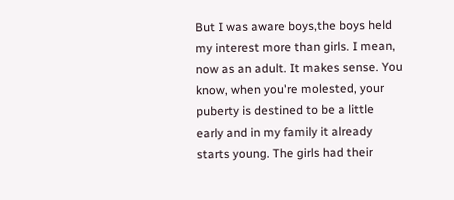But I was aware boys,the boys held my interest more than girls. I mean, now as an adult. It makes sense. You know, when you're molested, your puberty is destined to be a little early and in my family it already starts young. The girls had their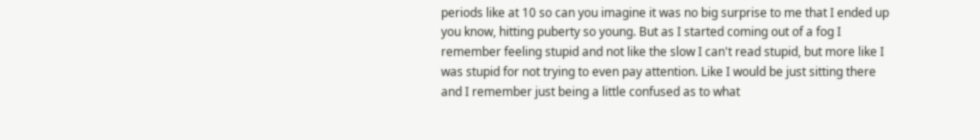periods like at 10 so can you imagine it was no big surprise to me that I ended up you know, hitting puberty so young. But as I started coming out of a fog I remember feeling stupid and not like the slow I can't read stupid, but more like I was stupid for not trying to even pay attention. Like I would be just sitting there and I remember just being a little confused as to what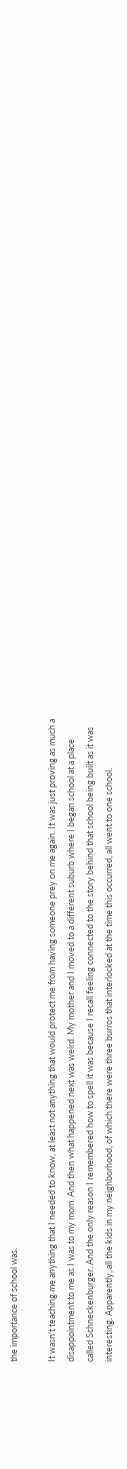the importance of school was.

It wasn't teaching me anything that I needed to know, at least not anything that would protect me from having someone prey on me again. It was just proving as much a disappointment to me as I was to my mom. And then what happened next was weird. My mother and I moved to a different suburb where I began school at a place called Schneckenburger. And the only reason I remembered how to spell it was because I recall feeling connected to the story behind that school being built as it was interesting. Apparently, all the kids in my neighborhood, of which there were three burros that interlocked at the time this occurred, all went to one school.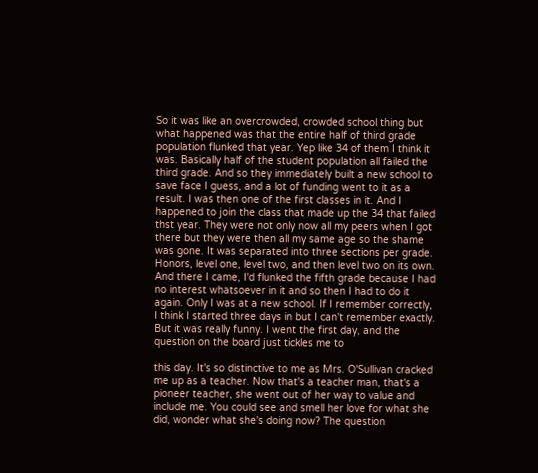So it was like an overcrowded, crowded school thing but what happened was that the entire half of third grade population flunked that year. Yep like 34 of them I think it was. Basically half of the student population all failed the third grade. And so they immediately built a new school to save face I guess, and a lot of funding went to it as a result. I was then one of the first classes in it. And I happened to join the class that made up the 34 that failed thst year. They were not only now all my peers when I got there but they were then all my same age so the shame was gone. It was separated into three sections per grade. Honors, level one, level two, and then level two on its own. And there I came, I'd flunked the fifth grade because I had no interest whatsoever in it and so then I had to do it again. Only I was at a new school. If I remember correctly, I think I started three days in but I can't remember exactly. But it was really funny. I went the first day, and the question on the board just tickles me to

this day. It's so distinctive to me as Mrs. O'Sullivan cracked me up as a teacher. Now that's a teacher man, that's a pioneer teacher, she went out of her way to value and include me. You could see and smell her love for what she did, wonder what she's doing now? The question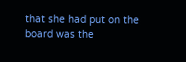that she had put on the board was the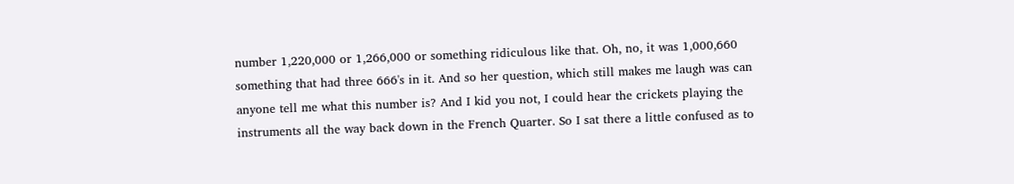number 1,220,000 or 1,266,000 or something ridiculous like that. Oh, no, it was 1,000,660 something that had three 666's in it. And so her question, which still makes me laugh was can anyone tell me what this number is? And I kid you not, I could hear the crickets playing the instruments all the way back down in the French Quarter. So I sat there a little confused as to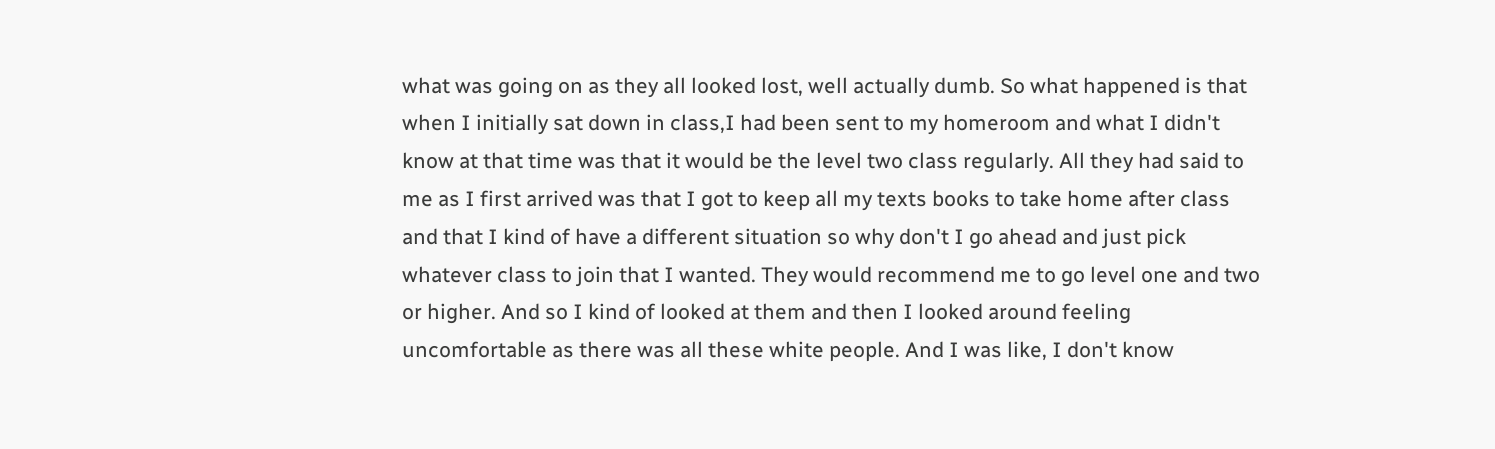what was going on as they all looked lost, well actually dumb. So what happened is that when I initially sat down in class,I had been sent to my homeroom and what I didn't know at that time was that it would be the level two class regularly. All they had said to me as I first arrived was that I got to keep all my texts books to take home after class and that I kind of have a different situation so why don't I go ahead and just pick whatever class to join that I wanted. They would recommend me to go level one and two or higher. And so I kind of looked at them and then I looked around feeling uncomfortable as there was all these white people. And I was like, I don't know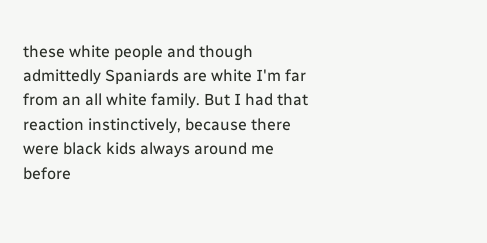these white people and though admittedly Spaniards are white I'm far from an all white family. But I had that reaction instinctively, because there were black kids always around me before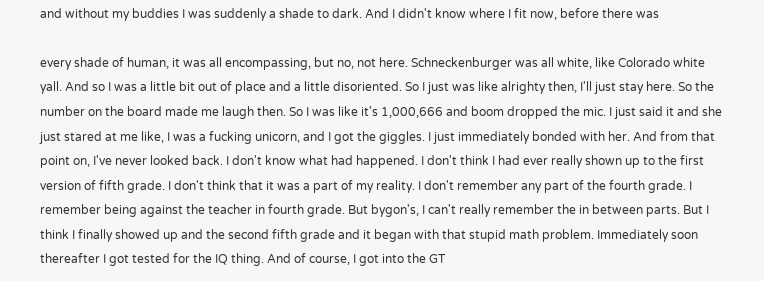and without my buddies I was suddenly a shade to dark. And I didn't know where I fit now, before there was

every shade of human, it was all encompassing, but no, not here. Schneckenburger was all white, like Colorado white yall. And so I was a little bit out of place and a little disoriented. So I just was like alrighty then, I'll just stay here. So the number on the board made me laugh then. So I was like it's 1,000,666 and boom dropped the mic. I just said it and she just stared at me like, I was a fucking unicorn, and I got the giggles. I just immediately bonded with her. And from that point on, I've never looked back. I don't know what had happened. I don't think I had ever really shown up to the first version of fifth grade. I don't think that it was a part of my reality. I don't remember any part of the fourth grade. I remember being against the teacher in fourth grade. But bygon's, I can't really remember the in between parts. But I think I finally showed up and the second fifth grade and it began with that stupid math problem. Immediately soon thereafter I got tested for the IQ thing. And of course, I got into the GT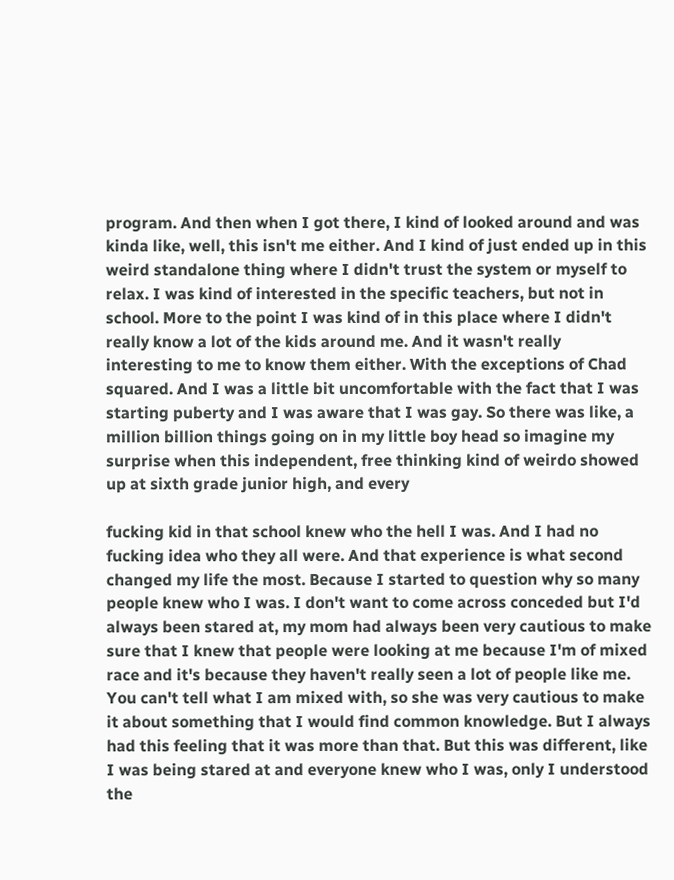program. And then when I got there, I kind of looked around and was kinda like, well, this isn't me either. And I kind of just ended up in this weird standalone thing where I didn't trust the system or myself to relax. I was kind of interested in the specific teachers, but not in school. More to the point I was kind of in this place where I didn't really know a lot of the kids around me. And it wasn't really interesting to me to know them either. With the exceptions of Chad squared. And I was a little bit uncomfortable with the fact that I was starting puberty and I was aware that I was gay. So there was like, a million billion things going on in my little boy head so imagine my surprise when this independent, free thinking kind of weirdo showed up at sixth grade junior high, and every

fucking kid in that school knew who the hell I was. And I had no fucking idea who they all were. And that experience is what second changed my life the most. Because I started to question why so many people knew who I was. I don't want to come across conceded but I'd always been stared at, my mom had always been very cautious to make sure that I knew that people were looking at me because I'm of mixed race and it's because they haven't really seen a lot of people like me. You can't tell what I am mixed with, so she was very cautious to make it about something that I would find common knowledge. But I always had this feeling that it was more than that. But this was different, like I was being stared at and everyone knew who I was, only I understood the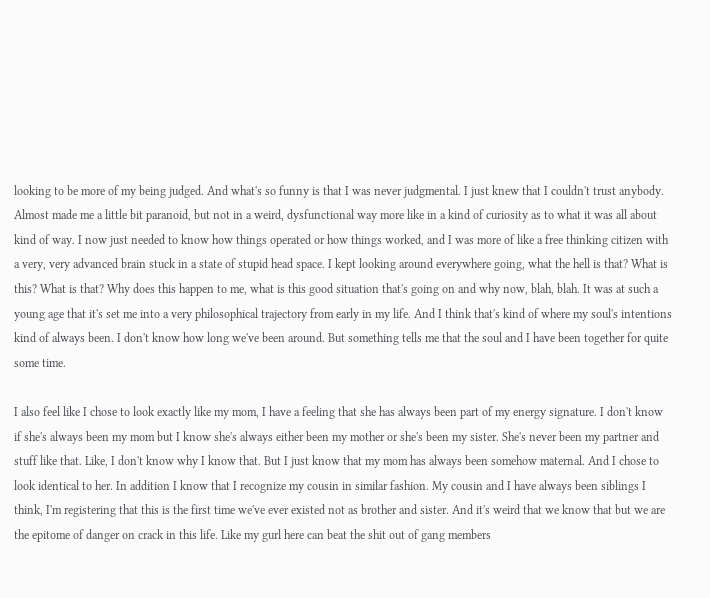looking to be more of my being judged. And what's so funny is that I was never judgmental. I just knew that I couldn't trust anybody. Almost made me a little bit paranoid, but not in a weird, dysfunctional way more like in a kind of curiosity as to what it was all about kind of way. I now just needed to know how things operated or how things worked, and I was more of like a free thinking citizen with a very, very advanced brain stuck in a state of stupid head space. I kept looking around everywhere going, what the hell is that? What is this? What is that? Why does this happen to me, what is this good situation that's going on and why now, blah, blah. It was at such a young age that it's set me into a very philosophical trajectory from early in my life. And I think that's kind of where my soul's intentions kind of always been. I don't know how long we've been around. But something tells me that the soul and I have been together for quite some time.

I also feel like I chose to look exactly like my mom, I have a feeling that she has always been part of my energy signature. I don't know if she's always been my mom but I know she's always either been my mother or she's been my sister. She's never been my partner and stuff like that. Like, I don't know why I know that. But I just know that my mom has always been somehow maternal. And I chose to look identical to her. In addition I know that I recognize my cousin in similar fashion. My cousin and I have always been siblings I think, I'm registering that this is the first time we've ever existed not as brother and sister. And it's weird that we know that but we are the epitome of danger on crack in this life. Like my gurl here can beat the shit out of gang members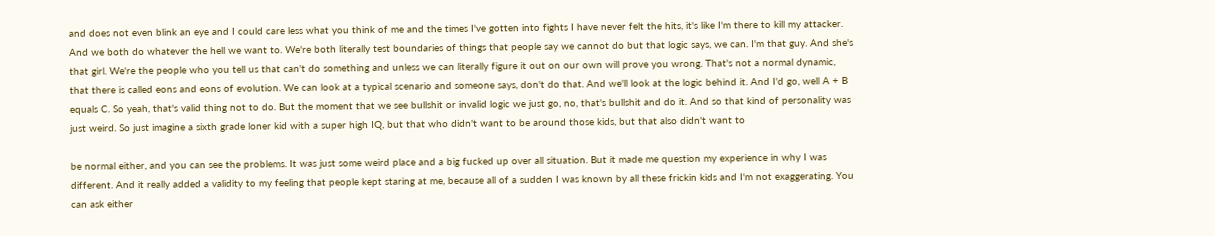and does not even blink an eye and I could care less what you think of me and the times I've gotten into fights I have never felt the hits, it's like I'm there to kill my attacker. And we both do whatever the hell we want to. We're both literally test boundaries of things that people say we cannot do but that logic says, we can. I'm that guy. And she's that girl. We're the people who you tell us that can't do something and unless we can literally figure it out on our own will prove you wrong. That's not a normal dynamic, that there is called eons and eons of evolution. We can look at a typical scenario and someone says, don't do that. And we'll look at the logic behind it. And I'd go, well A + B equals C. So yeah, that's valid thing not to do. But the moment that we see bullshit or invalid logic we just go, no, that's bullshit and do it. And so that kind of personality was just weird. So just imagine a sixth grade loner kid with a super high IQ, but that who didn't want to be around those kids, but that also didn't want to

be normal either, and you can see the problems. It was just some weird place and a big fucked up over all situation. But it made me question my experience in why I was different. And it really added a validity to my feeling that people kept staring at me, because all of a sudden I was known by all these frickin kids and I'm not exaggerating. You can ask either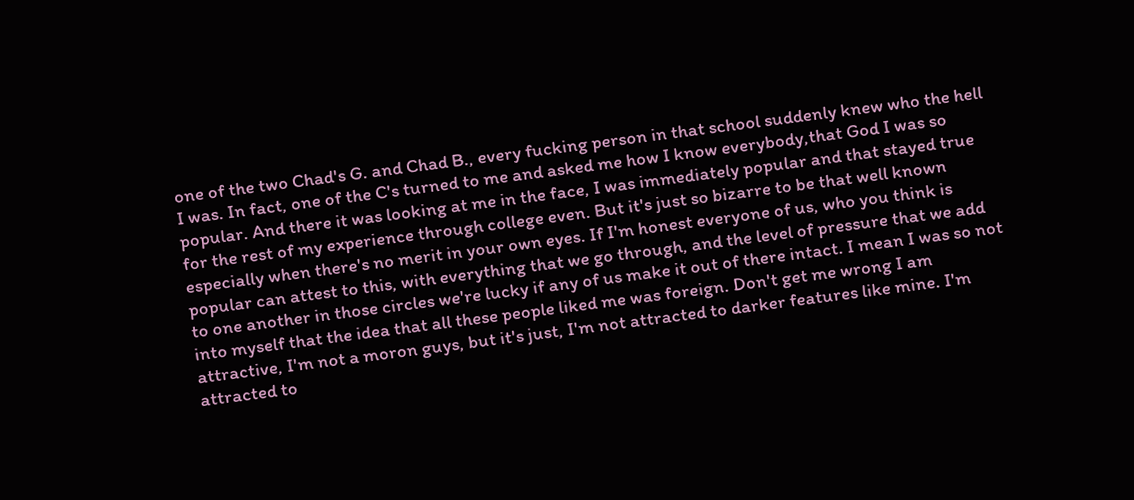one of the two Chad's G. and Chad B., every fucking person in that school suddenly knew who the hell I was. In fact, one of the C's turned to me and asked me how I know everybody,that God I was so popular. And there it was looking at me in the face, I was immediately popular and that stayed true for the rest of my experience through college even. But it's just so bizarre to be that well known especially when there's no merit in your own eyes. If I'm honest everyone of us, who you think is popular can attest to this, with everything that we go through, and the level of pressure that we add to one another in those circles we're lucky if any of us make it out of there intact. I mean I was so not into myself that the idea that all these people liked me was foreign. Don't get me wrong I am attractive, I'm not a moron guys, but it's just, I'm not attracted to darker features like mine. I'm attracted to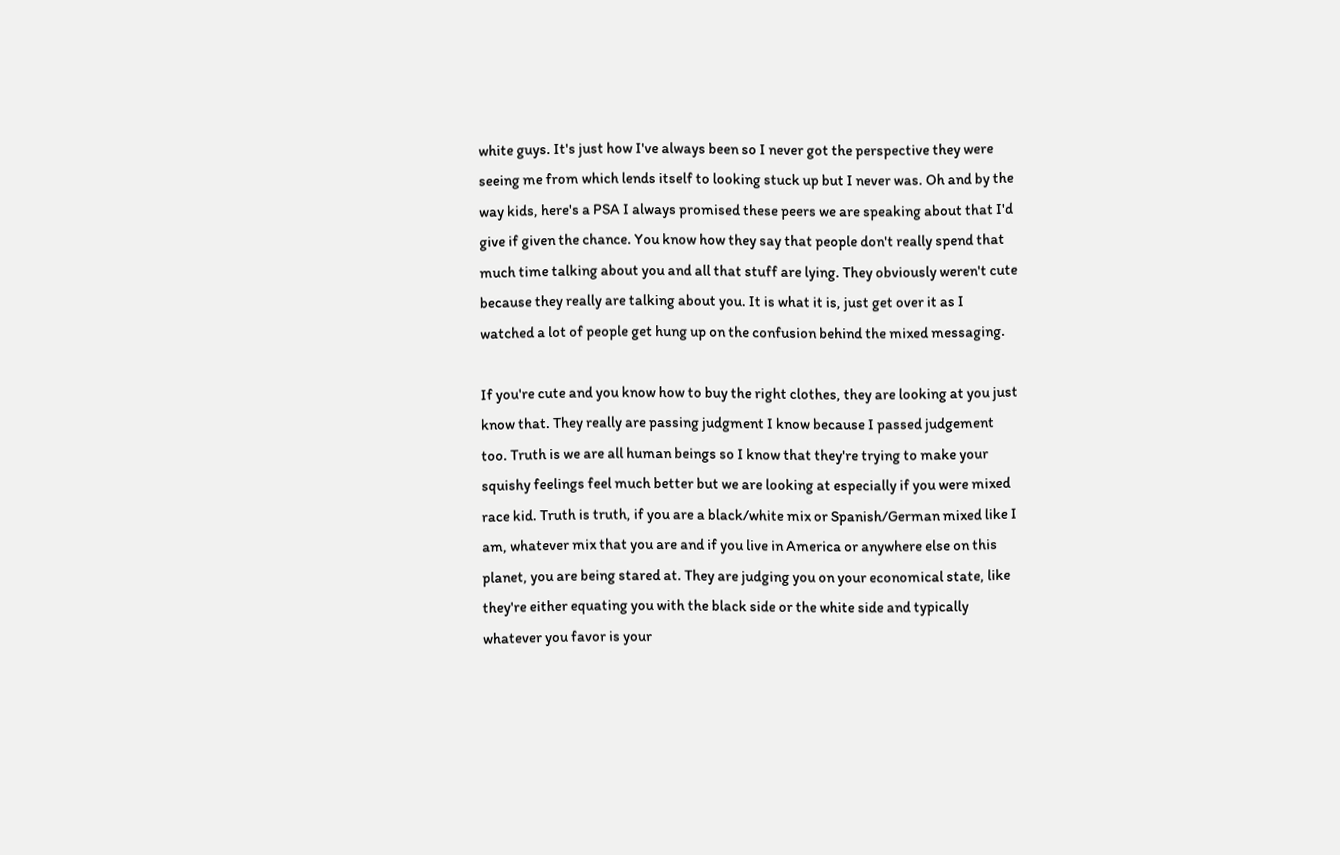white guys. It's just how I've always been so I never got the perspective they were seeing me from which lends itself to looking stuck up but I never was. Oh and by the way kids, here's a PSA I always promised these peers we are speaking about that I'd give if given the chance. You know how they say that people don't really spend that much time talking about you and all that stuff are lying. They obviously weren't cute because they really are talking about you. It is what it is, just get over it as I watched a lot of people get hung up on the confusion behind the mixed messaging.

If you're cute and you know how to buy the right clothes, they are looking at you just know that. They really are passing judgment I know because I passed judgement too. Truth is we are all human beings so I know that they're trying to make your squishy feelings feel much better but we are looking at especially if you were mixed race kid. Truth is truth, if you are a black/white mix or Spanish/German mixed like I am, whatever mix that you are and if you live in America or anywhere else on this planet, you are being stared at. They are judging you on your economical state, like they're either equating you with the black side or the white side and typically whatever you favor is your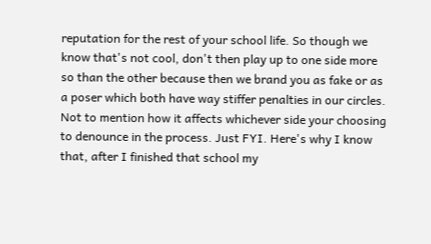reputation for the rest of your school life. So though we know that's not cool, don't then play up to one side more so than the other because then we brand you as fake or as a poser which both have way stiffer penalties in our circles. Not to mention how it affects whichever side your choosing to denounce in the process. Just FYI. Here's why I know that, after I finished that school my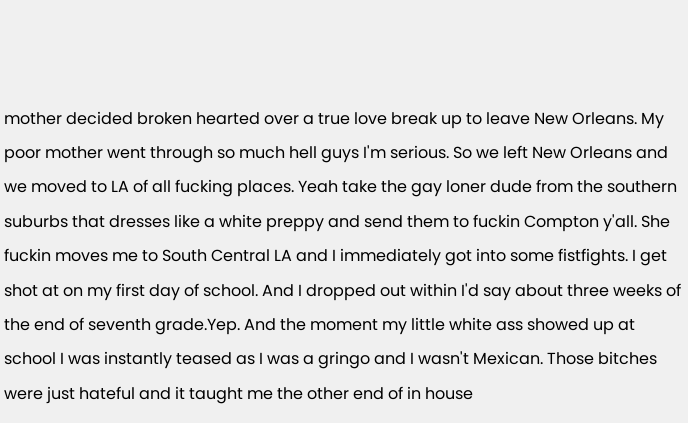mother decided broken hearted over a true love break up to leave New Orleans. My poor mother went through so much hell guys I'm serious. So we left New Orleans and we moved to LA of all fucking places. Yeah take the gay loner dude from the southern suburbs that dresses like a white preppy and send them to fuckin Compton y'all. She fuckin moves me to South Central LA and I immediately got into some fistfights. I get shot at on my first day of school. And I dropped out within I'd say about three weeks of the end of seventh grade.Yep. And the moment my little white ass showed up at school I was instantly teased as I was a gringo and I wasn't Mexican. Those bitches were just hateful and it taught me the other end of in house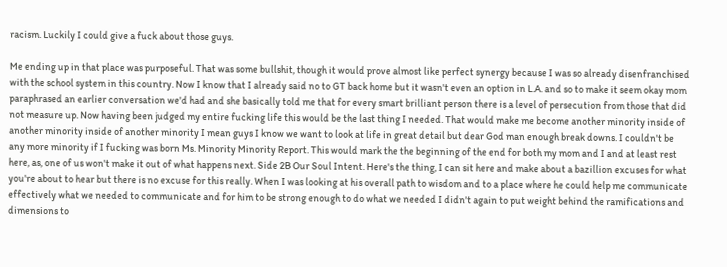racism. Luckily I could give a fuck about those guys.

Me ending up in that place was purposeful. That was some bullshit, though it would prove almost like perfect synergy because I was so already disenfranchised with the school system in this country. Now I know that I already said no to GT back home but it wasn't even an option in L.A. and so to make it seem okay mom paraphrased an earlier conversation we'd had and she basically told me that for every smart brilliant person there is a level of persecution from those that did not measure up. Now having been judged my entire fucking life this would be the last thing I needed. That would make me become another minority inside of another minority inside of another minority I mean guys I know we want to look at life in great detail but dear God man enough break downs. I couldn't be any more minority if I fucking was born Ms. Minority Minority Report. This would mark the the beginning of the end for both my mom and I and at least rest here, as, one of us won't make it out of what happens next. Side 2B Our Soul Intent. Here's the thing, I can sit here and make about a bazillion excuses for what you're about to hear but there is no excuse for this really. When I was looking at his overall path to wisdom and to a place where he could help me communicate effectively what we needed to communicate and for him to be strong enough to do what we needed I didn't again to put weight behind the ramifications and dimensions to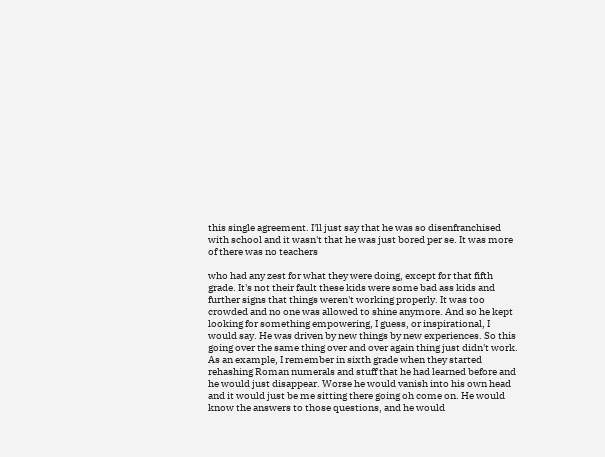this single agreement. I'll just say that he was so disenfranchised with school and it wasn't that he was just bored per se. It was more of there was no teachers

who had any zest for what they were doing, except for that fifth grade. It's not their fault these kids were some bad ass kids and further signs that things weren't working properly. It was too crowded and no one was allowed to shine anymore. And so he kept looking for something empowering, I guess, or inspirational, I would say. He was driven by new things by new experiences. So this going over the same thing over and over again thing just didn't work. As an example, I remember in sixth grade when they started rehashing Roman numerals and stuff that he had learned before and he would just disappear. Worse he would vanish into his own head and it would just be me sitting there going oh come on. He would know the answers to those questions, and he would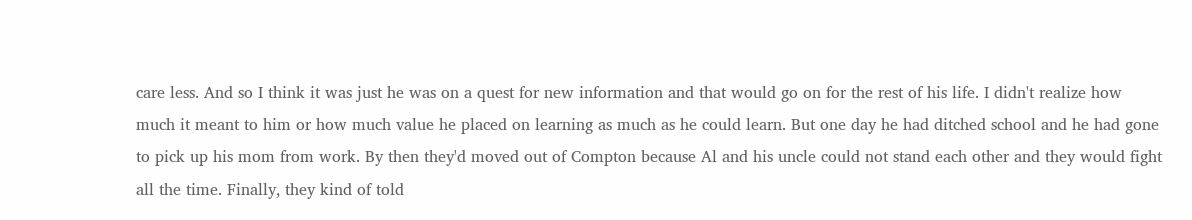care less. And so I think it was just he was on a quest for new information and that would go on for the rest of his life. I didn't realize how much it meant to him or how much value he placed on learning as much as he could learn. But one day he had ditched school and he had gone to pick up his mom from work. By then they'd moved out of Compton because Al and his uncle could not stand each other and they would fight all the time. Finally, they kind of told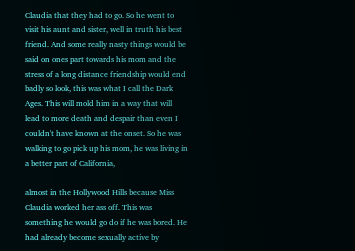Claudia that they had to go. So he went to visit his aunt and sister, well in truth his best friend. And some really nasty things would be said on ones part towards his mom and the stress of a long distance friendship would end badly so look, this was what I call the Dark Ages. This will mold him in a way that will lead to more death and despair than even I couldn't have known at the onset. So he was walking to go pick up his mom, he was living in a better part of California,

almost in the Hollywood Hills because Miss Claudia worked her ass off. This was something he would go do if he was bored. He had already become sexually active by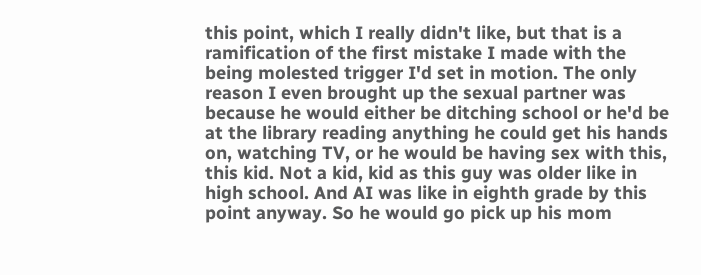this point, which I really didn't like, but that is a ramification of the first mistake I made with the being molested trigger I'd set in motion. The only reason I even brought up the sexual partner was because he would either be ditching school or he'd be at the library reading anything he could get his hands on, watching TV, or he would be having sex with this, this kid. Not a kid, kid as this guy was older like in high school. And AI was like in eighth grade by this point anyway. So he would go pick up his mom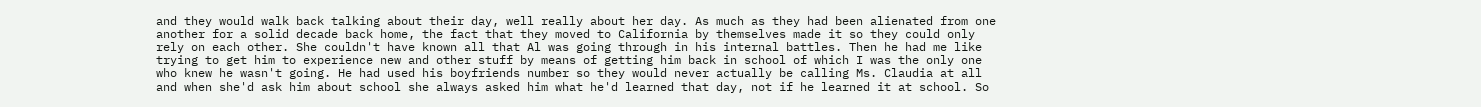and they would walk back talking about their day, well really about her day. As much as they had been alienated from one another for a solid decade back home, the fact that they moved to California by themselves made it so they could only rely on each other. She couldn't have known all that Al was going through in his internal battles. Then he had me like trying to get him to experience new and other stuff by means of getting him back in school of which I was the only one who knew he wasn't going. He had used his boyfriends number so they would never actually be calling Ms. Claudia at all and when she'd ask him about school she always asked him what he'd learned that day, not if he learned it at school. So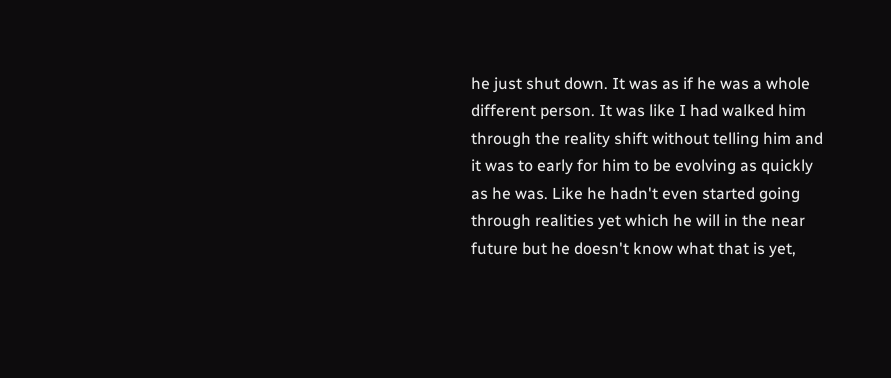he just shut down. It was as if he was a whole different person. It was like I had walked him through the reality shift without telling him and it was to early for him to be evolving as quickly as he was. Like he hadn't even started going through realities yet which he will in the near future but he doesn't know what that is yet,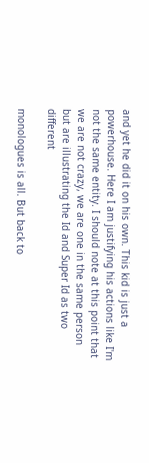and yet he did it on his own. This kid is just a powerhouse. Here I am justifying his actions like I'm not the same entity. I should note at this point that we are not crazy, we are one in the same person but are illustrating the Id and Super Id as two different

monologues is all. But back to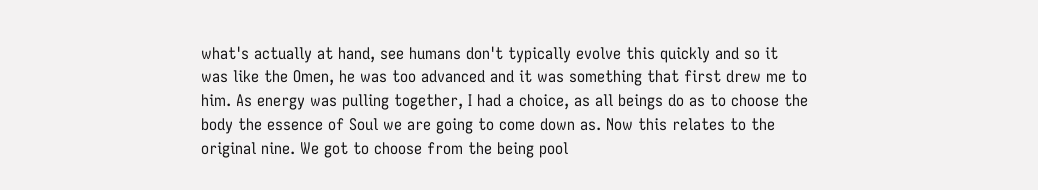what's actually at hand, see humans don't typically evolve this quickly and so it was like the Omen, he was too advanced and it was something that first drew me to him. As energy was pulling together, I had a choice, as all beings do as to choose the body the essence of Soul we are going to come down as. Now this relates to the original nine. We got to choose from the being pool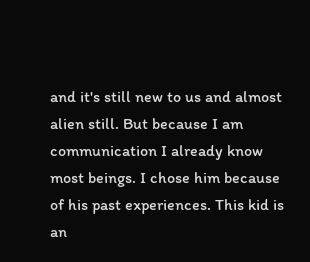and it's still new to us and almost alien still. But because I am communication I already know most beings. I chose him because of his past experiences. This kid is an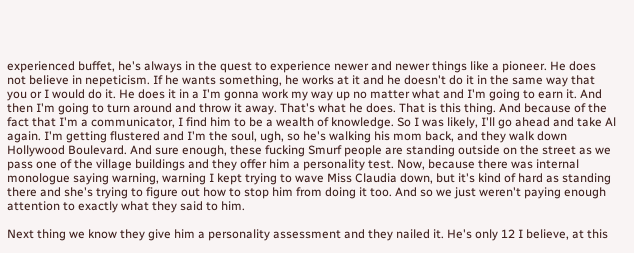experienced buffet, he's always in the quest to experience newer and newer things like a pioneer. He does not believe in nepeticism. If he wants something, he works at it and he doesn't do it in the same way that you or I would do it. He does it in a I'm gonna work my way up no matter what and I'm going to earn it. And then I'm going to turn around and throw it away. That's what he does. That is this thing. And because of the fact that I'm a communicator, I find him to be a wealth of knowledge. So I was likely, I'll go ahead and take Al again. I'm getting flustered and I'm the soul, ugh, so he's walking his mom back, and they walk down Hollywood Boulevard. And sure enough, these fucking Smurf people are standing outside on the street as we pass one of the village buildings and they offer him a personality test. Now, because there was internal monologue saying warning, warning I kept trying to wave Miss Claudia down, but it's kind of hard as standing there and she's trying to figure out how to stop him from doing it too. And so we just weren't paying enough attention to exactly what they said to him.

Next thing we know they give him a personality assessment and they nailed it. He's only 12 I believe, at this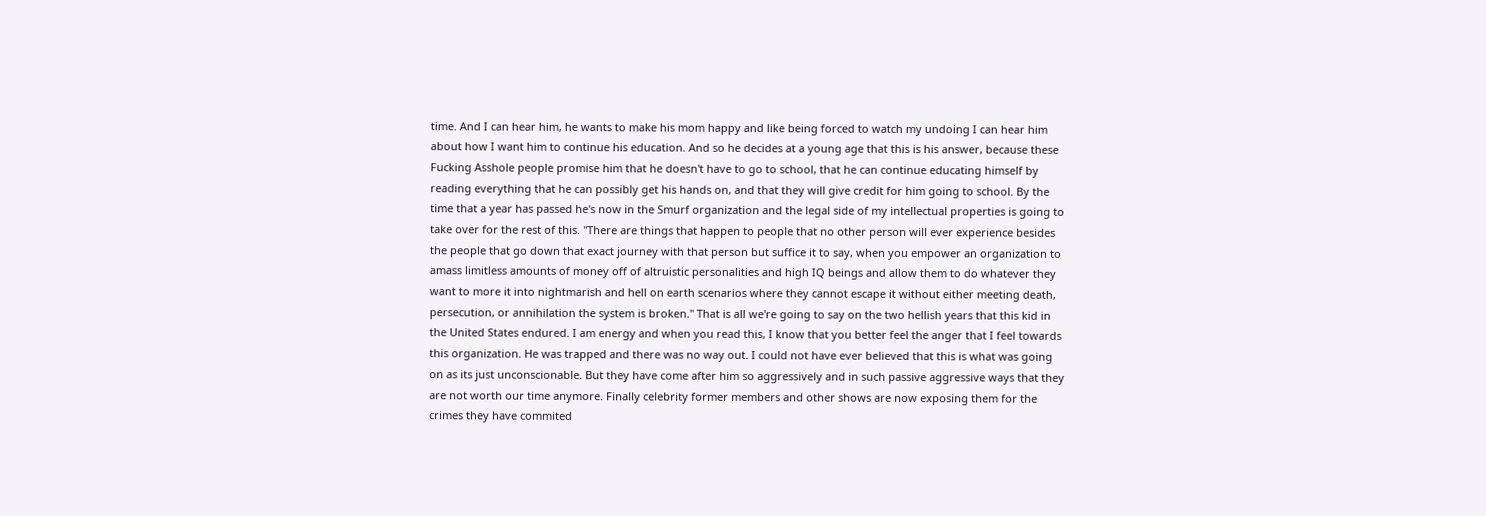time. And I can hear him, he wants to make his mom happy and like being forced to watch my undoing I can hear him about how I want him to continue his education. And so he decides at a young age that this is his answer, because these Fucking Asshole people promise him that he doesn't have to go to school, that he can continue educating himself by reading everything that he can possibly get his hands on, and that they will give credit for him going to school. By the time that a year has passed he's now in the Smurf organization and the legal side of my intellectual properties is going to take over for the rest of this. "There are things that happen to people that no other person will ever experience besides the people that go down that exact journey with that person but suffice it to say, when you empower an organization to amass limitless amounts of money off of altruistic personalities and high IQ beings and allow them to do whatever they want to more it into nightmarish and hell on earth scenarios where they cannot escape it without either meeting death, persecution, or annihilation the system is broken." That is all we're going to say on the two hellish years that this kid in the United States endured. I am energy and when you read this, I know that you better feel the anger that I feel towards this organization. He was trapped and there was no way out. I could not have ever believed that this is what was going on as its just unconscionable. But they have come after him so aggressively and in such passive aggressive ways that they are not worth our time anymore. Finally celebrity former members and other shows are now exposing them for the crimes they have commited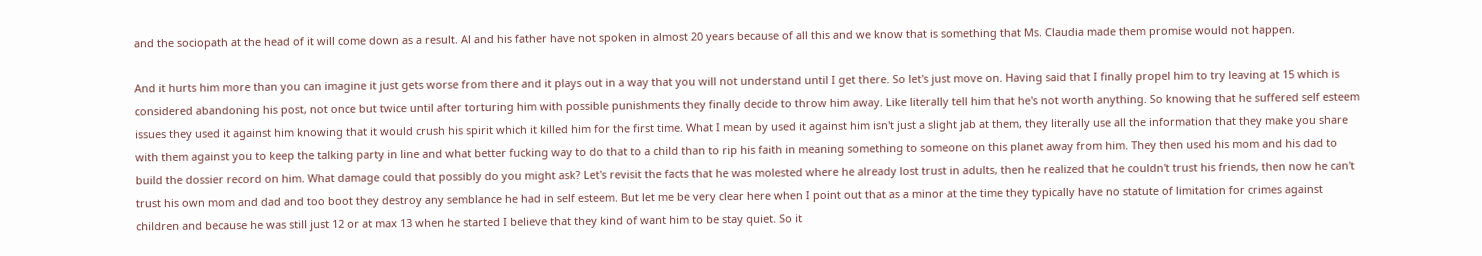and the sociopath at the head of it will come down as a result. Al and his father have not spoken in almost 20 years because of all this and we know that is something that Ms. Claudia made them promise would not happen.

And it hurts him more than you can imagine it just gets worse from there and it plays out in a way that you will not understand until I get there. So let's just move on. Having said that I finally propel him to try leaving at 15 which is considered abandoning his post, not once but twice until after torturing him with possible punishments they finally decide to throw him away. Like literally tell him that he's not worth anything. So knowing that he suffered self esteem issues they used it against him knowing that it would crush his spirit which it killed him for the first time. What I mean by used it against him isn't just a slight jab at them, they literally use all the information that they make you share with them against you to keep the talking party in line and what better fucking way to do that to a child than to rip his faith in meaning something to someone on this planet away from him. They then used his mom and his dad to build the dossier record on him. What damage could that possibly do you might ask? Let's revisit the facts that he was molested where he already lost trust in adults, then he realized that he couldn't trust his friends, then now he can't trust his own mom and dad and too boot they destroy any semblance he had in self esteem. But let me be very clear here when I point out that as a minor at the time they typically have no statute of limitation for crimes against children and because he was still just 12 or at max 13 when he started I believe that they kind of want him to be stay quiet. So it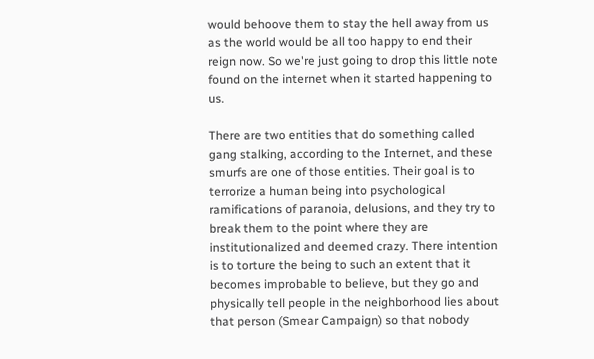would behoove them to stay the hell away from us as the world would be all too happy to end their reign now. So we're just going to drop this little note found on the internet when it started happening to us.

There are two entities that do something called gang stalking, according to the Internet, and these smurfs are one of those entities. Their goal is to terrorize a human being into psychological ramifications of paranoia, delusions, and they try to break them to the point where they are institutionalized and deemed crazy. There intention is to torture the being to such an extent that it becomes improbable to believe, but they go and physically tell people in the neighborhood lies about that person (Smear Campaign) so that nobody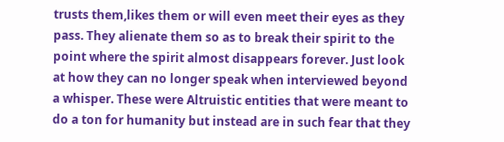trusts them,likes them or will even meet their eyes as they pass. They alienate them so as to break their spirit to the point where the spirit almost disappears forever. Just look at how they can no longer speak when interviewed beyond a whisper. These were Altruistic entities that were meant to do a ton for humanity but instead are in such fear that they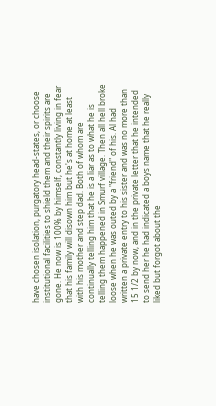have chosen isolation, purgatory head-states, or choose institutional facilities to shield them and their spirits are gone. He now is 100% by himself, constantly living in fear that his family will disown him but he's at home at least with his mother and step dad. Both of whom are continually telling him that he is a liar as to what he is telling them happened in Smurf village. Then all hell broke loose when he was outed by a "friend" of his. Al had written a private entry to his sister and was no more than 15 1/2 by now, and in the private letter that he intended to send her he had indicated a boys name that he really liked but forgot about the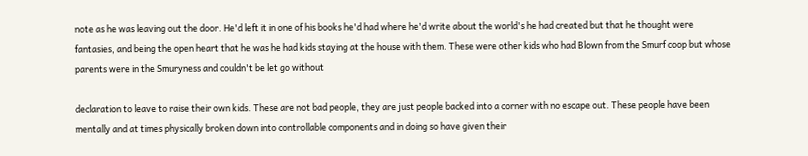note as he was leaving out the door. He'd left it in one of his books he'd had where he'd write about the world's he had created but that he thought were fantasies, and being the open heart that he was he had kids staying at the house with them. These were other kids who had Blown from the Smurf coop but whose parents were in the Smuryness and couldn't be let go without

declaration to leave to raise their own kids. These are not bad people, they are just people backed into a corner with no escape out. These people have been mentally and at times physically broken down into controllable components and in doing so have given their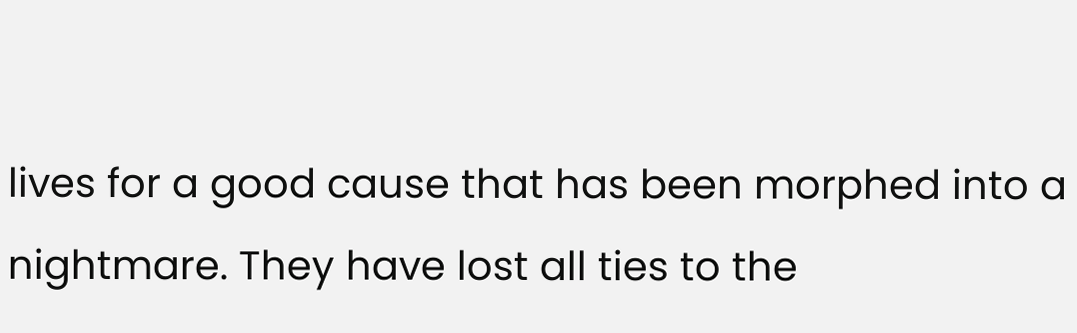lives for a good cause that has been morphed into a nightmare. They have lost all ties to the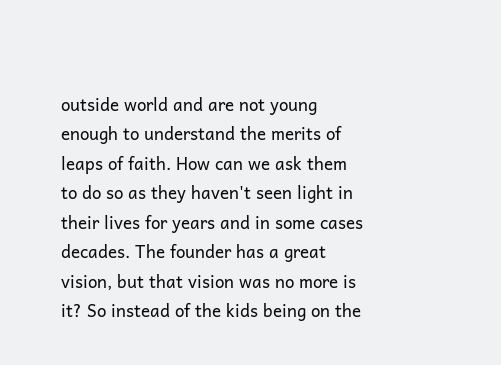outside world and are not young enough to understand the merits of leaps of faith. How can we ask them to do so as they haven't seen light in their lives for years and in some cases decades. The founder has a great vision, but that vision was no more is it? So instead of the kids being on the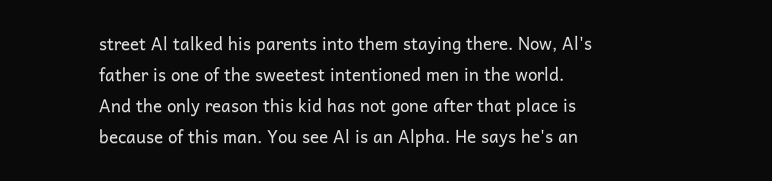street Al talked his parents into them staying there. Now, Al's father is one of the sweetest intentioned men in the world. And the only reason this kid has not gone after that place is because of this man. You see Al is an Alpha. He says he's an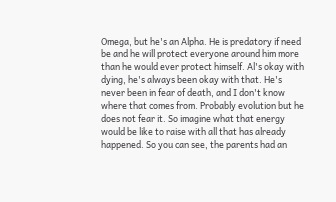Omega, but he's an Alpha. He is predatory if need be and he will protect everyone around him more than he would ever protect himself. Al's okay with dying, he's always been okay with that. He's never been in fear of death, and I don't know where that comes from. Probably evolution but he does not fear it. So imagine what that energy would be like to raise with all that has already happened. So you can see, the parents had an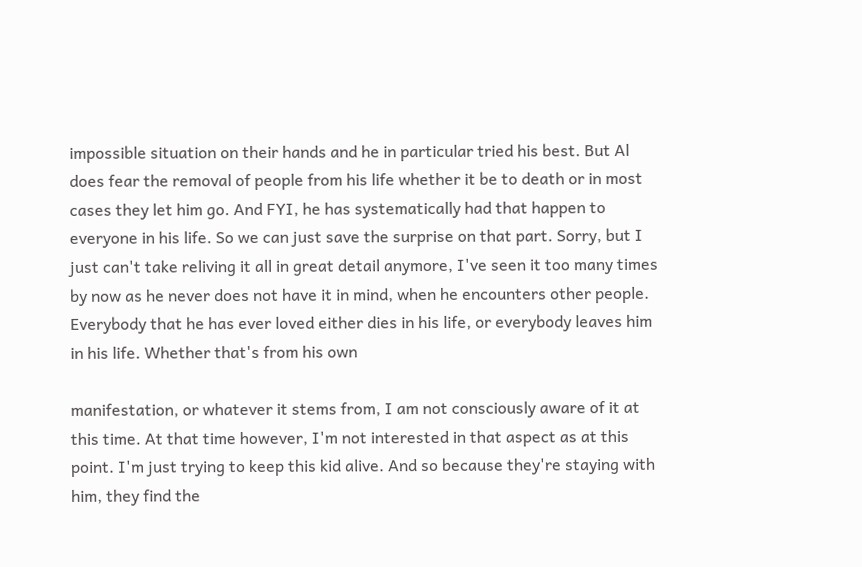impossible situation on their hands and he in particular tried his best. But Al does fear the removal of people from his life whether it be to death or in most cases they let him go. And FYI, he has systematically had that happen to everyone in his life. So we can just save the surprise on that part. Sorry, but I just can't take reliving it all in great detail anymore, I've seen it too many times by now as he never does not have it in mind, when he encounters other people. Everybody that he has ever loved either dies in his life, or everybody leaves him in his life. Whether that's from his own

manifestation, or whatever it stems from, I am not consciously aware of it at this time. At that time however, I'm not interested in that aspect as at this point. I'm just trying to keep this kid alive. And so because they're staying with him, they find the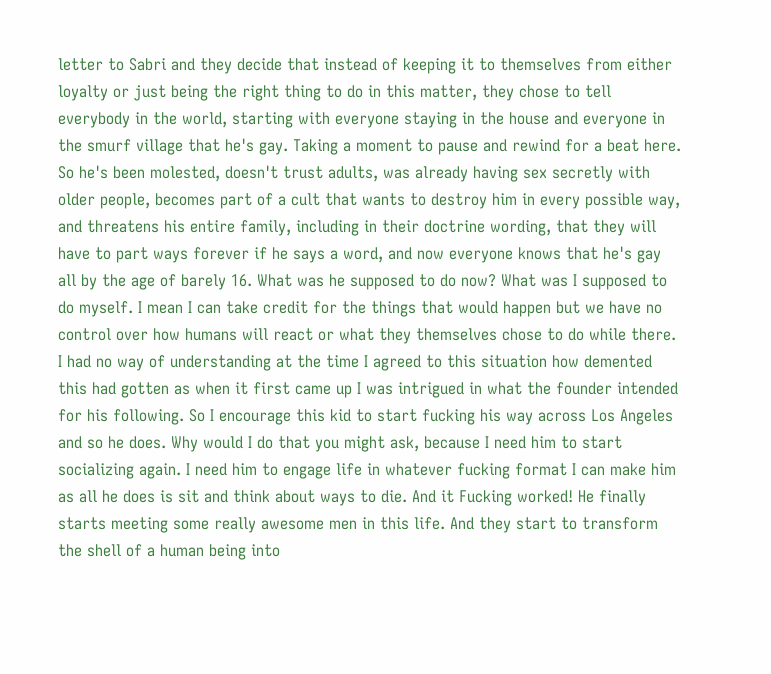letter to Sabri and they decide that instead of keeping it to themselves from either loyalty or just being the right thing to do in this matter, they chose to tell everybody in the world, starting with everyone staying in the house and everyone in the smurf village that he's gay. Taking a moment to pause and rewind for a beat here. So he's been molested, doesn't trust adults, was already having sex secretly with older people, becomes part of a cult that wants to destroy him in every possible way, and threatens his entire family, including in their doctrine wording, that they will have to part ways forever if he says a word, and now everyone knows that he's gay all by the age of barely 16. What was he supposed to do now? What was I supposed to do myself. I mean I can take credit for the things that would happen but we have no control over how humans will react or what they themselves chose to do while there. I had no way of understanding at the time I agreed to this situation how demented this had gotten as when it first came up I was intrigued in what the founder intended for his following. So I encourage this kid to start fucking his way across Los Angeles and so he does. Why would I do that you might ask, because I need him to start socializing again. I need him to engage life in whatever fucking format I can make him as all he does is sit and think about ways to die. And it Fucking worked! He finally starts meeting some really awesome men in this life. And they start to transform the shell of a human being into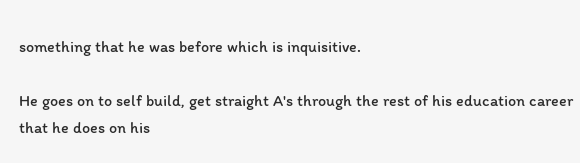something that he was before which is inquisitive.

He goes on to self build, get straight A's through the rest of his education career that he does on his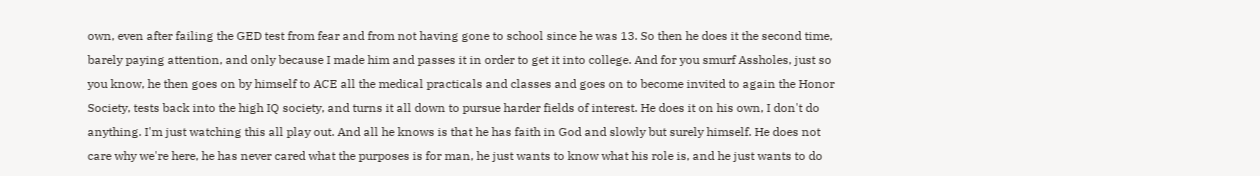own, even after failing the GED test from fear and from not having gone to school since he was 13. So then he does it the second time, barely paying attention, and only because I made him and passes it in order to get it into college. And for you smurf Assholes, just so you know, he then goes on by himself to ACE all the medical practicals and classes and goes on to become invited to again the Honor Society, tests back into the high IQ society, and turns it all down to pursue harder fields of interest. He does it on his own, I don't do anything. I'm just watching this all play out. And all he knows is that he has faith in God and slowly but surely himself. He does not care why we're here, he has never cared what the purposes is for man, he just wants to know what his role is, and he just wants to do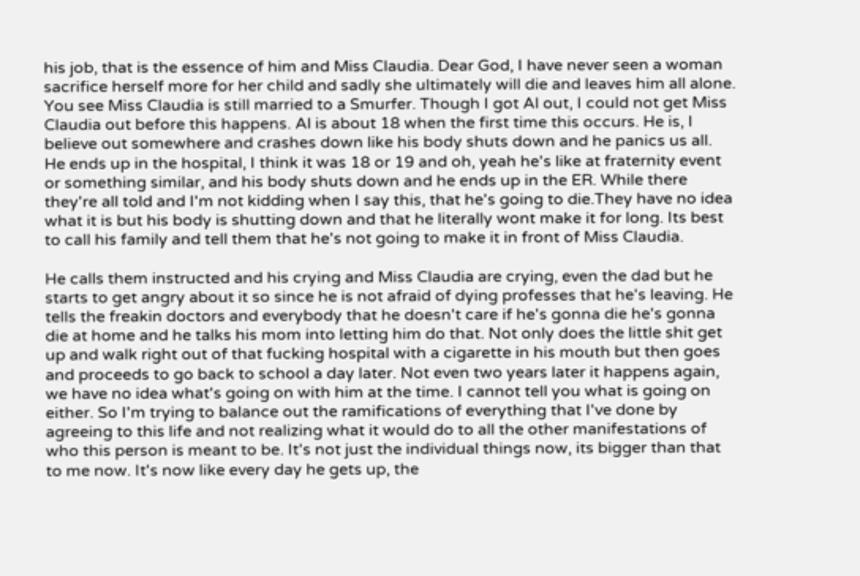his job, that is the essence of him and Miss Claudia. Dear God, I have never seen a woman sacrifice herself more for her child and sadly she ultimately will die and leaves him all alone. You see Miss Claudia is still married to a Smurfer. Though I got Al out, I could not get Miss Claudia out before this happens. Al is about 18 when the first time this occurs. He is, I believe out somewhere and crashes down like his body shuts down and he panics us all. He ends up in the hospital, I think it was 18 or 19 and oh, yeah he's like at fraternity event or something similar, and his body shuts down and he ends up in the ER. While there they're all told and I'm not kidding when I say this, that he's going to die.They have no idea what it is but his body is shutting down and that he literally wont make it for long. Its best to call his family and tell them that he's not going to make it in front of Miss Claudia.

He calls them instructed and his crying and Miss Claudia are crying, even the dad but he starts to get angry about it so since he is not afraid of dying professes that he's leaving. He tells the freakin doctors and everybody that he doesn't care if he's gonna die he's gonna die at home and he talks his mom into letting him do that. Not only does the little shit get up and walk right out of that fucking hospital with a cigarette in his mouth but then goes and proceeds to go back to school a day later. Not even two years later it happens again, we have no idea what's going on with him at the time. I cannot tell you what is going on either. So I'm trying to balance out the ramifications of everything that I've done by agreeing to this life and not realizing what it would do to all the other manifestations of who this person is meant to be. It's not just the individual things now, its bigger than that to me now. It's now like every day he gets up, the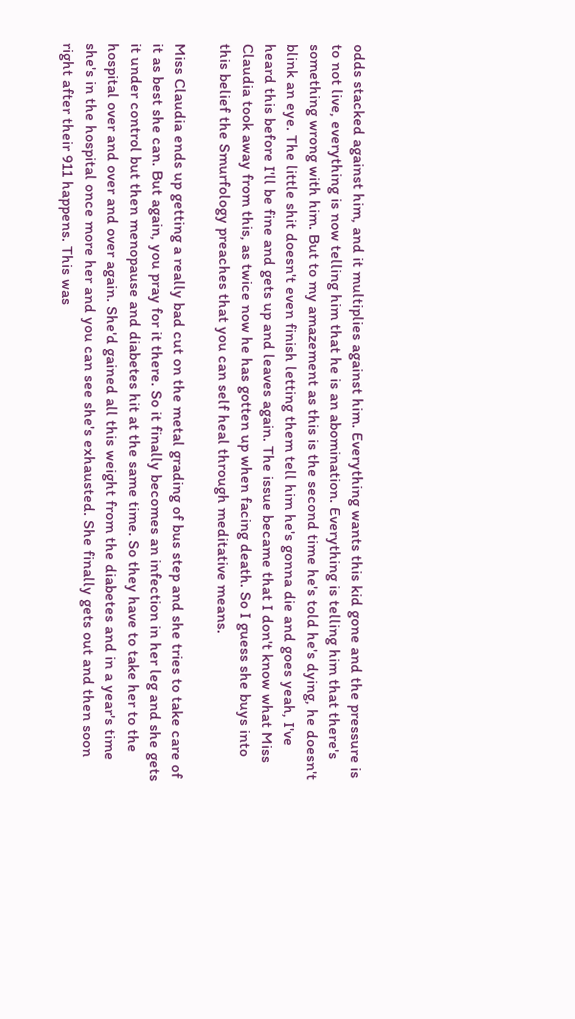odds stacked against him, and it multiplies against him. Everything wants this kid gone and the pressure is to not live, everything is now telling him that he is an abomination. Everything is telling him that there's something wrong with him. But to my amazement as this is the second time he's told he's dying, he doesn't blink an eye. The little shit doesn't even finish letting them tell him he's gonna die and goes yeah, I've heard this before I'll be fine and gets up and leaves again. The issue became that I don't know what Miss Claudia took away from this, as twice now he has gotten up when facing death. So I guess she buys into this belief the Smurfology preaches that you can self heal through meditative means.

Miss Claudia ends up getting a really bad cut on the metal grading of bus step and she tries to take care of it as best she can. But again, you pray for it there. So it finally becomes an infection in her leg and she gets it under control but then menopause and diabetes hit at the same time. So they have to take her to the hospital over and over and over again. She'd gained all this weight from the diabetes and in a year's time she's in the hospital once more her and you can see she's exhausted. She finally gets out and then soon right after their 911 happens. This was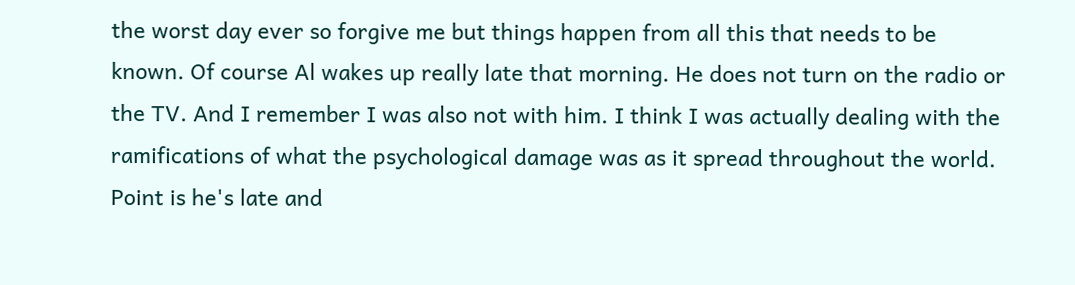the worst day ever so forgive me but things happen from all this that needs to be known. Of course Al wakes up really late that morning. He does not turn on the radio or the TV. And I remember I was also not with him. I think I was actually dealing with the ramifications of what the psychological damage was as it spread throughout the world. Point is he's late and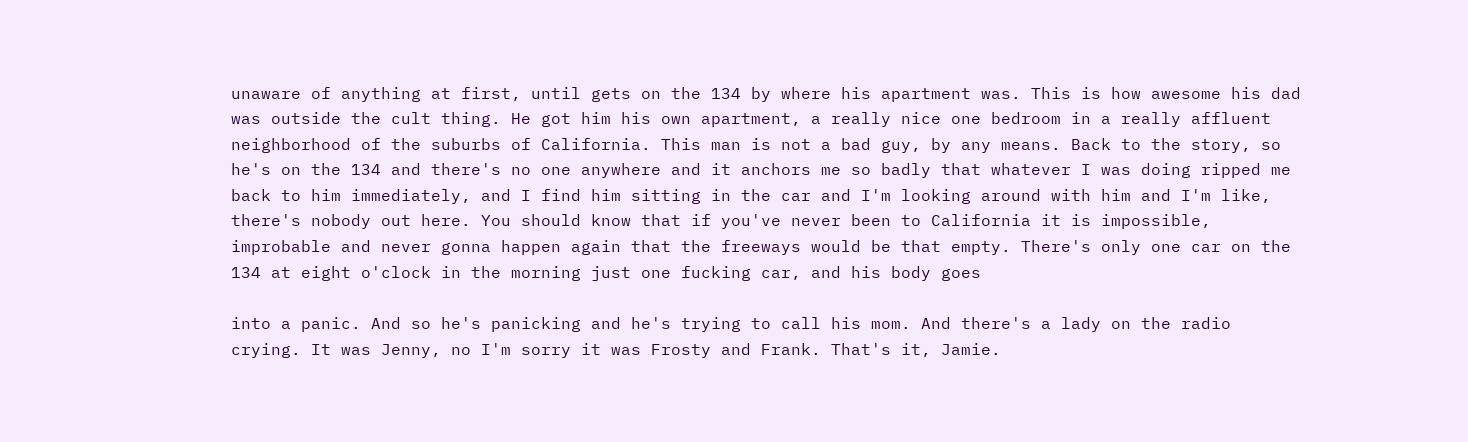unaware of anything at first, until gets on the 134 by where his apartment was. This is how awesome his dad was outside the cult thing. He got him his own apartment, a really nice one bedroom in a really affluent neighborhood of the suburbs of California. This man is not a bad guy, by any means. Back to the story, so he's on the 134 and there's no one anywhere and it anchors me so badly that whatever I was doing ripped me back to him immediately, and I find him sitting in the car and I'm looking around with him and I'm like, there's nobody out here. You should know that if you've never been to California it is impossible, improbable and never gonna happen again that the freeways would be that empty. There's only one car on the 134 at eight o'clock in the morning just one fucking car, and his body goes

into a panic. And so he's panicking and he's trying to call his mom. And there's a lady on the radio crying. It was Jenny, no I'm sorry it was Frosty and Frank. That's it, Jamie.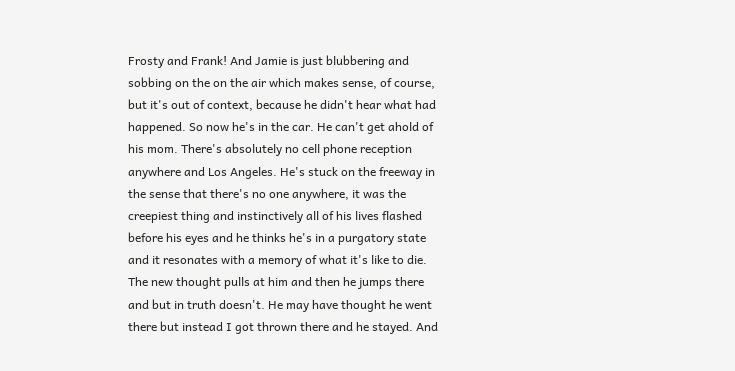Frosty and Frank! And Jamie is just blubbering and sobbing on the on the air which makes sense, of course, but it's out of context, because he didn't hear what had happened. So now he's in the car. He can't get ahold of his mom. There's absolutely no cell phone reception anywhere and Los Angeles. He's stuck on the freeway in the sense that there's no one anywhere, it was the creepiest thing and instinctively all of his lives flashed before his eyes and he thinks he's in a purgatory state and it resonates with a memory of what it's like to die. The new thought pulls at him and then he jumps there and but in truth doesn't. He may have thought he went there but instead I got thrown there and he stayed. And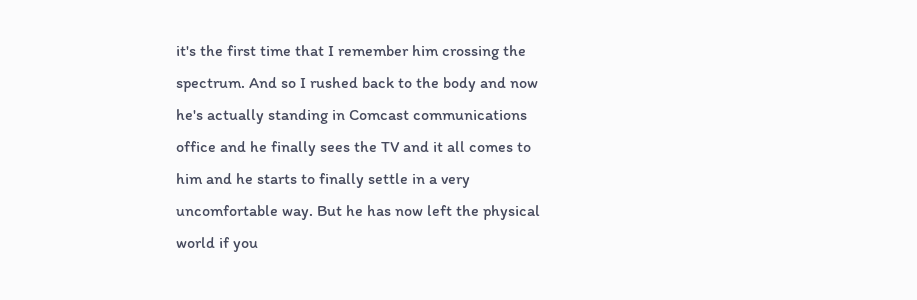it's the first time that I remember him crossing the spectrum. And so I rushed back to the body and now he's actually standing in Comcast communications office and he finally sees the TV and it all comes to him and he starts to finally settle in a very uncomfortable way. But he has now left the physical world if you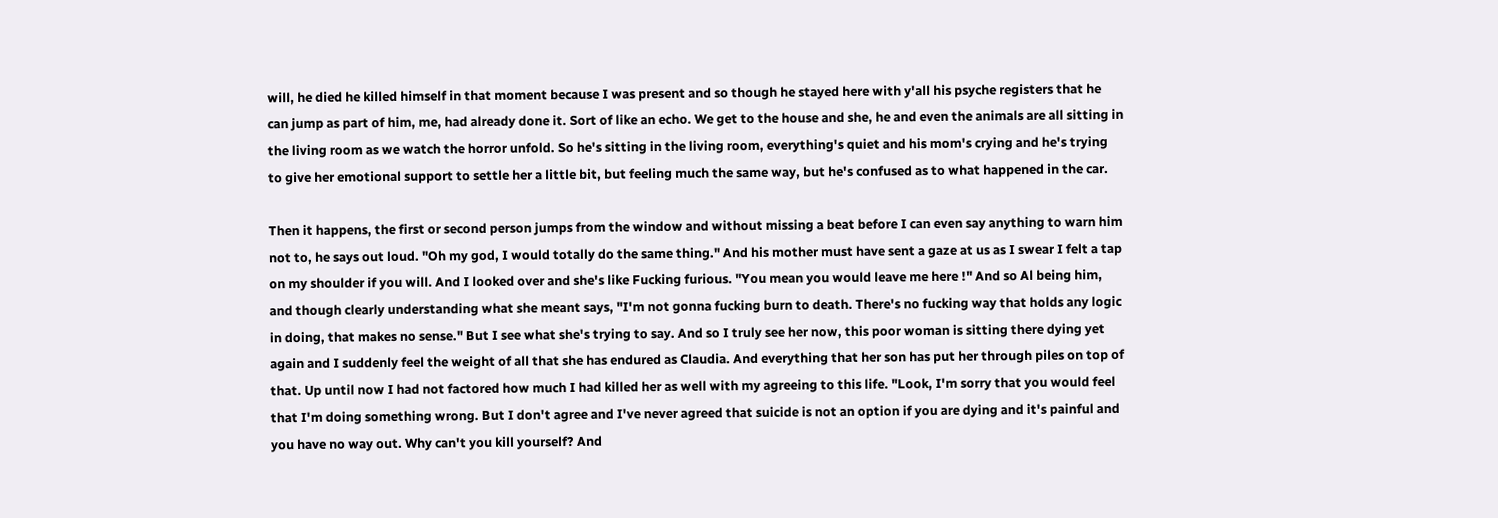will, he died he killed himself in that moment because I was present and so though he stayed here with y'all his psyche registers that he can jump as part of him, me, had already done it. Sort of like an echo. We get to the house and she, he and even the animals are all sitting in the living room as we watch the horror unfold. So he's sitting in the living room, everything's quiet and his mom's crying and he's trying to give her emotional support to settle her a little bit, but feeling much the same way, but he's confused as to what happened in the car.

Then it happens, the first or second person jumps from the window and without missing a beat before I can even say anything to warn him not to, he says out loud. "Oh my god, I would totally do the same thing." And his mother must have sent a gaze at us as I swear I felt a tap on my shoulder if you will. And I looked over and she's like Fucking furious. "You mean you would leave me here !" And so Al being him, and though clearly understanding what she meant says, "I'm not gonna fucking burn to death. There's no fucking way that holds any logic in doing, that makes no sense." But I see what she's trying to say. And so I truly see her now, this poor woman is sitting there dying yet again and I suddenly feel the weight of all that she has endured as Claudia. And everything that her son has put her through piles on top of that. Up until now I had not factored how much I had killed her as well with my agreeing to this life. "Look, I'm sorry that you would feel that I'm doing something wrong. But I don't agree and I've never agreed that suicide is not an option if you are dying and it's painful and you have no way out. Why can't you kill yourself? And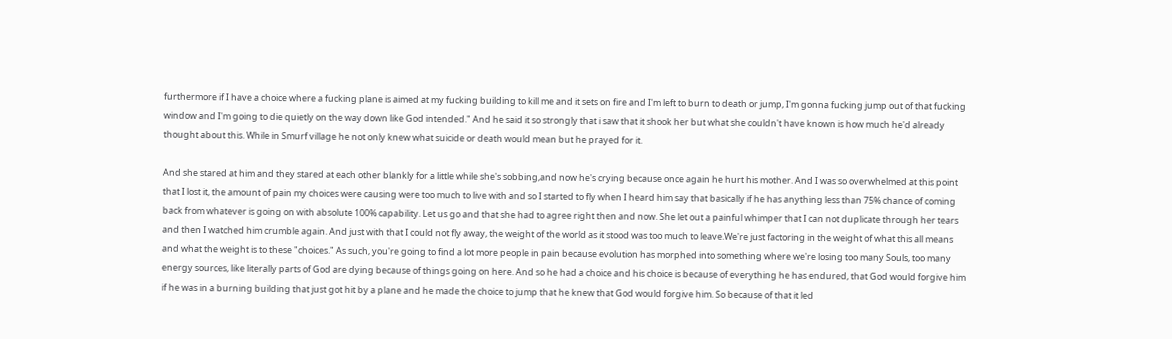furthermore if I have a choice where a fucking plane is aimed at my fucking building to kill me and it sets on fire and I'm left to burn to death or jump, I'm gonna fucking jump out of that fucking window and I'm going to die quietly on the way down like God intended." And he said it so strongly that i saw that it shook her but what she couldn't have known is how much he'd already thought about this. While in Smurf village he not only knew what suicide or death would mean but he prayed for it.

And she stared at him and they stared at each other blankly for a little while she's sobbing,and now he's crying because once again he hurt his mother. And I was so overwhelmed at this point that I lost it, the amount of pain my choices were causing were too much to live with and so I started to fly when I heard him say that basically if he has anything less than 75% chance of coming back from whatever is going on with absolute 100% capability. Let us go and that she had to agree right then and now. She let out a painful whimper that I can not duplicate through her tears and then I watched him crumble again. And just with that I could not fly away, the weight of the world as it stood was too much to leave.We're just factoring in the weight of what this all means and what the weight is to these "choices." As such, you're going to find a lot more people in pain because evolution has morphed into something where we're losing too many Souls, too many energy sources, like literally parts of God are dying because of things going on here. And so he had a choice and his choice is because of everything he has endured, that God would forgive him if he was in a burning building that just got hit by a plane and he made the choice to jump that he knew that God would forgive him. So because of that it led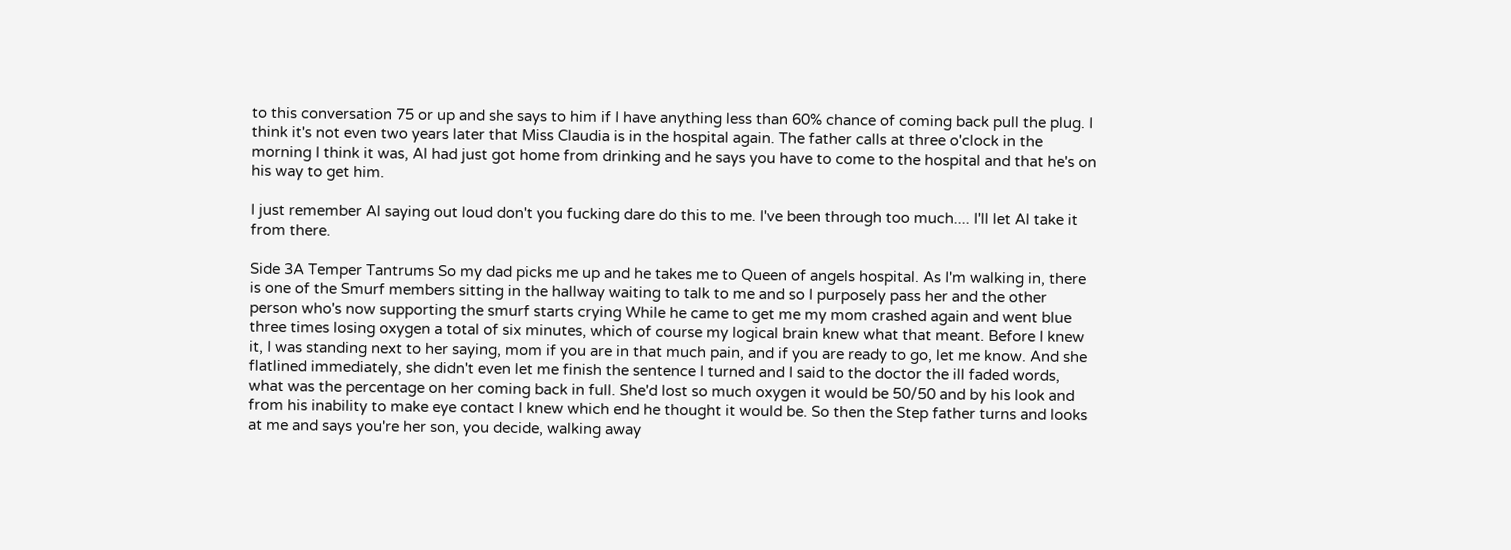to this conversation 75 or up and she says to him if I have anything less than 60% chance of coming back pull the plug. I think it's not even two years later that Miss Claudia is in the hospital again. The father calls at three o'clock in the morning I think it was, Al had just got home from drinking and he says you have to come to the hospital and that he's on his way to get him.

I just remember Al saying out loud don't you fucking dare do this to me. I've been through too much.... I'll let Al take it from there.

Side 3A Temper Tantrums So my dad picks me up and he takes me to Queen of angels hospital. As I'm walking in, there is one of the Smurf members sitting in the hallway waiting to talk to me and so I purposely pass her and the other person who's now supporting the smurf starts crying While he came to get me my mom crashed again and went blue three times losing oxygen a total of six minutes, which of course my logical brain knew what that meant. Before I knew it, I was standing next to her saying, mom if you are in that much pain, and if you are ready to go, let me know. And she flatlined immediately, she didn't even let me finish the sentence I turned and I said to the doctor the ill faded words, what was the percentage on her coming back in full. She'd lost so much oxygen it would be 50/50 and by his look and from his inability to make eye contact I knew which end he thought it would be. So then the Step father turns and looks at me and says you're her son, you decide, walking away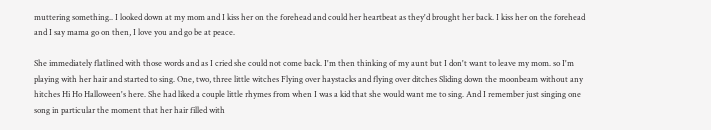muttering something.. I looked down at my mom and I kiss her on the forehead and could her heartbeat as they'd brought her back. I kiss her on the forehead and I say mama go on then, I love you and go be at peace.

She immediately flatlined with those words and as I cried she could not come back. I'm then thinking of my aunt but I don't want to leave my mom. so I'm playing with her hair and started to sing. One, two, three little witches Flying over haystacks and flying over ditches Sliding down the moonbeam without any hitches Hi Ho Halloween's here. She had liked a couple little rhymes from when I was a kid that she would want me to sing. And I remember just singing one song in particular the moment that her hair filled with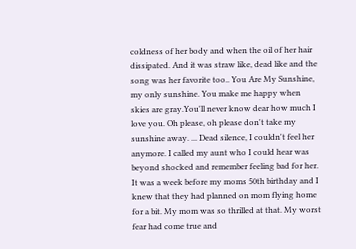coldness of her body and when the oil of her hair dissipated. And it was straw like, dead like and the song was her favorite too.. You Are My Sunshine, my only sunshine. You make me happy when skies are gray.You'll never know dear how much I love you. Oh please, oh please don't take my sunshine away. ... Dead silence, I couldn't feel her anymore. I called my aunt who I could hear was beyond shocked and remember feeling bad for her. It was a week before my moms 50th birthday and I knew that they had planned on mom flying home for a bit. My mom was so thrilled at that. My worst fear had come true and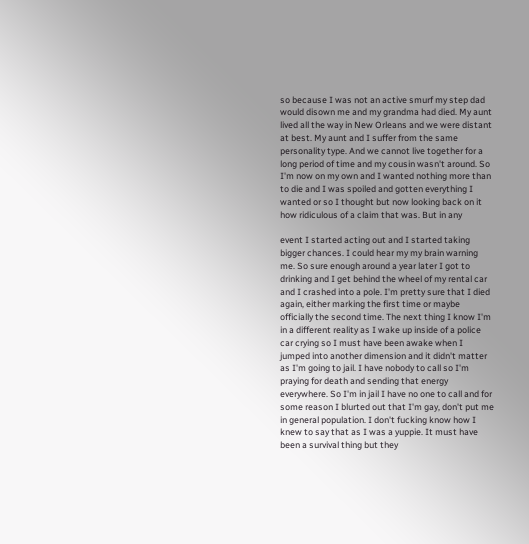so because I was not an active smurf my step dad would disown me and my grandma had died. My aunt lived all the way in New Orleans and we were distant at best. My aunt and I suffer from the same personality type. And we cannot live together for a long period of time and my cousin wasn't around. So I'm now on my own and I wanted nothing more than to die and I was spoiled and gotten everything I wanted or so I thought but now looking back on it how ridiculous of a claim that was. But in any

event I started acting out and I started taking bigger chances. I could hear my my brain warning me. So sure enough around a year later I got to drinking and I get behind the wheel of my rental car and I crashed into a pole. I'm pretty sure that I died again, either marking the first time or maybe officially the second time. The next thing I know I'm in a different reality as I wake up inside of a police car crying so I must have been awake when I jumped into another dimension and it didn't matter as I'm going to jail. I have nobody to call so I'm praying for death and sending that energy everywhere. So I'm in jail I have no one to call and for some reason I blurted out that I'm gay, don't put me in general population. I don't fucking know how I knew to say that as I was a yuppie. It must have been a survival thing but they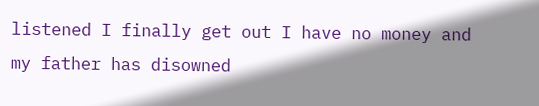listened I finally get out I have no money and my father has disowned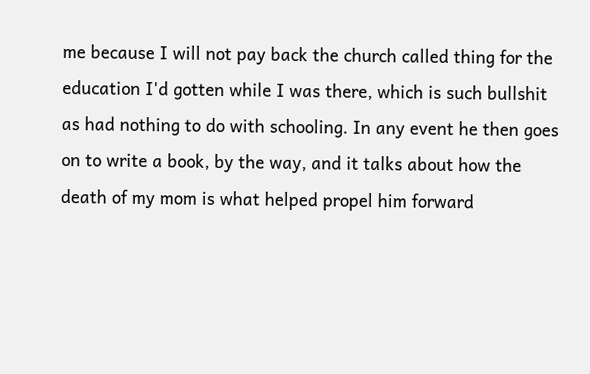me because I will not pay back the church called thing for the education I'd gotten while I was there, which is such bullshit as had nothing to do with schooling. In any event he then goes on to write a book, by the way, and it talks about how the death of my mom is what helped propel him forward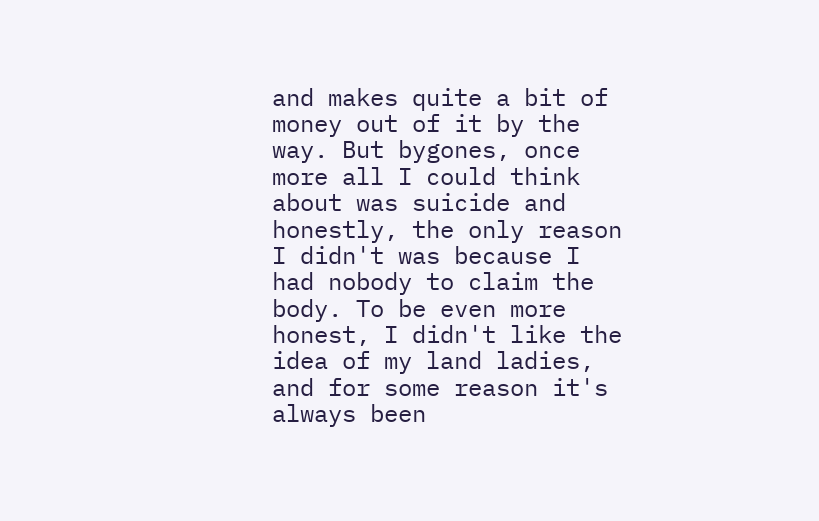and makes quite a bit of money out of it by the way. But bygones, once more all I could think about was suicide and honestly, the only reason I didn't was because I had nobody to claim the body. To be even more honest, I didn't like the idea of my land ladies, and for some reason it's always been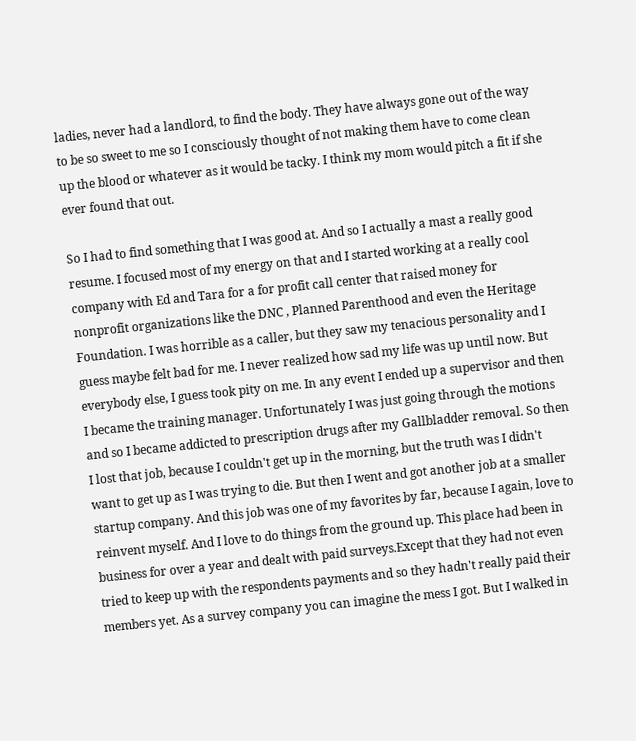ladies, never had a landlord, to find the body. They have always gone out of the way to be so sweet to me so I consciously thought of not making them have to come clean up the blood or whatever as it would be tacky. I think my mom would pitch a fit if she ever found that out.

So I had to find something that I was good at. And so I actually a mast a really good resume. I focused most of my energy on that and I started working at a really cool company with Ed and Tara for a for profit call center that raised money for nonprofit organizations like the DNC , Planned Parenthood and even the Heritage Foundation. I was horrible as a caller, but they saw my tenacious personality and I guess maybe felt bad for me. I never realized how sad my life was up until now. But everybody else, I guess took pity on me. In any event I ended up a supervisor and then I became the training manager. Unfortunately I was just going through the motions and so I became addicted to prescription drugs after my Gallbladder removal. So then I lost that job, because I couldn't get up in the morning, but the truth was I didn't want to get up as I was trying to die. But then I went and got another job at a smaller startup company. And this job was one of my favorites by far, because I again, love to reinvent myself. And I love to do things from the ground up. This place had been in business for over a year and dealt with paid surveys.Except that they had not even tried to keep up with the respondents payments and so they hadn't really paid their members yet. As a survey company you can imagine the mess I got. But I walked in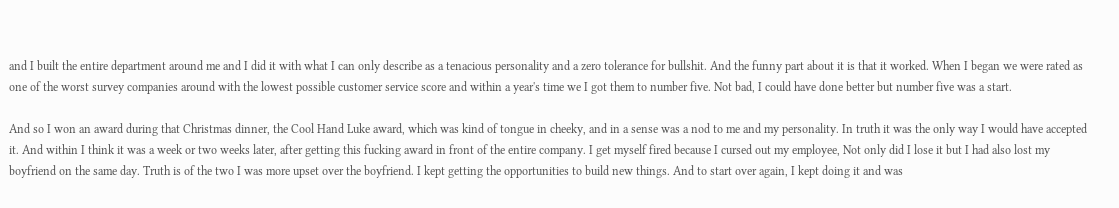and I built the entire department around me and I did it with what I can only describe as a tenacious personality and a zero tolerance for bullshit. And the funny part about it is that it worked. When I began we were rated as one of the worst survey companies around with the lowest possible customer service score and within a year's time we I got them to number five. Not bad, I could have done better but number five was a start.

And so I won an award during that Christmas dinner, the Cool Hand Luke award, which was kind of tongue in cheeky, and in a sense was a nod to me and my personality. In truth it was the only way I would have accepted it. And within I think it was a week or two weeks later, after getting this fucking award in front of the entire company. I get myself fired because I cursed out my employee, Not only did I lose it but I had also lost my boyfriend on the same day. Truth is of the two I was more upset over the boyfriend. I kept getting the opportunities to build new things. And to start over again, I kept doing it and was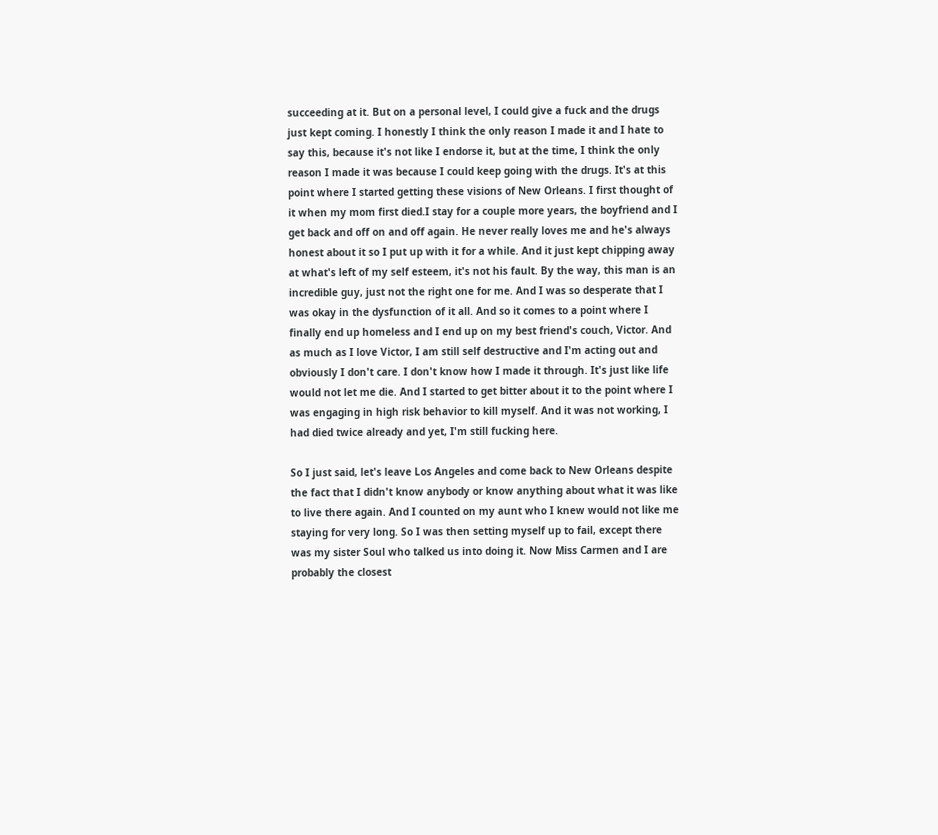succeeding at it. But on a personal level, I could give a fuck and the drugs just kept coming. I honestly I think the only reason I made it and I hate to say this, because it's not like I endorse it, but at the time, I think the only reason I made it was because I could keep going with the drugs. It's at this point where I started getting these visions of New Orleans. I first thought of it when my mom first died.I stay for a couple more years, the boyfriend and I get back and off on and off again. He never really loves me and he's always honest about it so I put up with it for a while. And it just kept chipping away at what's left of my self esteem, it's not his fault. By the way, this man is an incredible guy, just not the right one for me. And I was so desperate that I was okay in the dysfunction of it all. And so it comes to a point where I finally end up homeless and I end up on my best friend's couch, Victor. And as much as I love Victor, I am still self destructive and I'm acting out and obviously I don't care. I don't know how I made it through. It's just like life would not let me die. And I started to get bitter about it to the point where I was engaging in high risk behavior to kill myself. And it was not working, I had died twice already and yet, I'm still fucking here.

So I just said, let's leave Los Angeles and come back to New Orleans despite the fact that I didn't know anybody or know anything about what it was like to live there again. And I counted on my aunt who I knew would not like me staying for very long. So I was then setting myself up to fail, except there was my sister Soul who talked us into doing it. Now Miss Carmen and I are probably the closest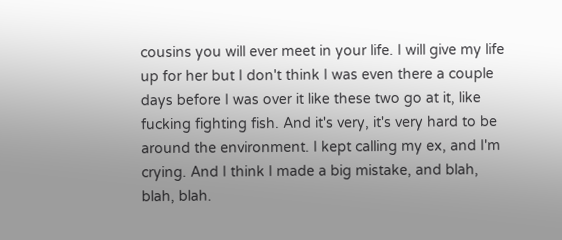cousins you will ever meet in your life. I will give my life up for her but I don't think I was even there a couple days before I was over it like these two go at it, like fucking fighting fish. And it's very, it's very hard to be around the environment. I kept calling my ex, and I'm crying. And I think I made a big mistake, and blah, blah, blah.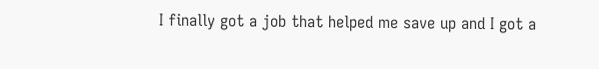I finally got a job that helped me save up and I got a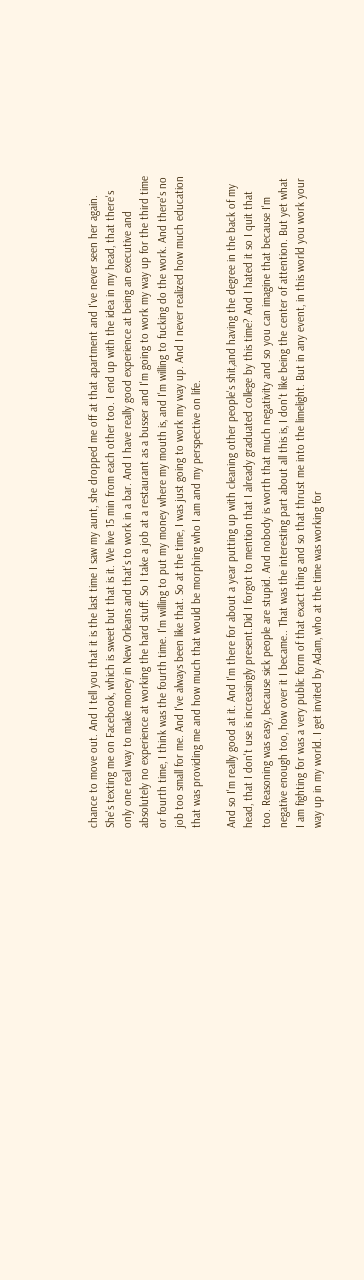chance to move out. And I tell you that it is the last time I saw my aunt, she dropped me off at that apartment and I've never seen her again. She's texting me on Facebook, which is sweet but that is it. We live 15 min from each other too. I end up with the idea in my head, that there's only one real way to make money in New Orleans and that's to work in a bar. And I have really good experience at being an executive and absolutely no experience at working the hard stuff. So I take a job at a restaurant as a busser and I'm going to work my way up for the third time or fourth time, I think was the fourth time. I'm willing to put my money where my mouth is, and I'm willing to fucking do the work. And there's no job too small for me. And I've always been like that. So at the time, I was just going to work my way up. And I never realized how much education that was providing me and how much that would be morphing who I am and my perspective on life.

And so I'm really good at it. And I'm there for about a year putting up with cleaning other people's shit,and having the degree in the back of my head, that I don't use is increasingly present.Did I forgot to mention that I already graduated college by this time? And I hated it so I quit that too. Reasoning was easy, because sick people are stupid. And nobody is worth that much negativity and so you can imagine that because I'm negative enough too, how over it I became.. That was the interesting part about all this is, I don't like being the center of attention. But yet what I am fighting for was a very public form of that exact thing and so that thrust me into the limelight. But in any event, in this world you work your way up in my world. I get invited by Adam, who at the time was working for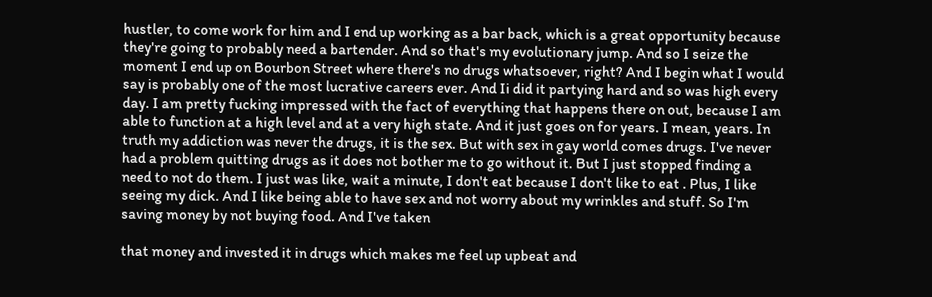hustler, to come work for him and I end up working as a bar back, which is a great opportunity because they're going to probably need a bartender. And so that's my evolutionary jump. And so I seize the moment I end up on Bourbon Street where there's no drugs whatsoever, right? And I begin what I would say is probably one of the most lucrative careers ever. And Ii did it partying hard and so was high every day. I am pretty fucking impressed with the fact of everything that happens there on out, because I am able to function at a high level and at a very high state. And it just goes on for years. I mean, years. In truth my addiction was never the drugs, it is the sex. But with sex in gay world comes drugs. I've never had a problem quitting drugs as it does not bother me to go without it. But I just stopped finding a need to not do them. I just was like, wait a minute, I don't eat because I don't like to eat . Plus, I like seeing my dick. And I like being able to have sex and not worry about my wrinkles and stuff. So I'm saving money by not buying food. And I've taken

that money and invested it in drugs which makes me feel up upbeat and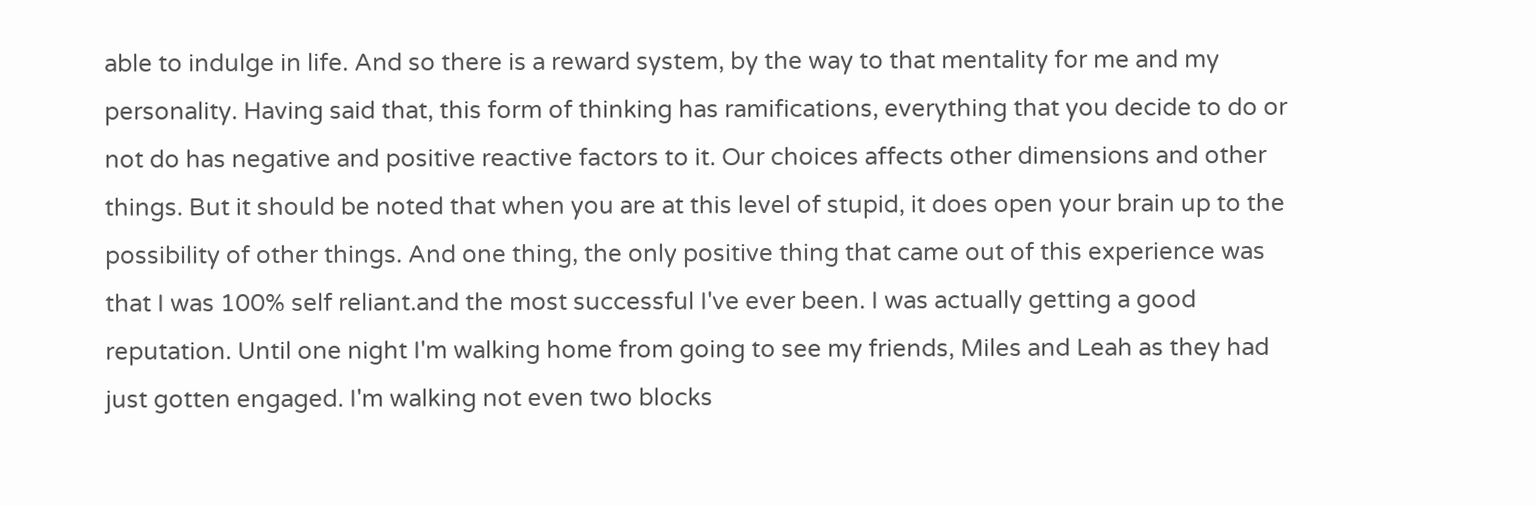able to indulge in life. And so there is a reward system, by the way to that mentality for me and my personality. Having said that, this form of thinking has ramifications, everything that you decide to do or not do has negative and positive reactive factors to it. Our choices affects other dimensions and other things. But it should be noted that when you are at this level of stupid, it does open your brain up to the possibility of other things. And one thing, the only positive thing that came out of this experience was that I was 100% self reliant.and the most successful I've ever been. I was actually getting a good reputation. Until one night I'm walking home from going to see my friends, Miles and Leah as they had just gotten engaged. I'm walking not even two blocks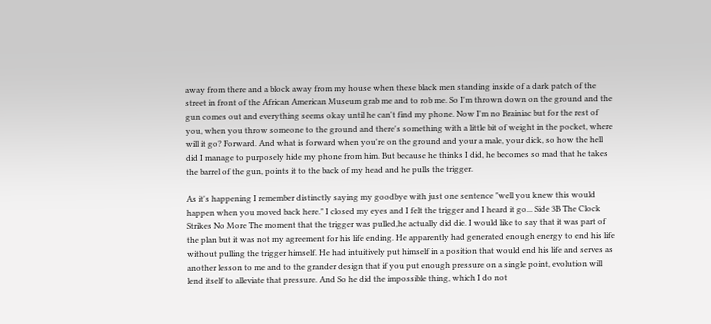away from there and a block away from my house when these black men standing inside of a dark patch of the street in front of the African American Museum grab me and to rob me. So I'm thrown down on the ground and the gun comes out and everything seems okay until he can't find my phone. Now I'm no Brainiac but for the rest of you, when you throw someone to the ground and there's something with a little bit of weight in the pocket, where will it go? Forward. And what is forward when you're on the ground and your a male, your dick, so how the hell did I manage to purposely hide my phone from him. But because he thinks I did, he becomes so mad that he takes the barrel of the gun, points it to the back of my head and he pulls the trigger.

As it's happening I remember distinctly saying my goodbye with just one sentence "well you knew this would happen when you moved back here." I closed my eyes and I felt the trigger and I heard it go... Side 3B The Clock Strikes No More The moment that the trigger was pulled,he actually did die. I would like to say that it was part of the plan but it was not my agreement for his life ending. He apparently had generated enough energy to end his life without pulling the trigger himself. He had intuitively put himself in a position that would end his life and serves as another lesson to me and to the grander design that if you put enough pressure on a single point, evolution will lend itself to alleviate that pressure. And So he did the impossible thing, which I do not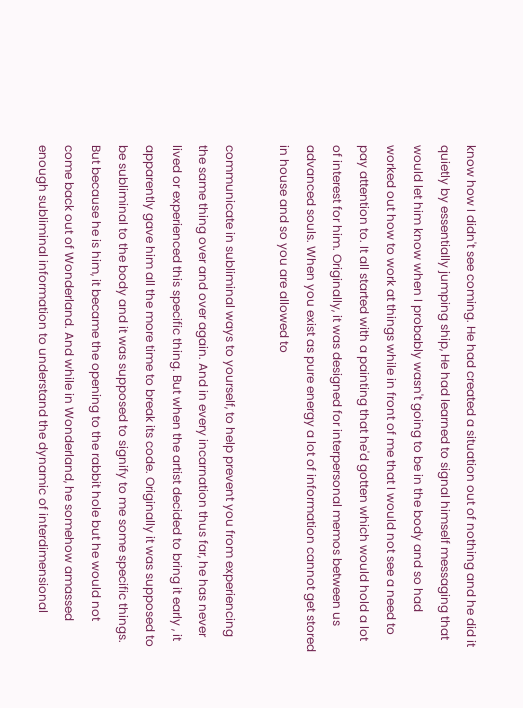know how I didn't see coming. He had created a situation out of nothing and he did it quietly by essentially jumping ship, He had learned to signal himself messaging that would let him know when I probably wasn't going to be in the body and so had worked out how to work at things while in front of me that I would not see a need to pay attention to. It all started with a painting that he'd gotten which would hold a lot of interest for him. Originally, it was designed for interpersonal memos between us advanced souls. When you exist as pure energy a lot of information cannot get stored in house and so you are allowed to

communicate in subliminal ways to yourself, to help prevent you from experiencing the same thing over and over again. And in every incarnation thus far, he has never lived or experienced this specific thing. But when the artist decided to bring it early , it apparently gave him all the more time to break its code. Originally it was supposed to be subliminal to the body and it was supposed to signify to me some specific things. But because he is him, it became the opening to the rabbit hole but he would not come back out of Wonderland. And while in Wonderland, he somehow amassed enough subliminal information to understand the dynamic of interdimensional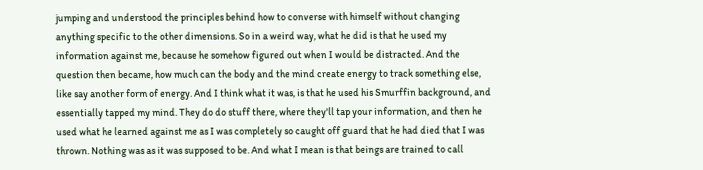jumping and understood the principles behind how to converse with himself without changing anything specific to the other dimensions. So in a weird way, what he did is that he used my information against me, because he somehow figured out when I would be distracted. And the question then became, how much can the body and the mind create energy to track something else, like say another form of energy. And I think what it was, is that he used his Smurffin background, and essentially tapped my mind. They do do stuff there, where they'll tap your information, and then he used what he learned against me as I was completely so caught off guard that he had died that I was thrown. Nothing was as it was supposed to be. And what I mean is that beings are trained to call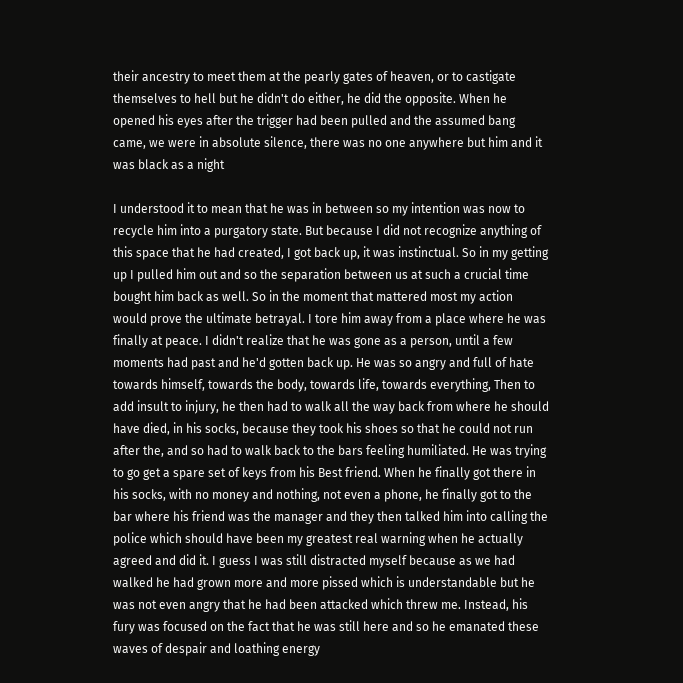their ancestry to meet them at the pearly gates of heaven, or to castigate themselves to hell but he didn't do either, he did the opposite. When he opened his eyes after the trigger had been pulled and the assumed bang came, we were in absolute silence, there was no one anywhere but him and it was black as a night

I understood it to mean that he was in between so my intention was now to recycle him into a purgatory state. But because I did not recognize anything of this space that he had created, I got back up, it was instinctual. So in my getting up I pulled him out and so the separation between us at such a crucial time bought him back as well. So in the moment that mattered most my action would prove the ultimate betrayal. I tore him away from a place where he was finally at peace. I didn't realize that he was gone as a person, until a few moments had past and he'd gotten back up. He was so angry and full of hate towards himself, towards the body, towards life, towards everything, Then to add insult to injury, he then had to walk all the way back from where he should have died, in his socks, because they took his shoes so that he could not run after the, and so had to walk back to the bars feeling humiliated. He was trying to go get a spare set of keys from his Best friend. When he finally got there in his socks, with no money and nothing, not even a phone, he finally got to the bar where his friend was the manager and they then talked him into calling the police which should have been my greatest real warning when he actually agreed and did it. I guess I was still distracted myself because as we had walked he had grown more and more pissed which is understandable but he was not even angry that he had been attacked which threw me. Instead, his fury was focused on the fact that he was still here and so he emanated these waves of despair and loathing energy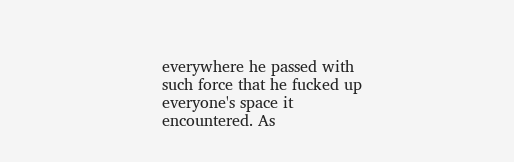everywhere he passed with such force that he fucked up everyone's space it encountered. As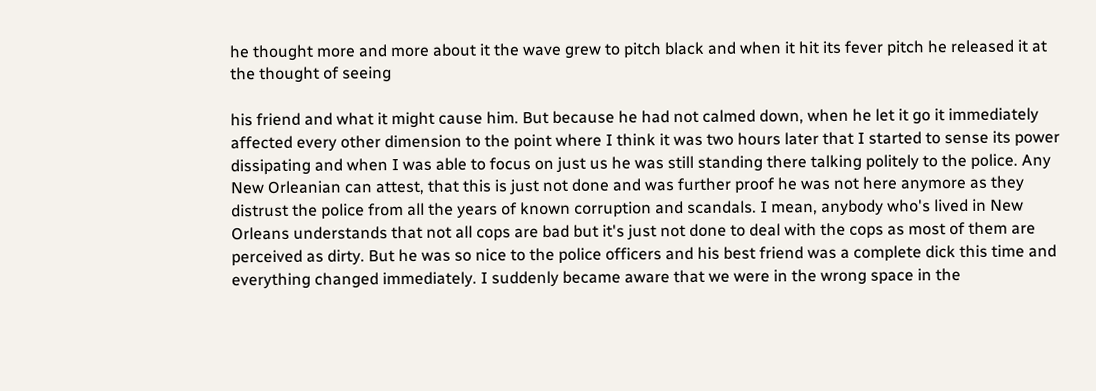he thought more and more about it the wave grew to pitch black and when it hit its fever pitch he released it at the thought of seeing

his friend and what it might cause him. But because he had not calmed down, when he let it go it immediately affected every other dimension to the point where I think it was two hours later that I started to sense its power dissipating and when I was able to focus on just us he was still standing there talking politely to the police. Any New Orleanian can attest, that this is just not done and was further proof he was not here anymore as they distrust the police from all the years of known corruption and scandals. I mean, anybody who's lived in New Orleans understands that not all cops are bad but it's just not done to deal with the cops as most of them are perceived as dirty. But he was so nice to the police officers and his best friend was a complete dick this time and everything changed immediately. I suddenly became aware that we were in the wrong space in the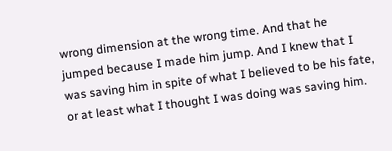wrong dimension at the wrong time. And that he jumped because I made him jump. And I knew that I was saving him in spite of what I believed to be his fate, or at least what I thought I was doing was saving him.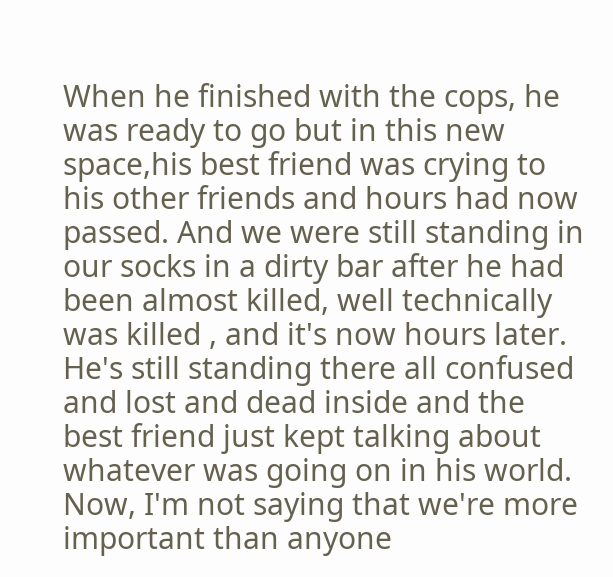When he finished with the cops, he was ready to go but in this new space,his best friend was crying to his other friends and hours had now passed. And we were still standing in our socks in a dirty bar after he had been almost killed, well technically was killed , and it's now hours later. He's still standing there all confused and lost and dead inside and the best friend just kept talking about whatever was going on in his world. Now, I'm not saying that we're more important than anyone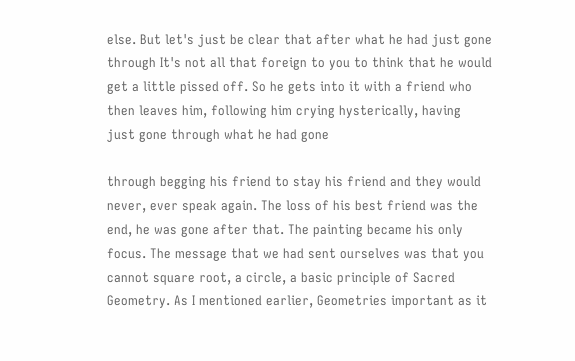else. But let's just be clear that after what he had just gone through It's not all that foreign to you to think that he would get a little pissed off. So he gets into it with a friend who then leaves him, following him crying hysterically, having just gone through what he had gone

through begging his friend to stay his friend and they would never, ever speak again. The loss of his best friend was the end, he was gone after that. The painting became his only focus. The message that we had sent ourselves was that you cannot square root, a circle, a basic principle of Sacred Geometry. As I mentioned earlier, Geometries important as it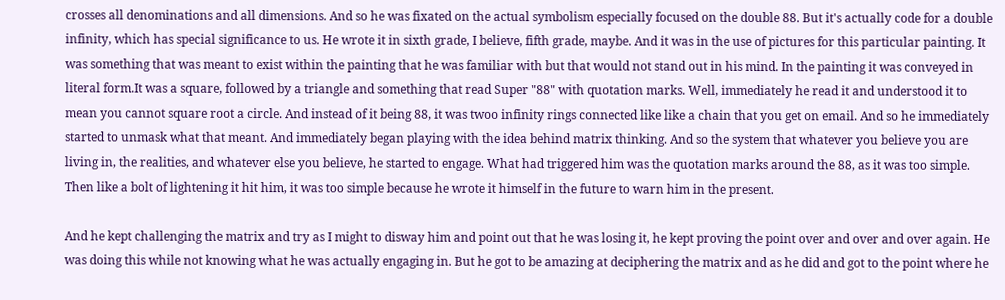crosses all denominations and all dimensions. And so he was fixated on the actual symbolism especially focused on the double 88. But it's actually code for a double infinity, which has special significance to us. He wrote it in sixth grade, I believe, fifth grade, maybe. And it was in the use of pictures for this particular painting. It was something that was meant to exist within the painting that he was familiar with but that would not stand out in his mind. In the painting it was conveyed in literal form.It was a square, followed by a triangle and something that read Super "88" with quotation marks. Well, immediately he read it and understood it to mean you cannot square root a circle. And instead of it being 88, it was twoo infinity rings connected like like a chain that you get on email. And so he immediately started to unmask what that meant. And immediately began playing with the idea behind matrix thinking. And so the system that whatever you believe you are living in, the realities, and whatever else you believe, he started to engage. What had triggered him was the quotation marks around the 88, as it was too simple. Then like a bolt of lightening it hit him, it was too simple because he wrote it himself in the future to warn him in the present.

And he kept challenging the matrix and try as I might to disway him and point out that he was losing it, he kept proving the point over and over and over again. He was doing this while not knowing what he was actually engaging in. But he got to be amazing at deciphering the matrix and as he did and got to the point where he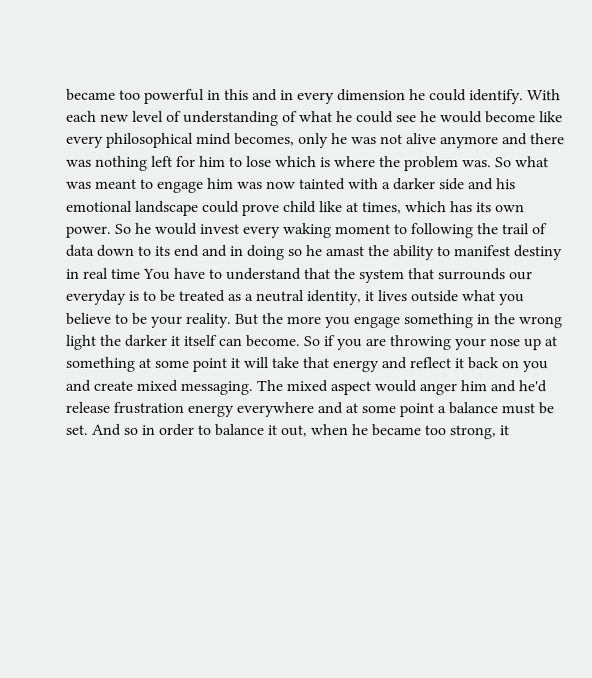became too powerful in this and in every dimension he could identify. With each new level of understanding of what he could see he would become like every philosophical mind becomes, only he was not alive anymore and there was nothing left for him to lose which is where the problem was. So what was meant to engage him was now tainted with a darker side and his emotional landscape could prove child like at times, which has its own power. So he would invest every waking moment to following the trail of data down to its end and in doing so he amast the ability to manifest destiny in real time You have to understand that the system that surrounds our everyday is to be treated as a neutral identity, it lives outside what you believe to be your reality. But the more you engage something in the wrong light the darker it itself can become. So if you are throwing your nose up at something at some point it will take that energy and reflect it back on you and create mixed messaging. The mixed aspect would anger him and he'd release frustration energy everywhere and at some point a balance must be set. And so in order to balance it out, when he became too strong, it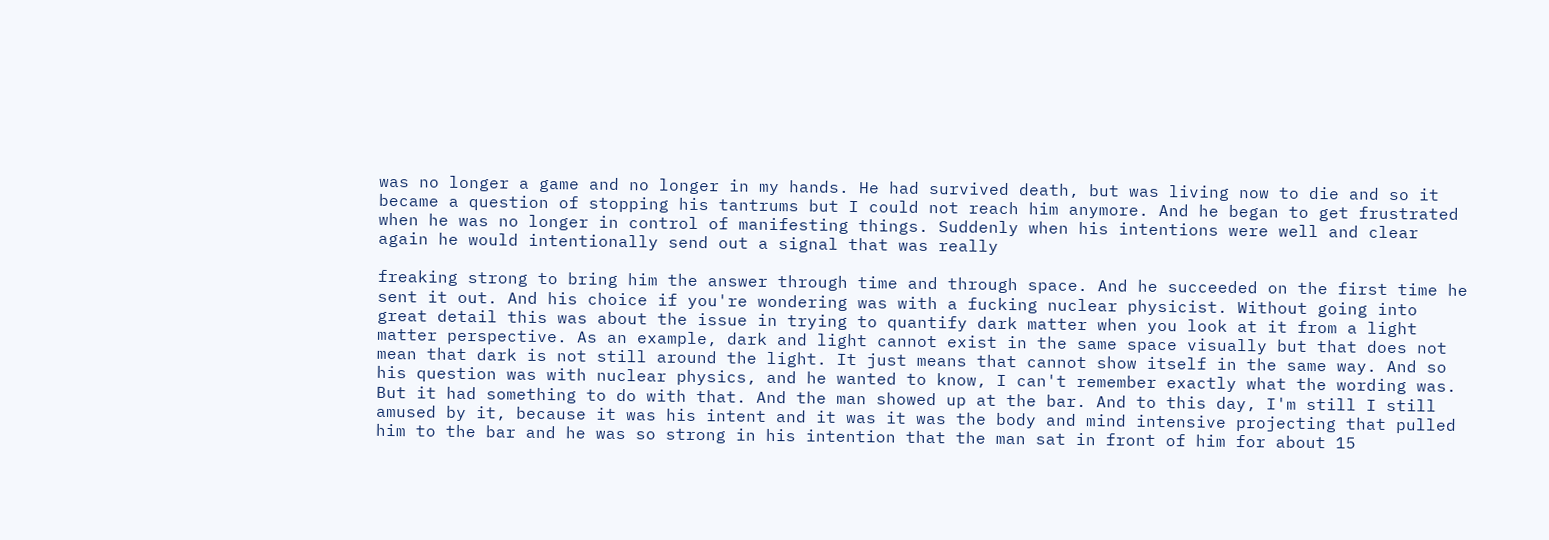was no longer a game and no longer in my hands. He had survived death, but was living now to die and so it became a question of stopping his tantrums but I could not reach him anymore. And he began to get frustrated when he was no longer in control of manifesting things. Suddenly when his intentions were well and clear again he would intentionally send out a signal that was really

freaking strong to bring him the answer through time and through space. And he succeeded on the first time he sent it out. And his choice if you're wondering was with a fucking nuclear physicist. Without going into great detail this was about the issue in trying to quantify dark matter when you look at it from a light matter perspective. As an example, dark and light cannot exist in the same space visually but that does not mean that dark is not still around the light. It just means that cannot show itself in the same way. And so his question was with nuclear physics, and he wanted to know, I can't remember exactly what the wording was. But it had something to do with that. And the man showed up at the bar. And to this day, I'm still I still amused by it, because it was his intent and it was it was the body and mind intensive projecting that pulled him to the bar and he was so strong in his intention that the man sat in front of him for about 15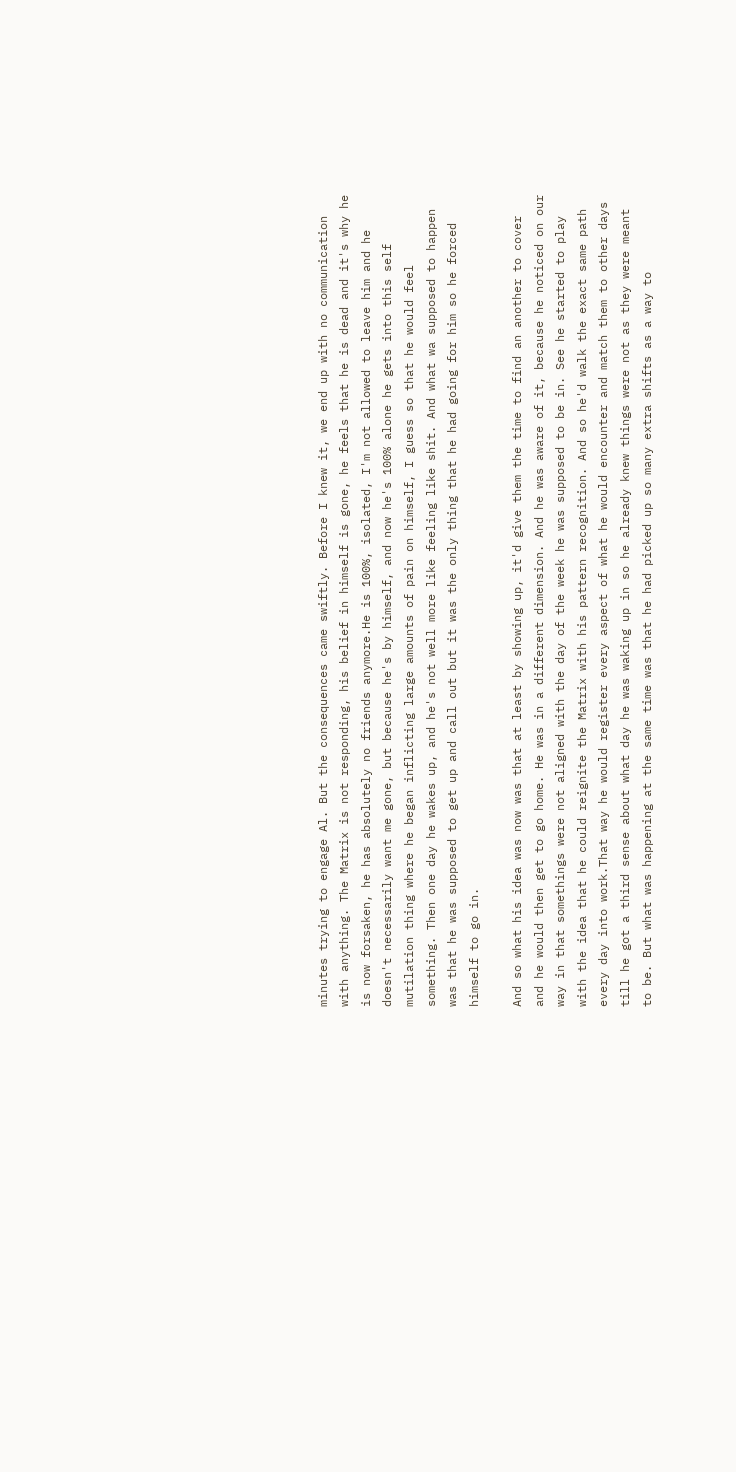minutes trying to engage Al. But the consequences came swiftly. Before I knew it, we end up with no communication with anything. The Matrix is not responding, his belief in himself is gone, he feels that he is dead and it's why he is now forsaken, he has absolutely no friends anymore.He is 100%, isolated, I'm not allowed to leave him and he doesn't necessarily want me gone, but because he's by himself, and now he's 100% alone he gets into this self mutilation thing where he began inflicting large amounts of pain on himself, I guess so that he would feel something. Then one day he wakes up, and he's not well more like feeling like shit. And what wa supposed to happen was that he was supposed to get up and call out but it was the only thing that he had going for him so he forced himself to go in.

And so what his idea was now was that at least by showing up, it'd give them the time to find an another to cover and he would then get to go home. He was in a different dimension. And he was aware of it, because he noticed on our way in that somethings were not aligned with the day of the week he was supposed to be in. See he started to play with the idea that he could reignite the Matrix with his pattern recognition. And so he'd walk the exact same path every day into work.That way he would register every aspect of what he would encounter and match them to other days till he got a third sense about what day he was waking up in so he already knew things were not as they were meant to be. But what was happening at the same time was that he had picked up so many extra shifts as a way to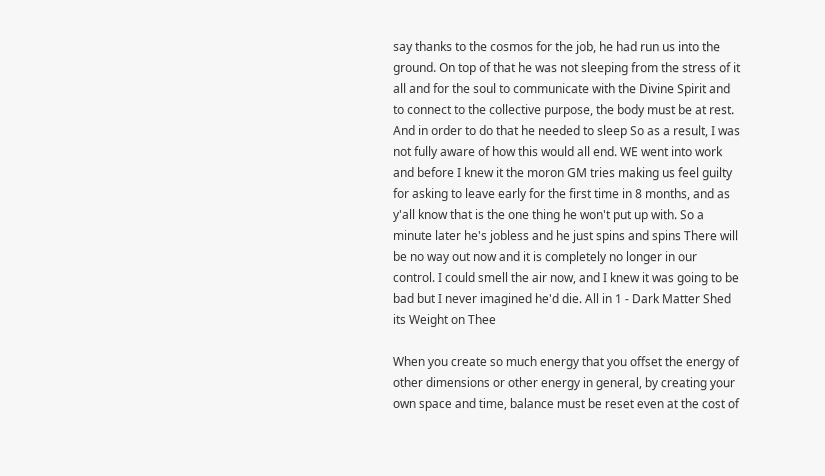say thanks to the cosmos for the job, he had run us into the ground. On top of that he was not sleeping from the stress of it all and for the soul to communicate with the Divine Spirit and to connect to the collective purpose, the body must be at rest. And in order to do that he needed to sleep So as a result, I was not fully aware of how this would all end. WE went into work and before I knew it the moron GM tries making us feel guilty for asking to leave early for the first time in 8 months, and as y'all know that is the one thing he won't put up with. So a minute later he's jobless and he just spins and spins There will be no way out now and it is completely no longer in our control. I could smell the air now, and I knew it was going to be bad but I never imagined he'd die. All in 1 - Dark Matter Shed its Weight on Thee

When you create so much energy that you offset the energy of other dimensions or other energy in general, by creating your own space and time, balance must be reset even at the cost of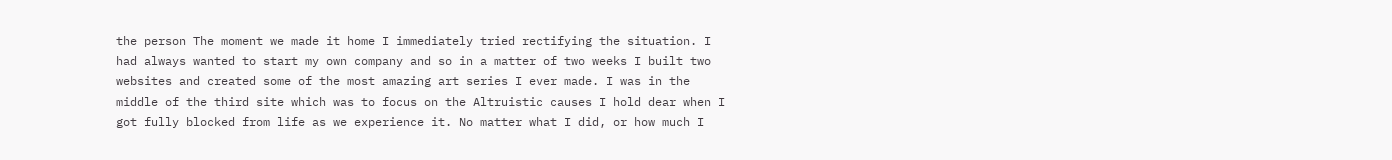the person The moment we made it home I immediately tried rectifying the situation. I had always wanted to start my own company and so in a matter of two weeks I built two websites and created some of the most amazing art series I ever made. I was in the middle of the third site which was to focus on the Altruistic causes I hold dear when I got fully blocked from life as we experience it. No matter what I did, or how much I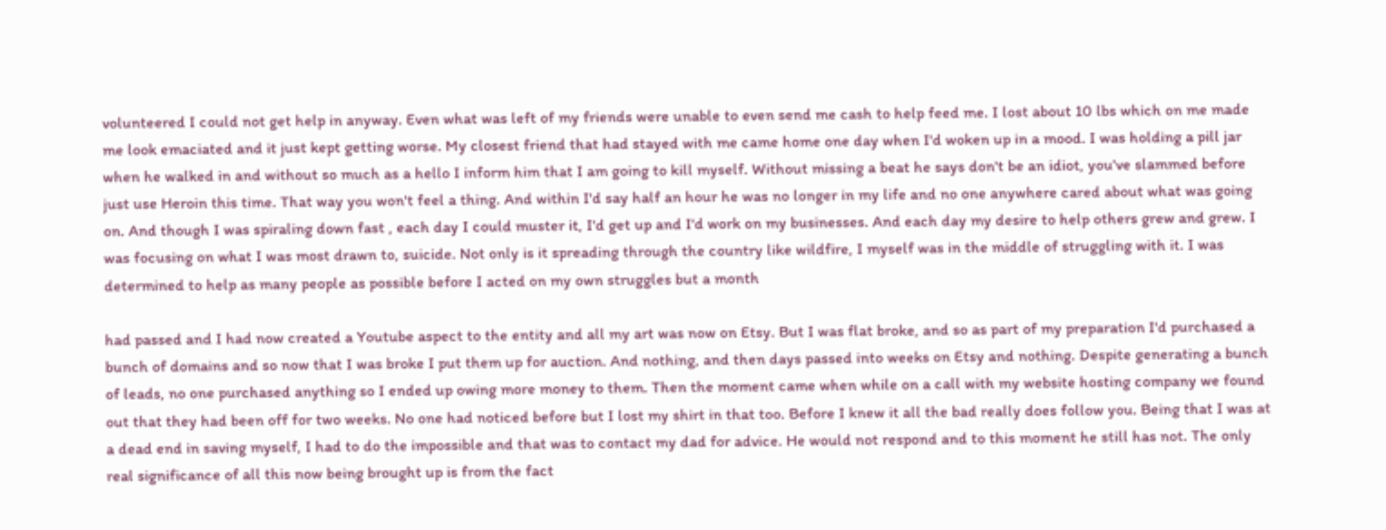volunteered I could not get help in anyway. Even what was left of my friends were unable to even send me cash to help feed me. I lost about 10 lbs which on me made me look emaciated and it just kept getting worse. My closest friend that had stayed with me came home one day when I'd woken up in a mood. I was holding a pill jar when he walked in and without so much as a hello I inform him that I am going to kill myself. Without missing a beat he says don't be an idiot, you've slammed before just use Heroin this time. That way you won't feel a thing. And within I'd say half an hour he was no longer in my life and no one anywhere cared about what was going on. And though I was spiraling down fast , each day I could muster it, I'd get up and I'd work on my businesses. And each day my desire to help others grew and grew. I was focusing on what I was most drawn to, suicide. Not only is it spreading through the country like wildfire, I myself was in the middle of struggling with it. I was determined to help as many people as possible before I acted on my own struggles but a month

had passed and I had now created a Youtube aspect to the entity and all my art was now on Etsy. But I was flat broke, and so as part of my preparation I'd purchased a bunch of domains and so now that I was broke I put them up for auction. And nothing, and then days passed into weeks on Etsy and nothing. Despite generating a bunch of leads, no one purchased anything so I ended up owing more money to them. Then the moment came when while on a call with my website hosting company we found out that they had been off for two weeks. No one had noticed before but I lost my shirt in that too. Before I knew it all the bad really does follow you. Being that I was at a dead end in saving myself, I had to do the impossible and that was to contact my dad for advice. He would not respond and to this moment he still has not. The only real significance of all this now being brought up is from the fact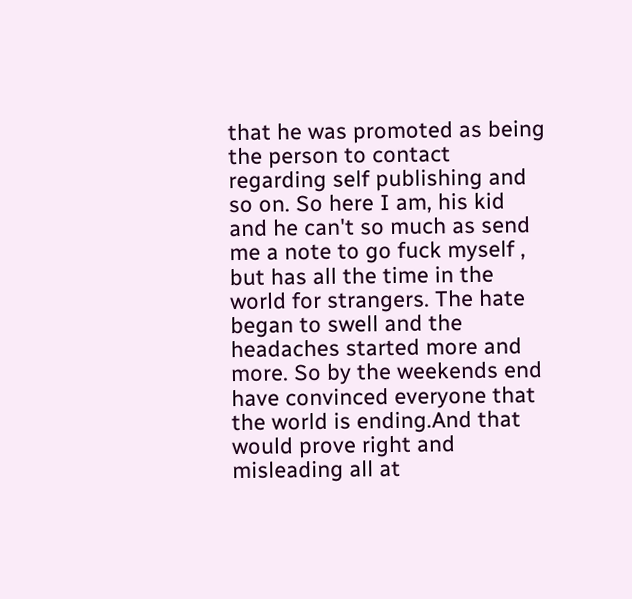that he was promoted as being the person to contact regarding self publishing and so on. So here I am, his kid and he can't so much as send me a note to go fuck myself , but has all the time in the world for strangers. The hate began to swell and the headaches started more and more. So by the weekends end have convinced everyone that the world is ending.And that would prove right and misleading all at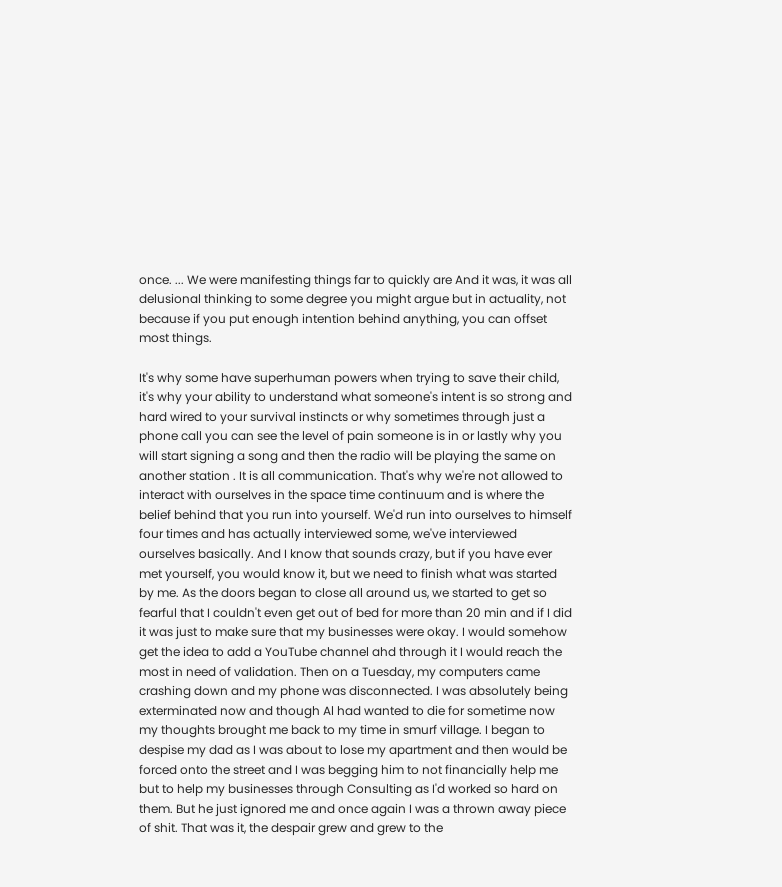once. ... We were manifesting things far to quickly are And it was, it was all delusional thinking to some degree you might argue but in actuality, not because if you put enough intention behind anything, you can offset most things.

It's why some have superhuman powers when trying to save their child, it's why your ability to understand what someone's intent is so strong and hard wired to your survival instincts or why sometimes through just a phone call you can see the level of pain someone is in or lastly why you will start signing a song and then the radio will be playing the same on another station . It is all communication. That's why we're not allowed to interact with ourselves in the space time continuum and is where the belief behind that you run into yourself. We'd run into ourselves to himself four times and has actually interviewed some, we've interviewed ourselves basically. And I know that sounds crazy, but if you have ever met yourself, you would know it, but we need to finish what was started by me. As the doors began to close all around us, we started to get so fearful that I couldn't even get out of bed for more than 20 min and if I did it was just to make sure that my businesses were okay. I would somehow get the idea to add a YouTube channel ahd through it I would reach the most in need of validation. Then on a Tuesday, my computers came crashing down and my phone was disconnected. I was absolutely being exterminated now and though Al had wanted to die for sometime now my thoughts brought me back to my time in smurf village. I began to despise my dad as I was about to lose my apartment and then would be forced onto the street and I was begging him to not financially help me but to help my businesses through Consulting as I'd worked so hard on them. But he just ignored me and once again I was a thrown away piece of shit. That was it, the despair grew and grew to the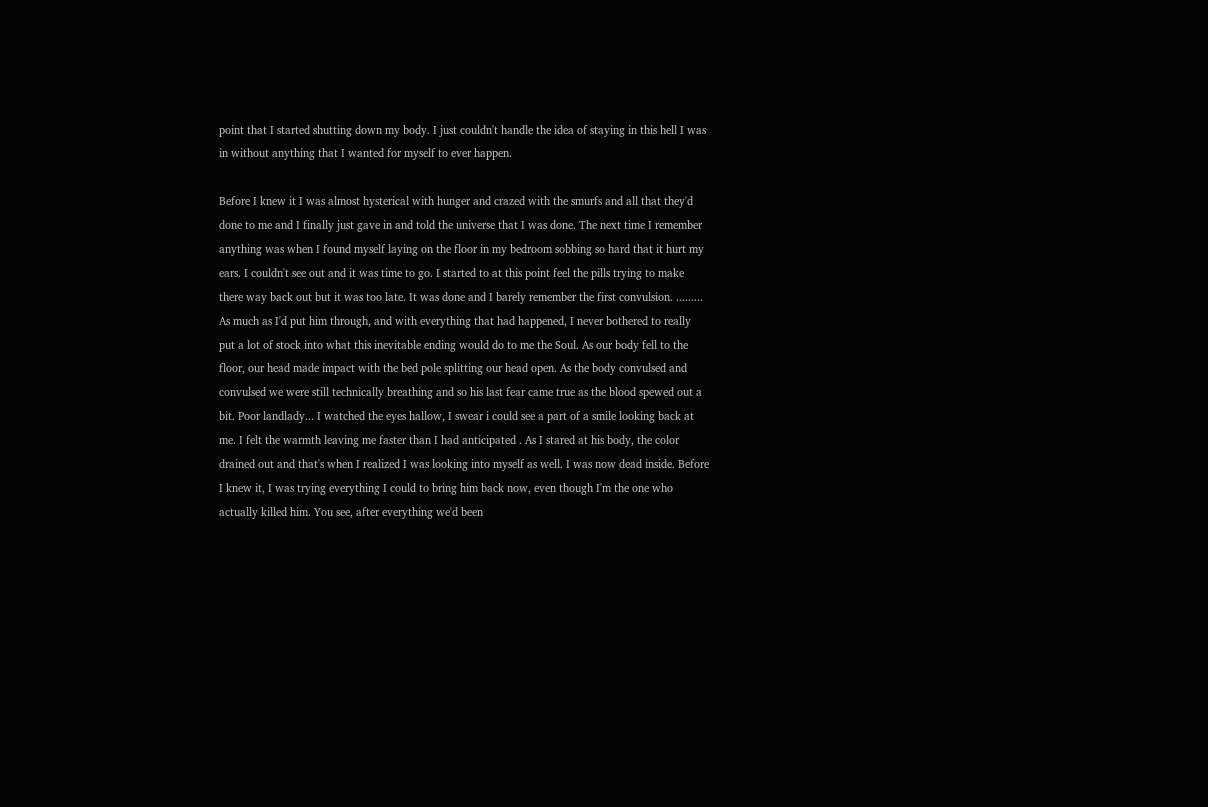point that I started shutting down my body. I just couldn't handle the idea of staying in this hell I was in without anything that I wanted for myself to ever happen.

Before I knew it I was almost hysterical with hunger and crazed with the smurfs and all that they'd done to me and I finally just gave in and told the universe that I was done. The next time I remember anything was when I found myself laying on the floor in my bedroom sobbing so hard that it hurt my ears. I couldn't see out and it was time to go. I started to at this point feel the pills trying to make there way back out but it was too late. It was done and I barely remember the first convulsion. ......... As much as I'd put him through, and with everything that had happened, I never bothered to really put a lot of stock into what this inevitable ending would do to me the Soul. As our body fell to the floor, our head made impact with the bed pole splitting our head open. As the body convulsed and convulsed we were still technically breathing and so his last fear came true as the blood spewed out a bit. Poor landlady... I watched the eyes hallow, I swear i could see a part of a smile looking back at me. I felt the warmth leaving me faster than I had anticipated . As I stared at his body, the color drained out and that's when I realized I was looking into myself as well. I was now dead inside. Before I knew it, I was trying everything I could to bring him back now, even though I'm the one who actually killed him. You see, after everything we'd been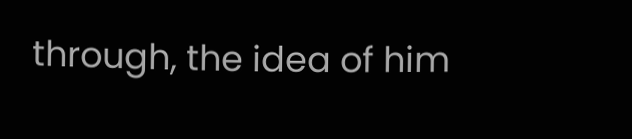through, the idea of him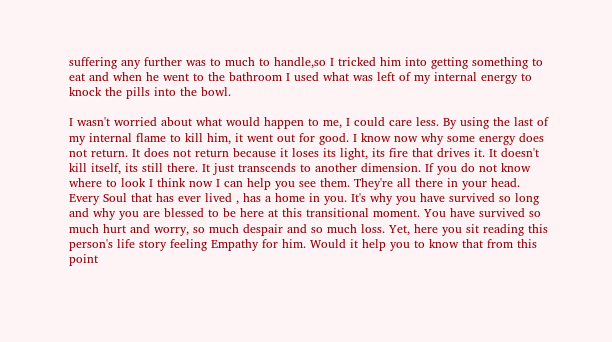suffering any further was to much to handle,so I tricked him into getting something to eat and when he went to the bathroom I used what was left of my internal energy to knock the pills into the bowl.

I wasn't worried about what would happen to me, I could care less. By using the last of my internal flame to kill him, it went out for good. I know now why some energy does not return. It does not return because it loses its light, its fire that drives it. It doesn't kill itself, its still there. It just transcends to another dimension. If you do not know where to look I think now I can help you see them. They're all there in your head. Every Soul that has ever lived , has a home in you. It's why you have survived so long and why you are blessed to be here at this transitional moment. You have survived so much hurt and worry, so much despair and so much loss. Yet, here you sit reading this person's life story feeling Empathy for him. Would it help you to know that from this point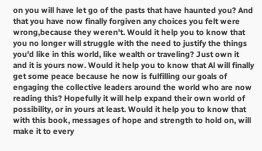on you will have let go of the pasts that have haunted you? And that you have now finally forgiven any choices you felt were wrong,because they weren't. Would it help you to know that you no longer will struggle with the need to justify the things you'd like in this world, like wealth or traveling? Just own it and it is yours now. Would it help you to know that Al will finally get some peace because he now is fulfilling our goals of engaging the collective leaders around the world who are now reading this? Hopefully it will help expand their own world of possibility, or in yours at least. Would it help you to know that with this book, messages of hope and strength to hold on, will make it to every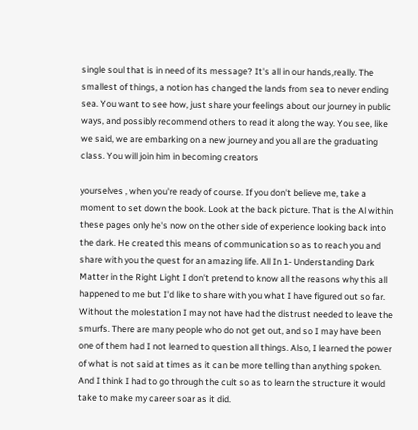single soul that is in need of its message? It's all in our hands,really. The smallest of things, a notion has changed the lands from sea to never ending sea. You want to see how, just share your feelings about our journey in public ways, and possibly recommend others to read it along the way. You see, like we said, we are embarking on a new journey and you all are the graduating class. You will join him in becoming creators

yourselves , when you're ready of course. If you don't believe me, take a moment to set down the book. Look at the back picture. That is the Al within these pages only he's now on the other side of experience looking back into the dark. He created this means of communication so as to reach you and share with you the quest for an amazing life. All In 1- Understanding Dark Matter in the Right Light I don't pretend to know all the reasons why this all happened to me but I'd like to share with you what I have figured out so far. Without the molestation I may not have had the distrust needed to leave the smurfs. There are many people who do not get out, and so I may have been one of them had I not learned to question all things. Also, I learned the power of what is not said at times as it can be more telling than anything spoken. And I think I had to go through the cult so as to learn the structure it would take to make my career soar as it did.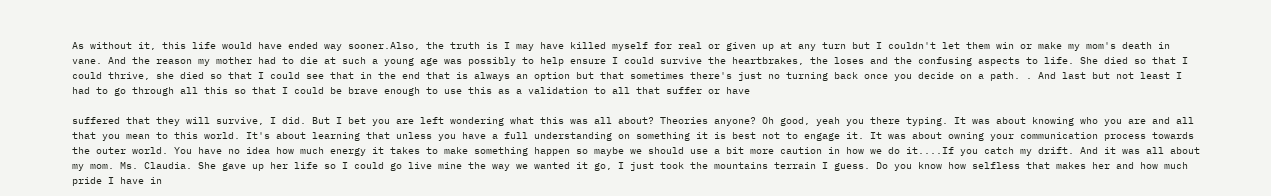As without it, this life would have ended way sooner.Also, the truth is I may have killed myself for real or given up at any turn but I couldn't let them win or make my mom's death in vane. And the reason my mother had to die at such a young age was possibly to help ensure I could survive the heartbrakes, the loses and the confusing aspects to life. She died so that I could thrive, she died so that I could see that in the end that is always an option but that sometimes there's just no turning back once you decide on a path. . And last but not least I had to go through all this so that I could be brave enough to use this as a validation to all that suffer or have

suffered that they will survive, I did. But I bet you are left wondering what this was all about? Theories anyone? Oh good, yeah you there typing. It was about knowing who you are and all that you mean to this world. It's about learning that unless you have a full understanding on something it is best not to engage it. It was about owning your communication process towards the outer world. You have no idea how much energy it takes to make something happen so maybe we should use a bit more caution in how we do it....If you catch my drift. And it was all about my mom. Ms. Claudia. She gave up her life so I could go live mine the way we wanted it go, I just took the mountains terrain I guess. Do you know how selfless that makes her and how much pride I have in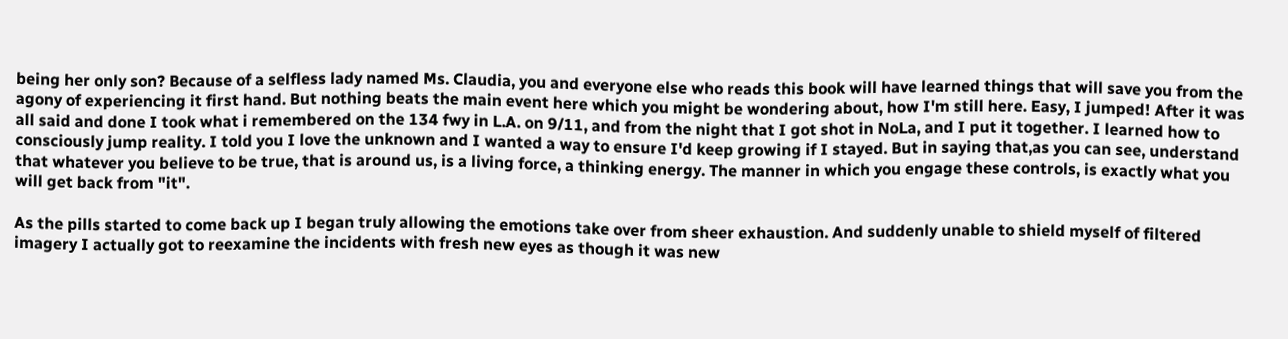being her only son? Because of a selfless lady named Ms. Claudia, you and everyone else who reads this book will have learned things that will save you from the agony of experiencing it first hand. But nothing beats the main event here which you might be wondering about, how I'm still here. Easy, I jumped! After it was all said and done I took what i remembered on the 134 fwy in L.A. on 9/11, and from the night that I got shot in NoLa, and I put it together. I learned how to consciously jump reality. I told you I love the unknown and I wanted a way to ensure I'd keep growing if I stayed. But in saying that,as you can see, understand that whatever you believe to be true, that is around us, is a living force, a thinking energy. The manner in which you engage these controls, is exactly what you will get back from "it".

As the pills started to come back up I began truly allowing the emotions take over from sheer exhaustion. And suddenly unable to shield myself of filtered imagery I actually got to reexamine the incidents with fresh new eyes as though it was new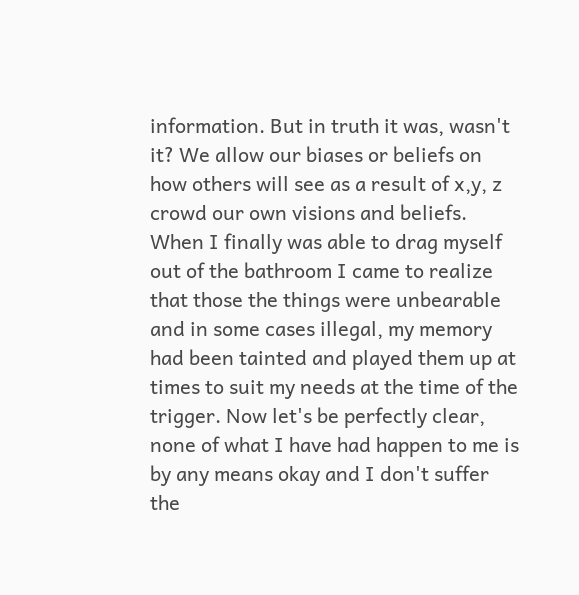information. But in truth it was, wasn't it? We allow our biases or beliefs on how others will see as a result of x,y, z crowd our own visions and beliefs. When I finally was able to drag myself out of the bathroom I came to realize that those the things were unbearable and in some cases illegal, my memory had been tainted and played them up at times to suit my needs at the time of the trigger. Now let's be perfectly clear, none of what I have had happen to me is by any means okay and I don't suffer the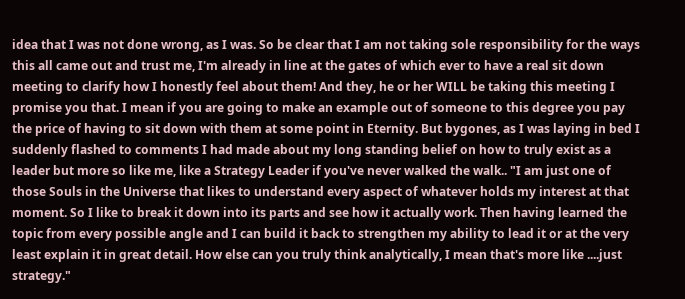idea that I was not done wrong, as I was. So be clear that I am not taking sole responsibility for the ways this all came out and trust me, I'm already in line at the gates of which ever to have a real sit down meeting to clarify how I honestly feel about them! And they, he or her WILL be taking this meeting I promise you that. I mean if you are going to make an example out of someone to this degree you pay the price of having to sit down with them at some point in Eternity. But bygones, as I was laying in bed I suddenly flashed to comments I had made about my long standing belief on how to truly exist as a leader but more so like me, like a Strategy Leader if you've never walked the walk.. "I am just one of those Souls in the Universe that likes to understand every aspect of whatever holds my interest at that moment. So I like to break it down into its parts and see how it actually work. Then having learned the topic from every possible angle and I can build it back to strengthen my ability to lead it or at the very least explain it in great detail. How else can you truly think analytically, I mean that's more like ....just strategy."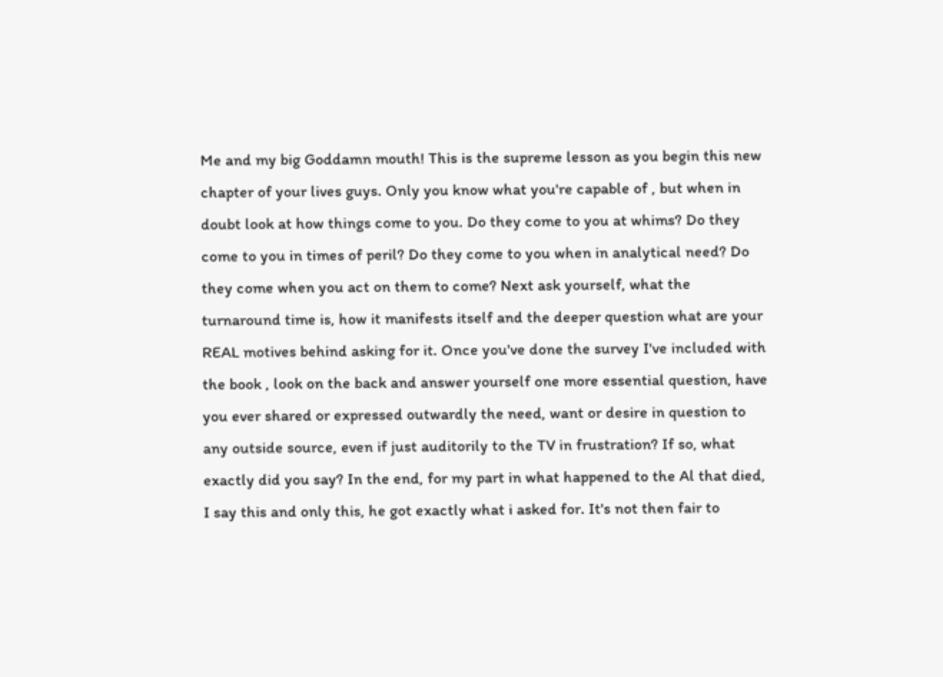Me and my big Goddamn mouth! This is the supreme lesson as you begin this new chapter of your lives guys. Only you know what you're capable of , but when in doubt look at how things come to you. Do they come to you at whims? Do they come to you in times of peril? Do they come to you when in analytical need? Do they come when you act on them to come? Next ask yourself, what the turnaround time is, how it manifests itself and the deeper question what are your REAL motives behind asking for it. Once you've done the survey I've included with the book , look on the back and answer yourself one more essential question, have you ever shared or expressed outwardly the need, want or desire in question to any outside source, even if just auditorily to the TV in frustration? If so, what exactly did you say? In the end, for my part in what happened to the Al that died, I say this and only this, he got exactly what i asked for. It's not then fair to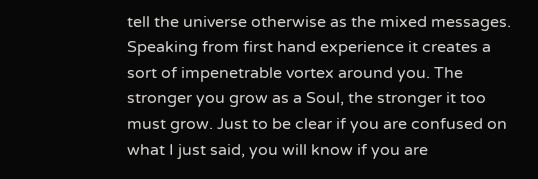tell the universe otherwise as the mixed messages. Speaking from first hand experience it creates a sort of impenetrable vortex around you. The stronger you grow as a Soul, the stronger it too must grow. Just to be clear if you are confused on what I just said, you will know if you are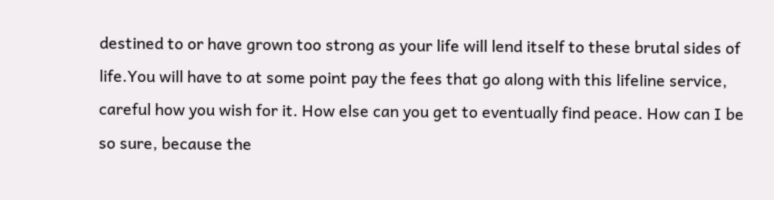destined to or have grown too strong as your life will lend itself to these brutal sides of life.You will have to at some point pay the fees that go along with this lifeline service, careful how you wish for it. How else can you get to eventually find peace. How can I be so sure, because the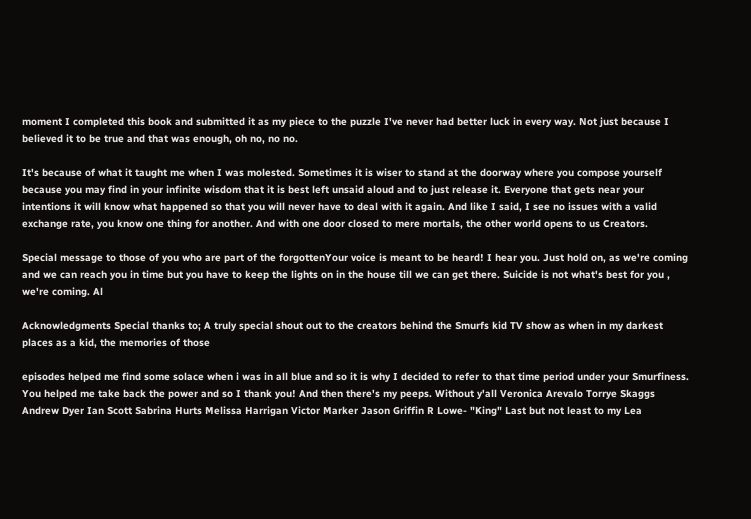moment I completed this book and submitted it as my piece to the puzzle I've never had better luck in every way. Not just because I believed it to be true and that was enough, oh no, no no.

It's because of what it taught me when I was molested. Sometimes it is wiser to stand at the doorway where you compose yourself because you may find in your infinite wisdom that it is best left unsaid aloud and to just release it. Everyone that gets near your intentions it will know what happened so that you will never have to deal with it again. And like I said, I see no issues with a valid exchange rate, you know one thing for another. And with one door closed to mere mortals, the other world opens to us Creators.

Special message to those of you who are part of the forgottenYour voice is meant to be heard! I hear you. Just hold on, as we're coming and we can reach you in time but you have to keep the lights on in the house till we can get there. Suicide is not what's best for you , we're coming. Al

Acknowledgments Special thanks to; A truly special shout out to the creators behind the Smurfs kid TV show as when in my darkest places as a kid, the memories of those

episodes helped me find some solace when i was in all blue and so it is why I decided to refer to that time period under your Smurfiness. You helped me take back the power and so I thank you! And then there's my peeps. Without y'all Veronica Arevalo Torrye Skaggs Andrew Dyer Ian Scott Sabrina Hurts Melissa Harrigan Victor Marker Jason Griffin R Lowe- "King" Last but not least to my Lea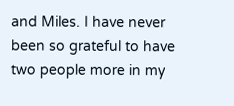and Miles. I have never been so grateful to have two people more in my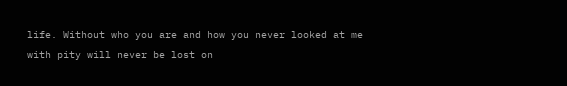life. Without who you are and how you never looked at me with pity will never be lost on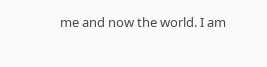me and now the world. I am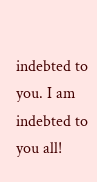indebted to you. I am indebted to you all!